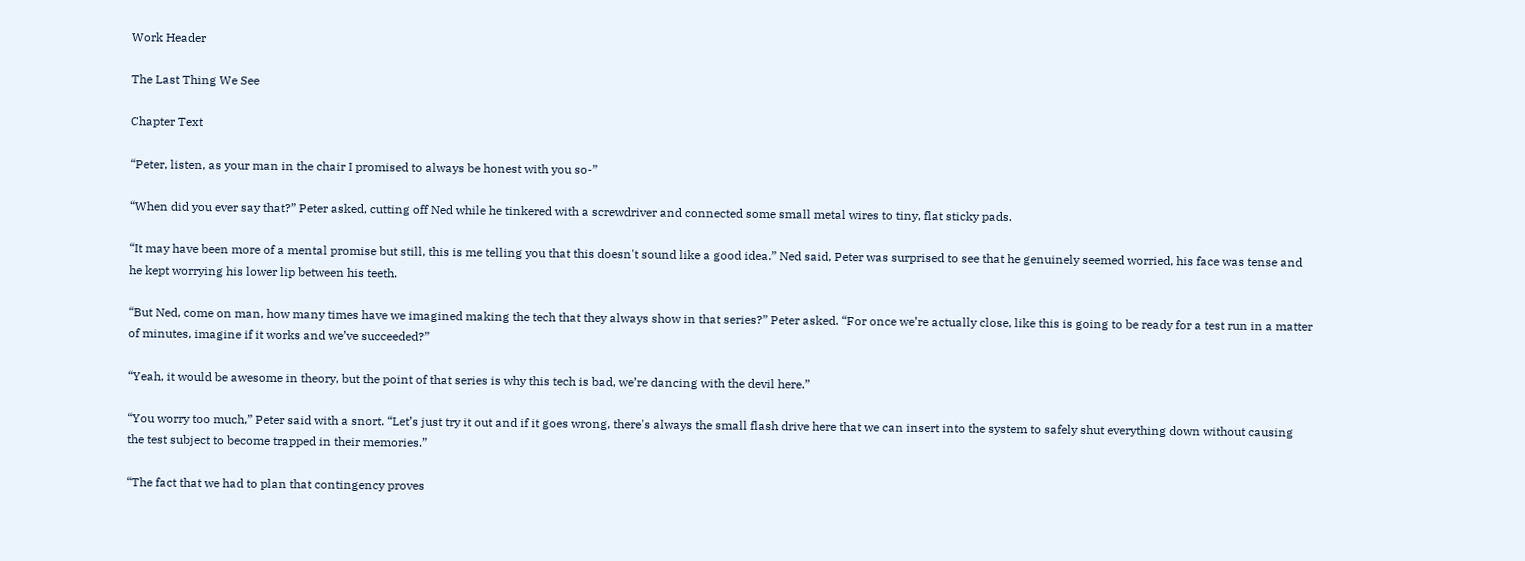Work Header

The Last Thing We See

Chapter Text

“Peter, listen, as your man in the chair I promised to always be honest with you so-”

“When did you ever say that?” Peter asked, cutting off Ned while he tinkered with a screwdriver and connected some small metal wires to tiny, flat sticky pads.

“It may have been more of a mental promise but still, this is me telling you that this doesn't sound like a good idea.” Ned said, Peter was surprised to see that he genuinely seemed worried, his face was tense and he kept worrying his lower lip between his teeth.

“But Ned, come on man, how many times have we imagined making the tech that they always show in that series?” Peter asked. “For once we’re actually close, like this is going to be ready for a test run in a matter of minutes, imagine if it works and we’ve succeeded?”

“Yeah, it would be awesome in theory, but the point of that series is why this tech is bad, we’re dancing with the devil here.”

“You worry too much,” Peter said with a snort. “Let’s just try it out and if it goes wrong, there's always the small flash drive here that we can insert into the system to safely shut everything down without causing  the test subject to become trapped in their memories.”

“The fact that we had to plan that contingency proves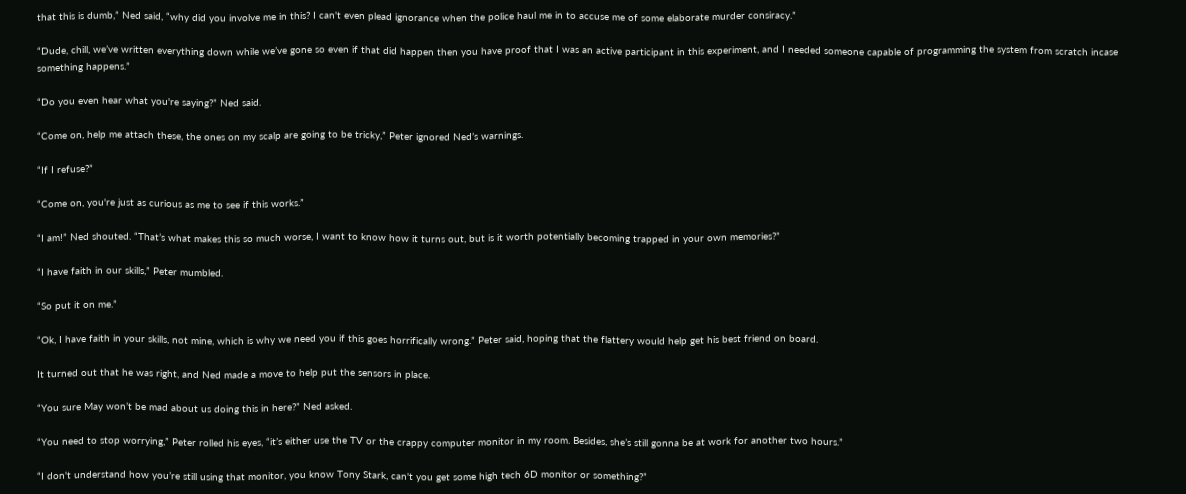that this is dumb,” Ned said, “why did you involve me in this? I can't even plead ignorance when the police haul me in to accuse me of some elaborate murder consiracy.”

“Dude, chill, we’ve written everything down while we’ve gone so even if that did happen then you have proof that I was an active participant in this experiment, and I needed someone capable of programming the system from scratch incase something happens.”

“Do you even hear what you're saying?” Ned said.

“Come on, help me attach these, the ones on my scalp are going to be tricky,” Peter ignored Ned’s warnings.

“If I refuse?”

“Come on, you're just as curious as me to see if this works.”

“I am!” Ned shouted. “That’s what makes this so much worse, I want to know how it turns out, but is it worth potentially becoming trapped in your own memories?”

“I have faith in our skills,” Peter mumbled.

“So put it on me.”

“Ok, I have faith in your skills, not mine, which is why we need you if this goes horrifically wrong.” Peter said, hoping that the flattery would help get his best friend on board.

It turned out that he was right, and Ned made a move to help put the sensors in place.

“You sure May won’t be mad about us doing this in here?” Ned asked.

“You need to stop worrying,” Peter rolled his eyes, “it’s either use the TV or the crappy computer monitor in my room. Besides, she’s still gonna be at work for another two hours.”

“I don't understand how you’re still using that monitor, you know Tony Stark, can't you get some high tech 6D monitor or something?”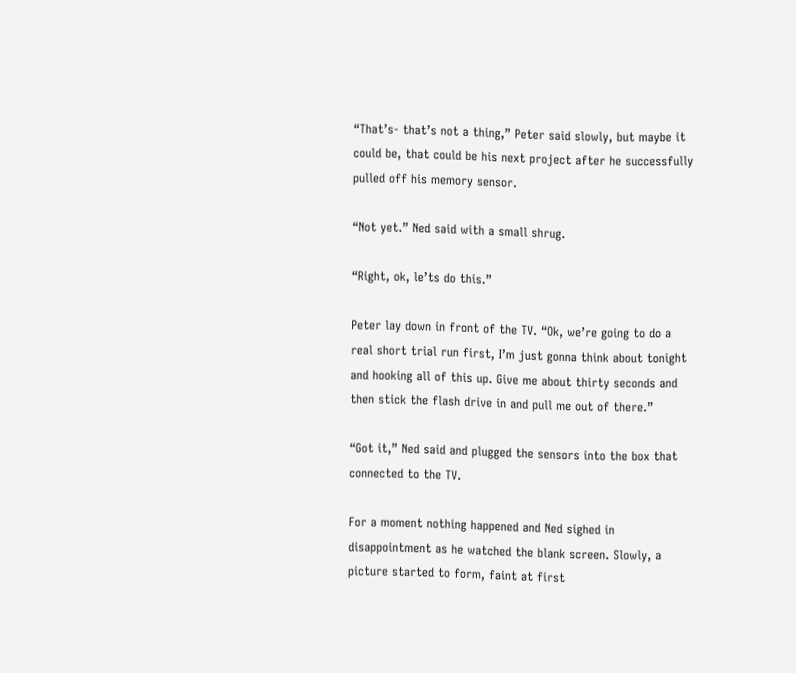“That’s- that’s not a thing,” Peter said slowly, but maybe it could be, that could be his next project after he successfully pulled off his memory sensor.

“Not yet.” Ned said with a small shrug.

“Right, ok, le’ts do this.”

Peter lay down in front of the TV. “Ok, we’re going to do a real short trial run first, I’m just gonna think about tonight and hooking all of this up. Give me about thirty seconds and then stick the flash drive in and pull me out of there.”

“Got it,” Ned said and plugged the sensors into the box that connected to the TV.

For a moment nothing happened and Ned sighed in disappointment as he watched the blank screen. Slowly, a picture started to form, faint at first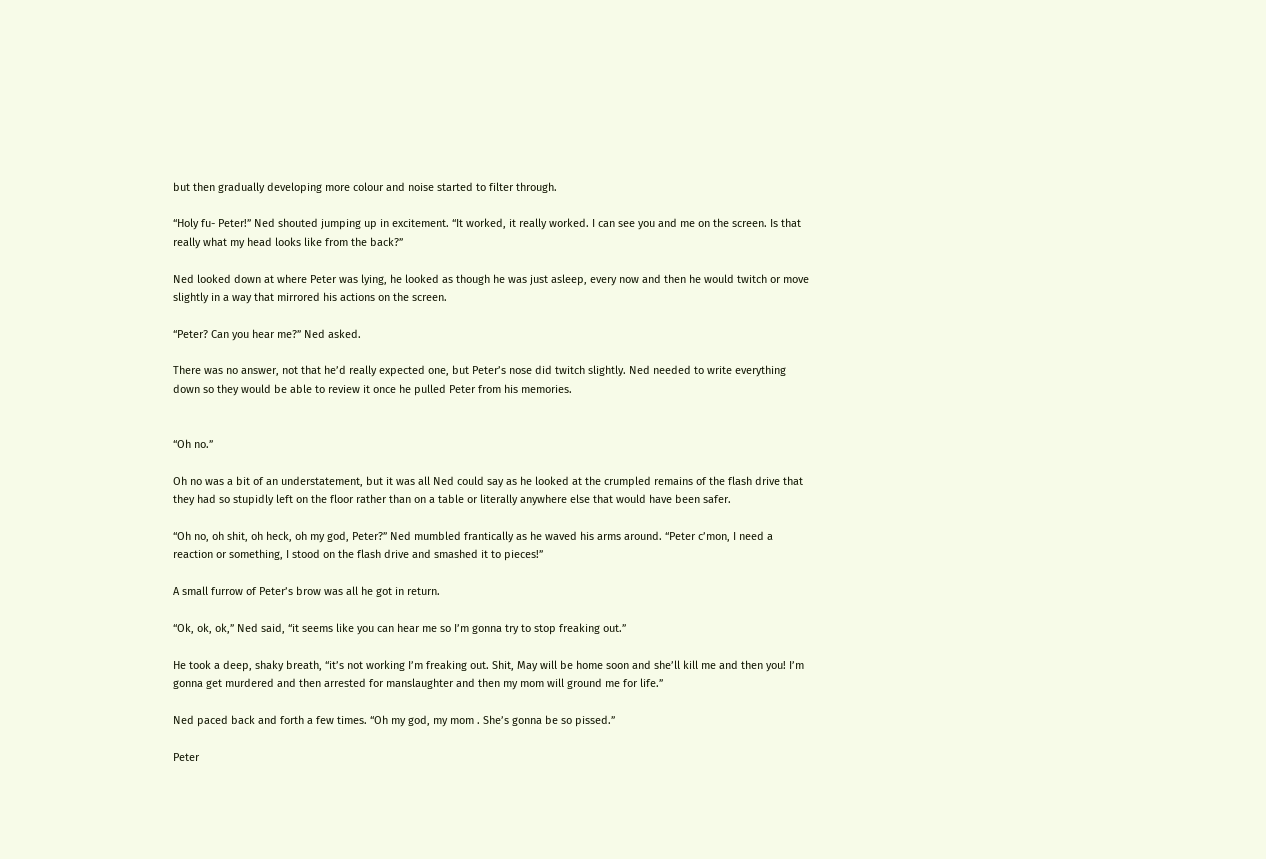but then gradually developing more colour and noise started to filter through.

“Holy fu- Peter!” Ned shouted jumping up in excitement. “It worked, it really worked. I can see you and me on the screen. Is that really what my head looks like from the back?”

Ned looked down at where Peter was lying, he looked as though he was just asleep, every now and then he would twitch or move slightly in a way that mirrored his actions on the screen.

“Peter? Can you hear me?” Ned asked.

There was no answer, not that he’d really expected one, but Peter’s nose did twitch slightly. Ned needed to write everything down so they would be able to review it once he pulled Peter from his memories.


“Oh no.”

Oh no was a bit of an understatement, but it was all Ned could say as he looked at the crumpled remains of the flash drive that they had so stupidly left on the floor rather than on a table or literally anywhere else that would have been safer.

“Oh no, oh shit, oh heck, oh my god, Peter?” Ned mumbled frantically as he waved his arms around. “Peter c’mon, I need a reaction or something, I stood on the flash drive and smashed it to pieces!”

A small furrow of Peter’s brow was all he got in return.

“Ok, ok, ok,” Ned said, “it seems like you can hear me so I’m gonna try to stop freaking out.”

He took a deep, shaky breath, “it’s not working I’m freaking out. Shit, May will be home soon and she’ll kill me and then you! I’m gonna get murdered and then arrested for manslaughter and then my mom will ground me for life.”

Ned paced back and forth a few times. “Oh my god, my mom . She’s gonna be so pissed.”

Peter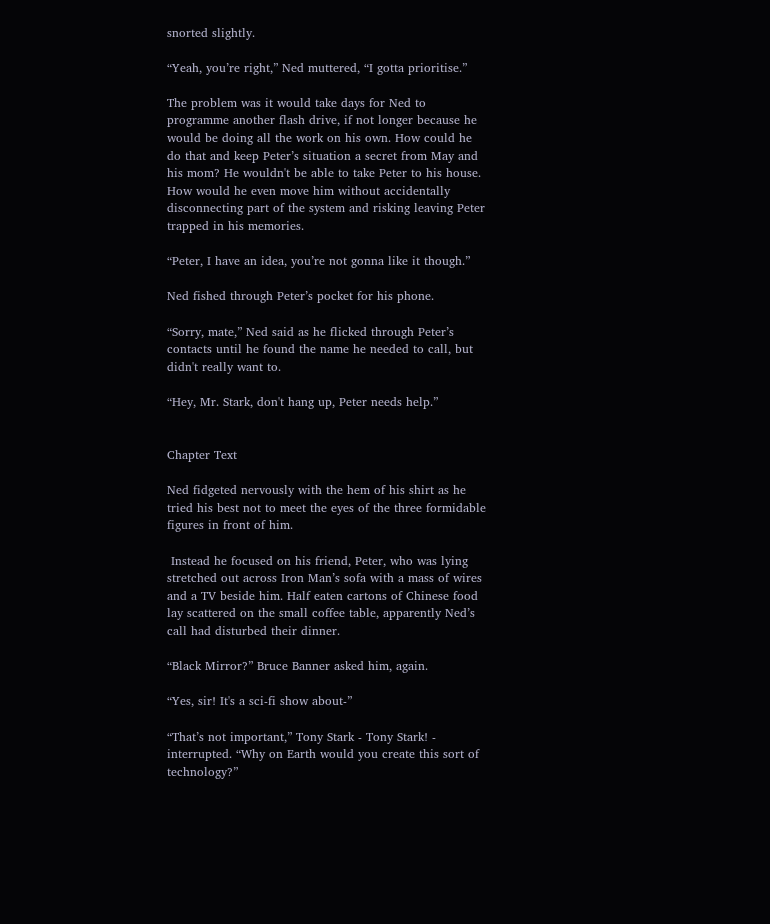snorted slightly.

“Yeah, you’re right,” Ned muttered, “I gotta prioritise.”

The problem was it would take days for Ned to programme another flash drive, if not longer because he would be doing all the work on his own. How could he do that and keep Peter’s situation a secret from May and his mom? He wouldn't be able to take Peter to his house. How would he even move him without accidentally disconnecting part of the system and risking leaving Peter trapped in his memories.

“Peter, I have an idea, you’re not gonna like it though.”

Ned fished through Peter’s pocket for his phone.

“Sorry, mate,” Ned said as he flicked through Peter’s contacts until he found the name he needed to call, but didn't really want to.

“Hey, Mr. Stark, don't hang up, Peter needs help.”


Chapter Text

Ned fidgeted nervously with the hem of his shirt as he tried his best not to meet the eyes of the three formidable figures in front of him.

 Instead he focused on his friend, Peter, who was lying stretched out across Iron Man’s sofa with a mass of wires and a TV beside him. Half eaten cartons of Chinese food lay scattered on the small coffee table, apparently Ned’s call had disturbed their dinner.

“Black Mirror?” Bruce Banner asked him, again.

“Yes, sir! It's a sci-fi show about-”

“That’s not important,” Tony Stark - Tony Stark! - interrupted. “Why on Earth would you create this sort of technology?”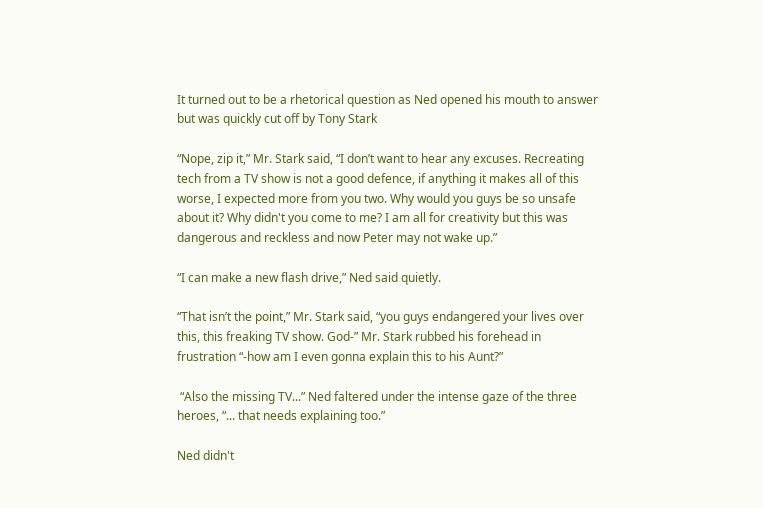It turned out to be a rhetorical question as Ned opened his mouth to answer but was quickly cut off by Tony Stark

“Nope, zip it,” Mr. Stark said, “I don’t want to hear any excuses. Recreating tech from a TV show is not a good defence, if anything it makes all of this worse, I expected more from you two. Why would you guys be so unsafe about it? Why didn't you come to me? I am all for creativity but this was dangerous and reckless and now Peter may not wake up.”

“I can make a new flash drive,” Ned said quietly.

“That isn’t the point,” Mr. Stark said, “you guys endangered your lives over this, this freaking TV show. God-” Mr. Stark rubbed his forehead in frustration “-how am I even gonna explain this to his Aunt?”

 “Also the missing TV...” Ned faltered under the intense gaze of the three heroes, “... that needs explaining too.”

Ned didn't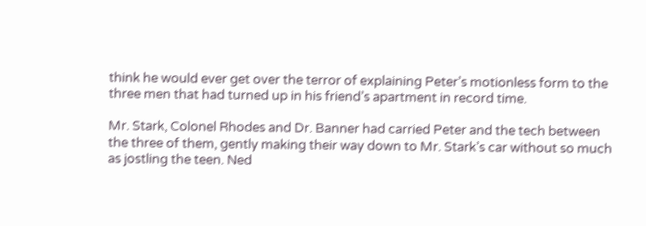think he would ever get over the terror of explaining Peter’s motionless form to the three men that had turned up in his friend’s apartment in record time.

Mr. Stark, Colonel Rhodes and Dr. Banner had carried Peter and the tech between the three of them, gently making their way down to Mr. Stark’s car without so much as jostling the teen. Ned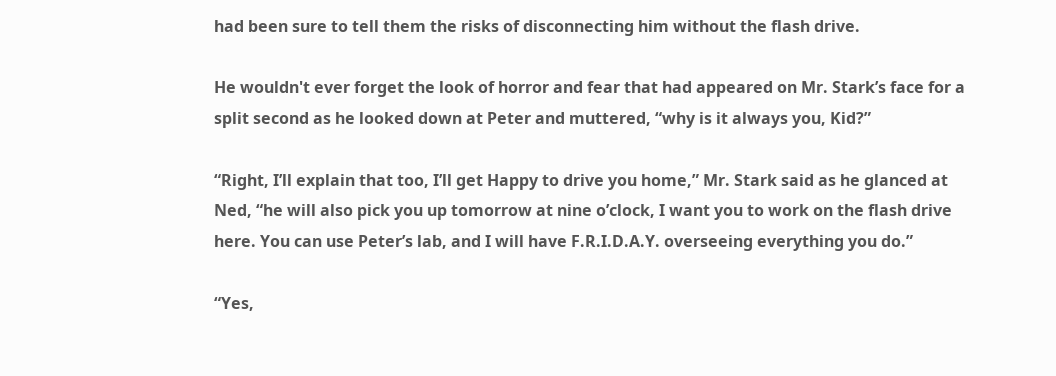had been sure to tell them the risks of disconnecting him without the flash drive.

He wouldn't ever forget the look of horror and fear that had appeared on Mr. Stark’s face for a split second as he looked down at Peter and muttered, “why is it always you, Kid?”

“Right, I’ll explain that too, I’ll get Happy to drive you home,” Mr. Stark said as he glanced at Ned, “he will also pick you up tomorrow at nine o’clock, I want you to work on the flash drive here. You can use Peter’s lab, and I will have F.R.I.D.A.Y. overseeing everything you do.”

“Yes,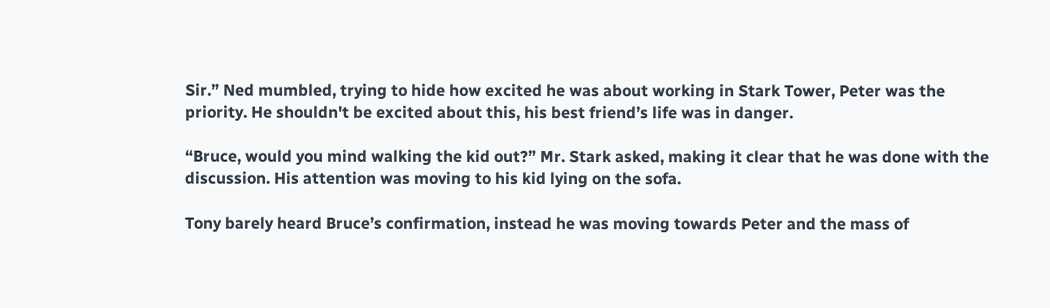Sir.” Ned mumbled, trying to hide how excited he was about working in Stark Tower, Peter was the priority. He shouldn't be excited about this, his best friend’s life was in danger.

“Bruce, would you mind walking the kid out?” Mr. Stark asked, making it clear that he was done with the discussion. His attention was moving to his kid lying on the sofa.

Tony barely heard Bruce’s confirmation, instead he was moving towards Peter and the mass of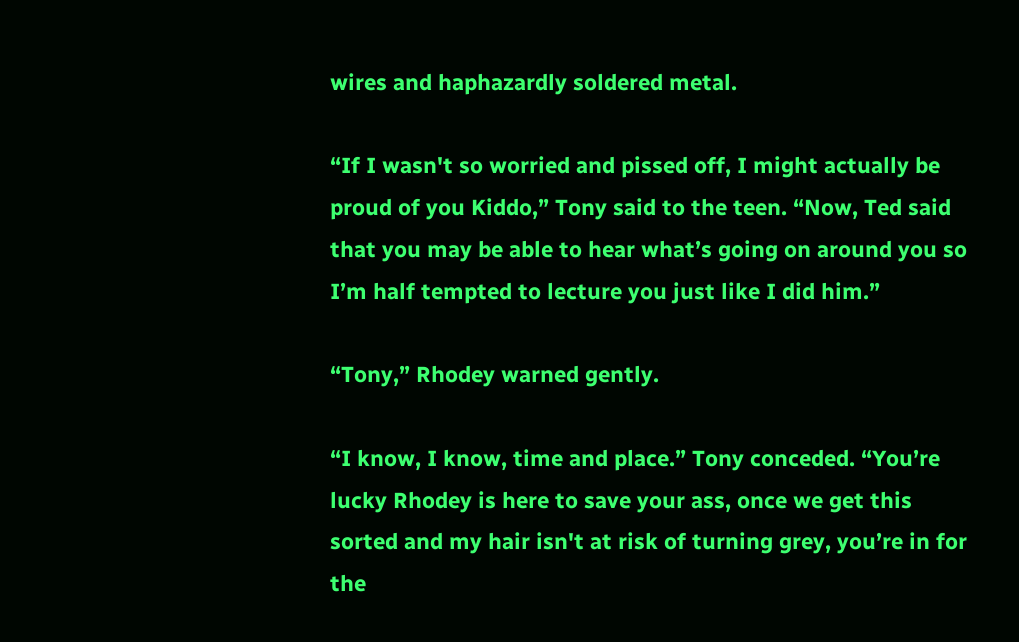wires and haphazardly soldered metal.

“If I wasn't so worried and pissed off, I might actually be proud of you Kiddo,” Tony said to the teen. “Now, Ted said that you may be able to hear what’s going on around you so I’m half tempted to lecture you just like I did him.”

“Tony,” Rhodey warned gently.

“I know, I know, time and place.” Tony conceded. “You’re lucky Rhodey is here to save your ass, once we get this sorted and my hair isn't at risk of turning grey, you’re in for the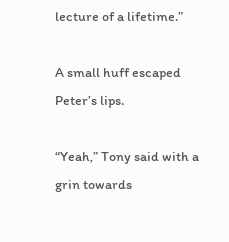lecture of a lifetime.”

A small huff escaped Peter’s lips.

“Yeah,” Tony said with a grin towards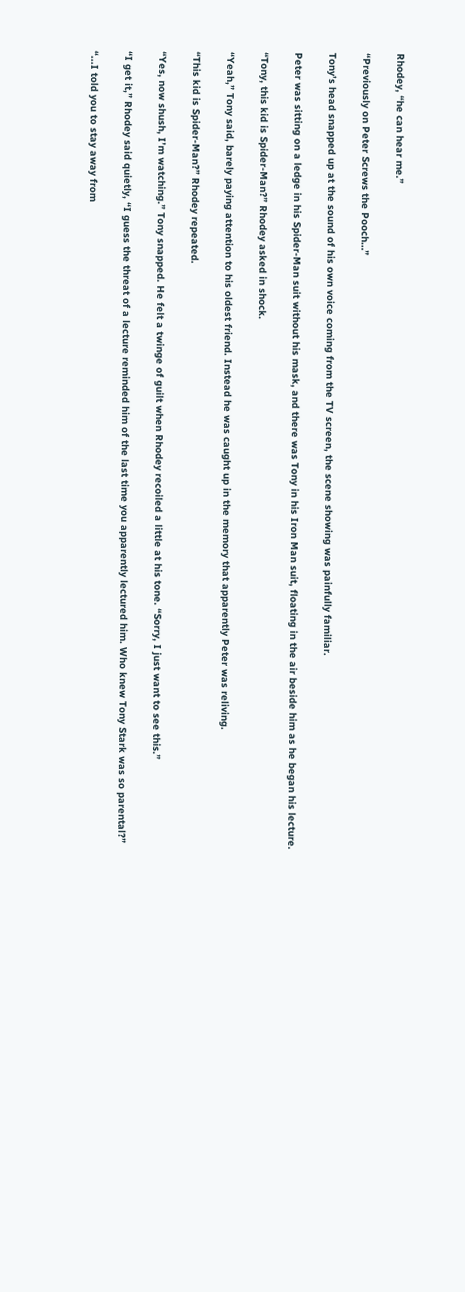Rhodey, “he can hear me.”

“Previously on Peter Screws the Pooch…”

Tony’s head snapped up at the sound of his own voice coming from the TV screen, the scene showing was painfully familiar.

Peter was sitting on a ledge in his Spider-Man suit without his mask, and there was Tony in his Iron Man suit, floating in the air beside him as he began his lecture.

“Tony, this kid is Spider-Man?” Rhodey asked in shock.

“Yeah,” Tony said, barely paying attention to his oldest friend. Instead he was caught up in the memory that apparently Peter was reliving.

“This kid is Spider-Man?” Rhodey repeated.

“Yes, now shush, I’m watching.” Tony snapped. He felt a twinge of guilt when Rhodey recoiled a little at his tone. “Sorry, I just want to see this.”

“I get it,” Rhodey said quietly, “I guess the threat of a lecture reminded him of the last time you apparently lectured him. Who knew Tony Stark was so parental?”

“...I told you to stay away from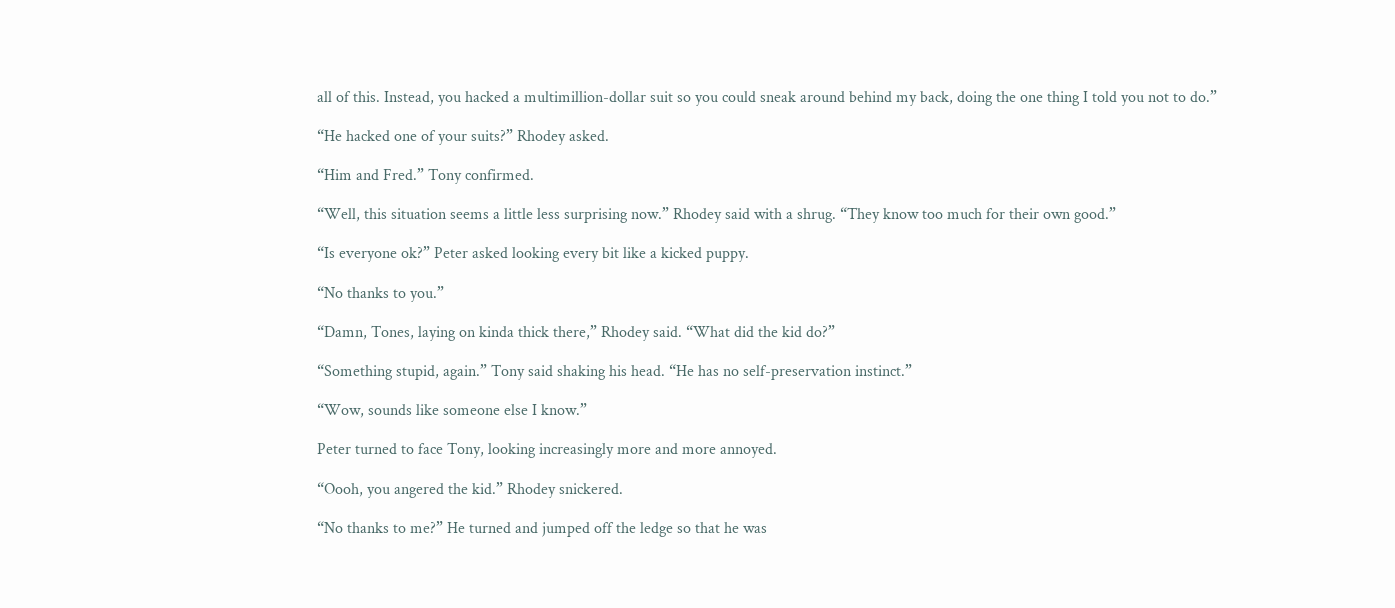all of this. Instead, you hacked a multimillion-dollar suit so you could sneak around behind my back, doing the one thing I told you not to do.”

“He hacked one of your suits?” Rhodey asked.

“Him and Fred.” Tony confirmed.

“Well, this situation seems a little less surprising now.” Rhodey said with a shrug. “They know too much for their own good.”

“Is everyone ok?” Peter asked looking every bit like a kicked puppy.

“No thanks to you.”

“Damn, Tones, laying on kinda thick there,” Rhodey said. “What did the kid do?”

“Something stupid, again.” Tony said shaking his head. “He has no self-preservation instinct.”

“Wow, sounds like someone else I know.”

Peter turned to face Tony, looking increasingly more and more annoyed.

“Oooh, you angered the kid.” Rhodey snickered.

“No thanks to me?” He turned and jumped off the ledge so that he was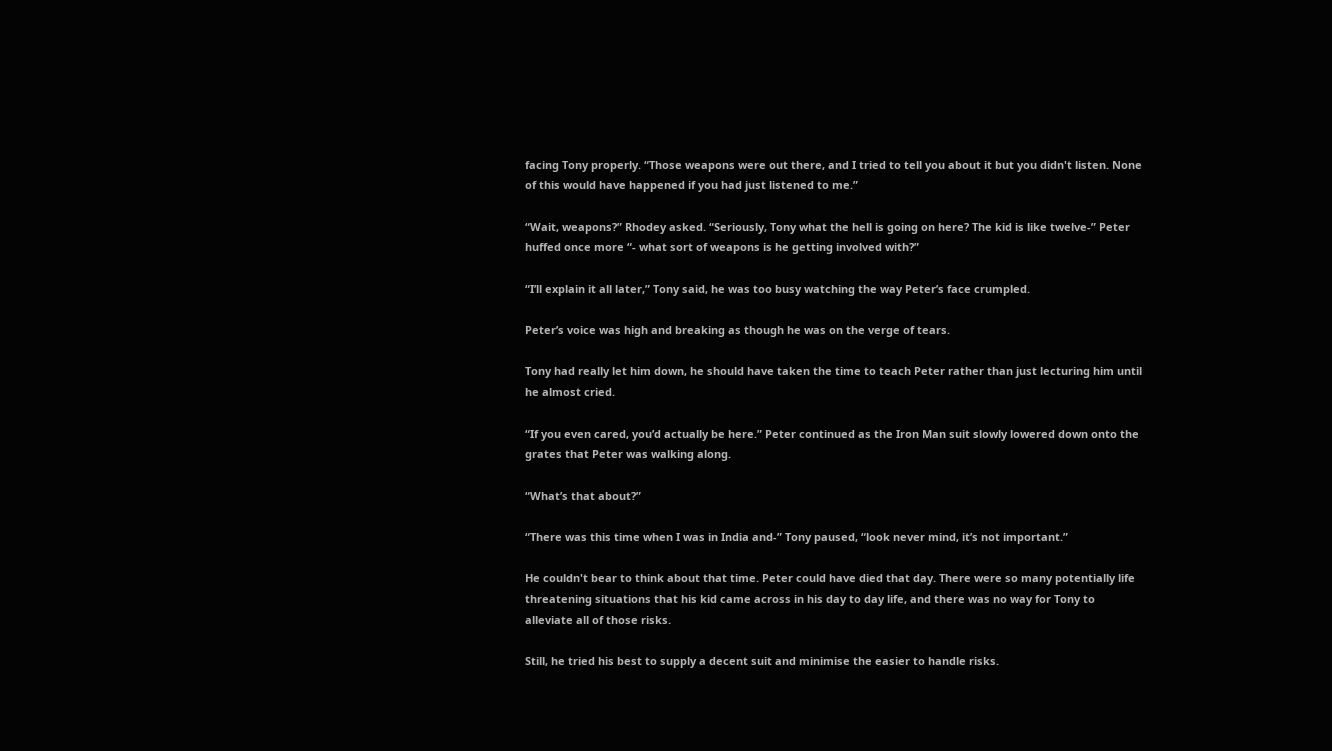facing Tony properly. “Those weapons were out there, and I tried to tell you about it but you didn't listen. None of this would have happened if you had just listened to me.”

“Wait, weapons?” Rhodey asked. “Seriously, Tony what the hell is going on here? The kid is like twelve-” Peter huffed once more “- what sort of weapons is he getting involved with?”

“I’ll explain it all later,” Tony said, he was too busy watching the way Peter’s face crumpled.

Peter’s voice was high and breaking as though he was on the verge of tears.

Tony had really let him down, he should have taken the time to teach Peter rather than just lecturing him until he almost cried.

“If you even cared, you’d actually be here.” Peter continued as the Iron Man suit slowly lowered down onto the grates that Peter was walking along.

“What’s that about?”

“There was this time when I was in India and-” Tony paused, “look never mind, it’s not important.”

He couldn't bear to think about that time. Peter could have died that day. There were so many potentially life threatening situations that his kid came across in his day to day life, and there was no way for Tony to alleviate all of those risks.

Still, he tried his best to supply a decent suit and minimise the easier to handle risks.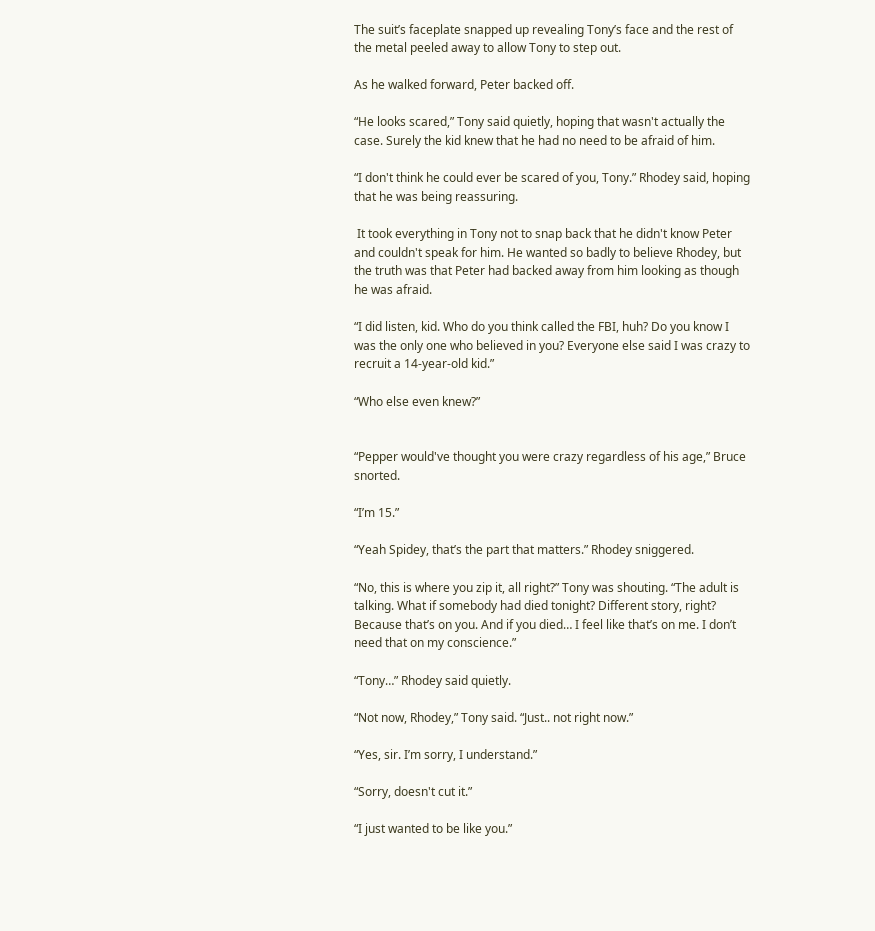The suit’s faceplate snapped up revealing Tony’s face and the rest of the metal peeled away to allow Tony to step out.

As he walked forward, Peter backed off.

“He looks scared,” Tony said quietly, hoping that wasn't actually the case. Surely the kid knew that he had no need to be afraid of him.

“I don't think he could ever be scared of you, Tony.” Rhodey said, hoping that he was being reassuring.

 It took everything in Tony not to snap back that he didn't know Peter and couldn't speak for him. He wanted so badly to believe Rhodey, but the truth was that Peter had backed away from him looking as though he was afraid.

“I did listen, kid. Who do you think called the FBI, huh? Do you know I was the only one who believed in you? Everyone else said I was crazy to recruit a 14-year-old kid.”

“Who else even knew?”


“Pepper would've thought you were crazy regardless of his age,” Bruce snorted.

“I’m 15.”

“Yeah Spidey, that’s the part that matters.” Rhodey sniggered.

“No, this is where you zip it, all right?” Tony was shouting. “The adult is talking. What if somebody had died tonight? Different story, right? Because that’s on you. And if you died… I feel like that’s on me. I don’t need that on my conscience.”

“Tony…” Rhodey said quietly.

“Not now, Rhodey,” Tony said. “Just.. not right now.”

“Yes, sir. I’m sorry, I understand.”

“Sorry, doesn't cut it.”

“I just wanted to be like you.”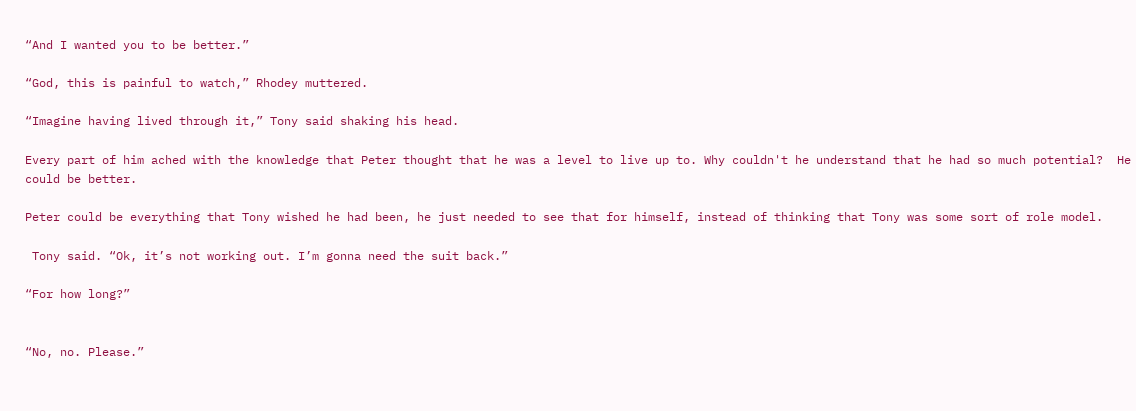“And I wanted you to be better.”

“God, this is painful to watch,” Rhodey muttered.

“Imagine having lived through it,” Tony said shaking his head.

Every part of him ached with the knowledge that Peter thought that he was a level to live up to. Why couldn't he understand that he had so much potential?  He could be better.

Peter could be everything that Tony wished he had been, he just needed to see that for himself, instead of thinking that Tony was some sort of role model.

 Tony said. “Ok, it’s not working out. I’m gonna need the suit back.”

“For how long?”


“No, no. Please.”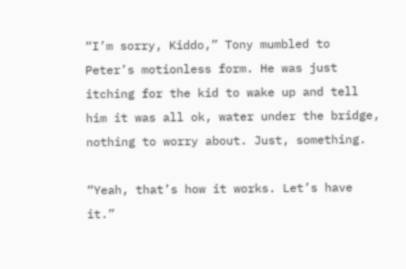“I’m sorry, Kiddo,” Tony mumbled to Peter’s motionless form. He was just itching for the kid to wake up and tell him it was all ok, water under the bridge, nothing to worry about. Just, something.

“Yeah, that’s how it works. Let’s have it.”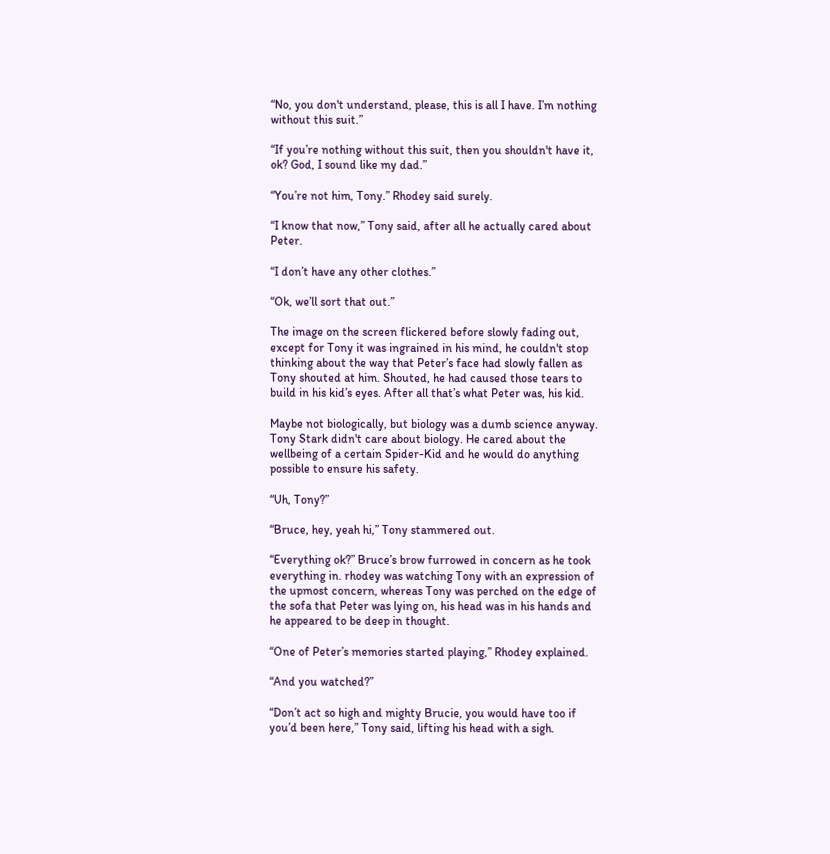“No, you don't understand, please, this is all I have. I’m nothing without this suit.”

“If you’re nothing without this suit, then you shouldn't have it, ok? God, I sound like my dad.”

“You’re not him, Tony.” Rhodey said surely.

“I know that now,” Tony said, after all he actually cared about Peter.

“I don’t have any other clothes.”

“Ok, we’ll sort that out.”

The image on the screen flickered before slowly fading out, except for Tony it was ingrained in his mind, he couldn't stop thinking about the way that Peter’s face had slowly fallen as Tony shouted at him. Shouted, he had caused those tears to build in his kid’s eyes. After all that’s what Peter was, his kid.

Maybe not biologically, but biology was a dumb science anyway. Tony Stark didn't care about biology. He cared about the wellbeing of a certain Spider-Kid and he would do anything possible to ensure his safety.

“Uh, Tony?”

“Bruce, hey, yeah hi,” Tony stammered out.

“Everything ok?” Bruce’s brow furrowed in concern as he took everything in. rhodey was watching Tony with an expression of the upmost concern, whereas Tony was perched on the edge of the sofa that Peter was lying on, his head was in his hands and he appeared to be deep in thought.

“One of Peter’s memories started playing,” Rhodey explained.

“And you watched?”

“Don’t act so high and mighty Brucie, you would have too if you’d been here,” Tony said, lifting his head with a sigh.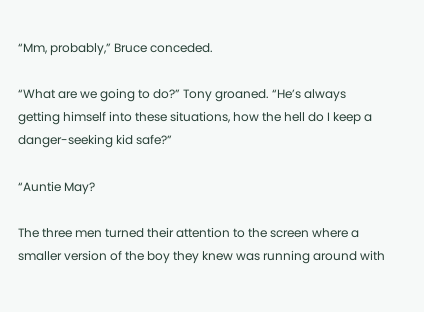“Mm, probably,” Bruce conceded.

“What are we going to do?” Tony groaned. “He’s always getting himself into these situations, how the hell do I keep a danger-seeking kid safe?”

“Auntie May?

The three men turned their attention to the screen where a smaller version of the boy they knew was running around with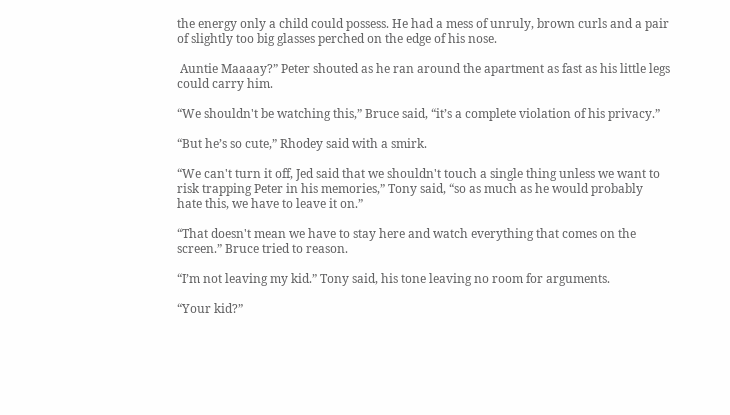the energy only a child could possess. He had a mess of unruly, brown curls and a pair of slightly too big glasses perched on the edge of his nose.

 Auntie Maaaay?” Peter shouted as he ran around the apartment as fast as his little legs could carry him.

“We shouldn't be watching this,” Bruce said, “it’s a complete violation of his privacy.”

“But he’s so cute,” Rhodey said with a smirk.

“We can't turn it off, Jed said that we shouldn't touch a single thing unless we want to risk trapping Peter in his memories,” Tony said, “so as much as he would probably hate this, we have to leave it on.”

“That doesn't mean we have to stay here and watch everything that comes on the screen.” Bruce tried to reason.

“I’m not leaving my kid.” Tony said, his tone leaving no room for arguments.

“Your kid?”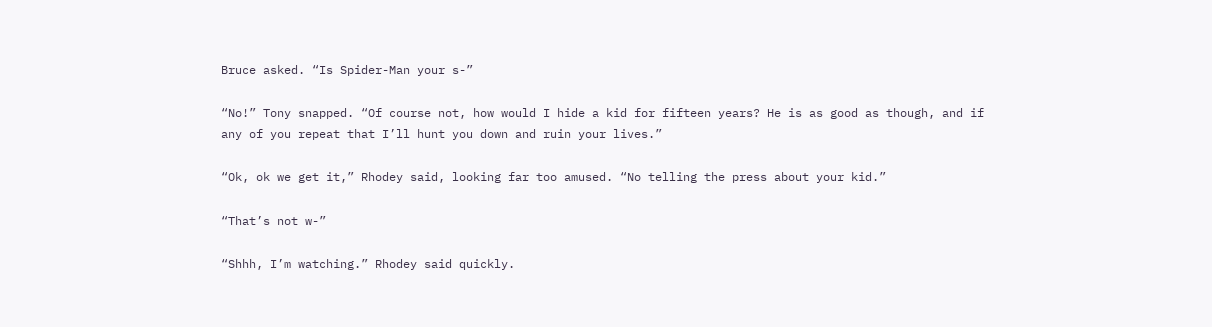Bruce asked. “Is Spider-Man your s-”

“No!” Tony snapped. “Of course not, how would I hide a kid for fifteen years? He is as good as though, and if any of you repeat that I’ll hunt you down and ruin your lives.”

“Ok, ok we get it,” Rhodey said, looking far too amused. “No telling the press about your kid.”

“That’s not w-”

“Shhh, I’m watching.” Rhodey said quickly.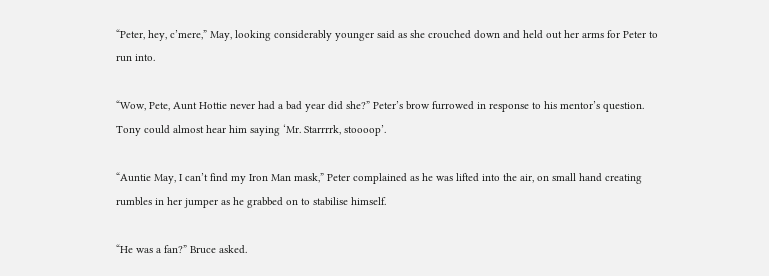“Peter, hey, c’mere,” May, looking considerably younger said as she crouched down and held out her arms for Peter to run into.

“Wow, Pete, Aunt Hottie never had a bad year did she?” Peter’s brow furrowed in response to his mentor’s question. Tony could almost hear him saying ‘Mr. Starrrrk, stoooop’.

“Auntie May, I can’t find my Iron Man mask,” Peter complained as he was lifted into the air, on small hand creating rumbles in her jumper as he grabbed on to stabilise himself.

“He was a fan?” Bruce asked.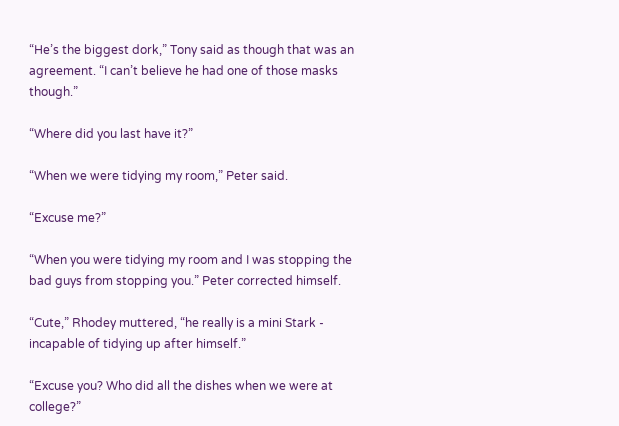“He’s the biggest dork,” Tony said as though that was an agreement. “I can’t believe he had one of those masks though.”

“Where did you last have it?”

“When we were tidying my room,” Peter said.

“Excuse me?”

“When you were tidying my room and I was stopping the bad guys from stopping you.” Peter corrected himself.

“Cute,” Rhodey muttered, “he really is a mini Stark - incapable of tidying up after himself.”

“Excuse you? Who did all the dishes when we were at college?”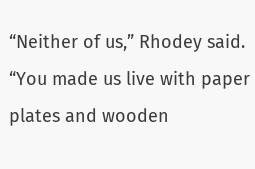“Neither of us,” Rhodey said. “You made us live with paper plates and wooden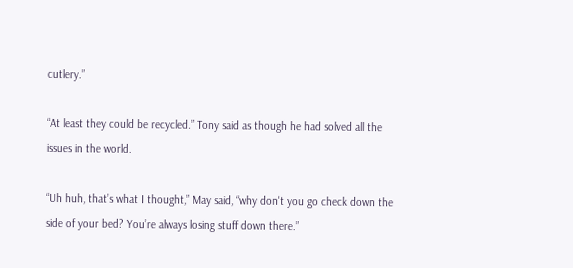cutlery.”

“At least they could be recycled.” Tony said as though he had solved all the issues in the world.

“Uh huh, that’s what I thought,” May said, “why don't you go check down the side of your bed? You’re always losing stuff down there.”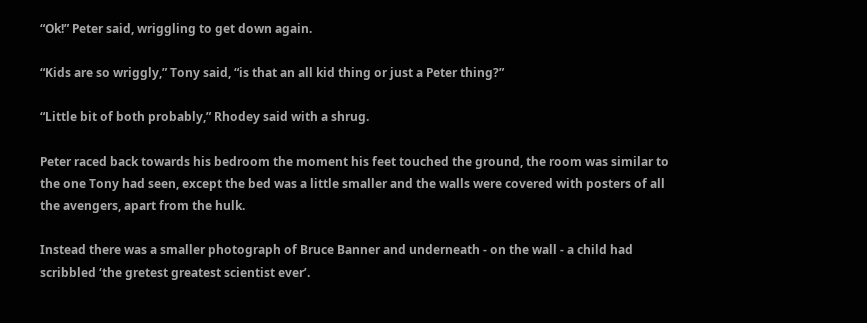“Ok!” Peter said, wriggling to get down again.

“Kids are so wriggly,” Tony said, “is that an all kid thing or just a Peter thing?”

“Little bit of both probably,” Rhodey said with a shrug.

Peter raced back towards his bedroom the moment his feet touched the ground, the room was similar to the one Tony had seen, except the bed was a little smaller and the walls were covered with posters of all the avengers, apart from the hulk.

Instead there was a smaller photograph of Bruce Banner and underneath - on the wall - a child had scribbled ‘the gretest greatest scientist ever’.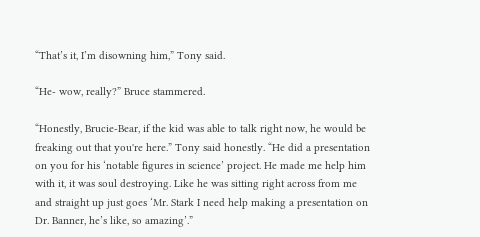“That’s it, I’m disowning him,” Tony said.

“He- wow, really?” Bruce stammered.

“Honestly, Brucie-Bear, if the kid was able to talk right now, he would be freaking out that you're here.” Tony said honestly. “He did a presentation on you for his ‘notable figures in science’ project. He made me help him with it, it was soul destroying. Like he was sitting right across from me and straight up just goes ‘Mr. Stark I need help making a presentation on Dr. Banner, he’s like, so amazing’.”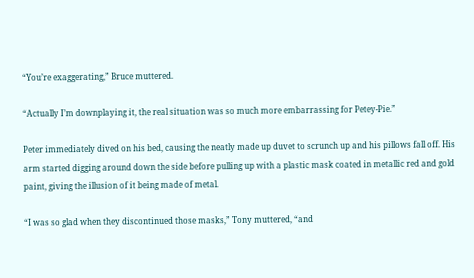“You’re exaggerating,” Bruce muttered.

“Actually I’m downplaying it, the real situation was so much more embarrassing for Petey-Pie.”

Peter immediately dived on his bed, causing the neatly made up duvet to scrunch up and his pillows fall off. His arm started digging around down the side before pulling up with a plastic mask coated in metallic red and gold paint, giving the illusion of it being made of metal.

“I was so glad when they discontinued those masks,” Tony muttered, “and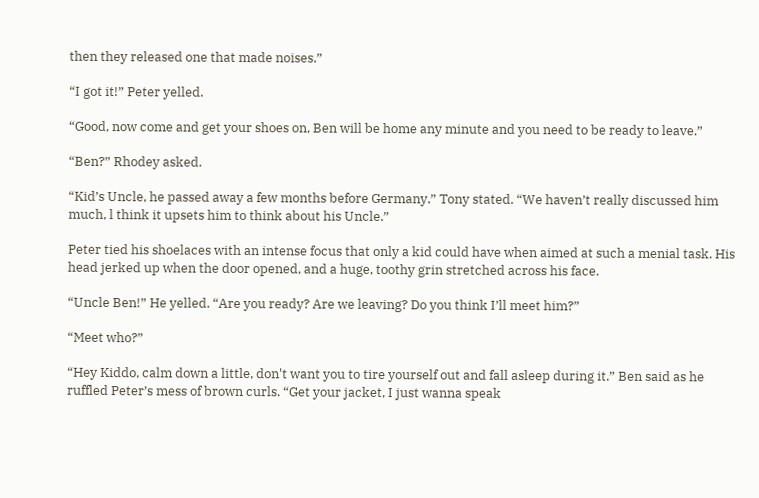then they released one that made noises.”

“I got it!” Peter yelled.

“Good, now come and get your shoes on, Ben will be home any minute and you need to be ready to leave.”

“Ben?” Rhodey asked.

“Kid’s Uncle, he passed away a few months before Germany.” Tony stated. “We haven’t really discussed him much, l think it upsets him to think about his Uncle.”

Peter tied his shoelaces with an intense focus that only a kid could have when aimed at such a menial task. His head jerked up when the door opened, and a huge, toothy grin stretched across his face.

“Uncle Ben!” He yelled. “Are you ready? Are we leaving? Do you think I’ll meet him?”

“Meet who?”

“Hey Kiddo, calm down a little, don't want you to tire yourself out and fall asleep during it.” Ben said as he ruffled Peter’s mess of brown curls. “Get your jacket, I just wanna speak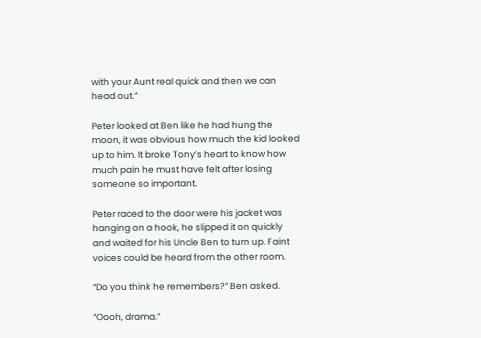with your Aunt real quick and then we can head out.”

Peter looked at Ben like he had hung the moon, it was obvious how much the kid looked up to him. It broke Tony’s heart to know how much pain he must have felt after losing someone so important.

Peter raced to the door were his jacket was hanging on a hook, he slipped it on quickly and waited for his Uncle Ben to turn up. Faint voices could be heard from the other room.

“Do you think he remembers?” Ben asked.

“Oooh, drama.”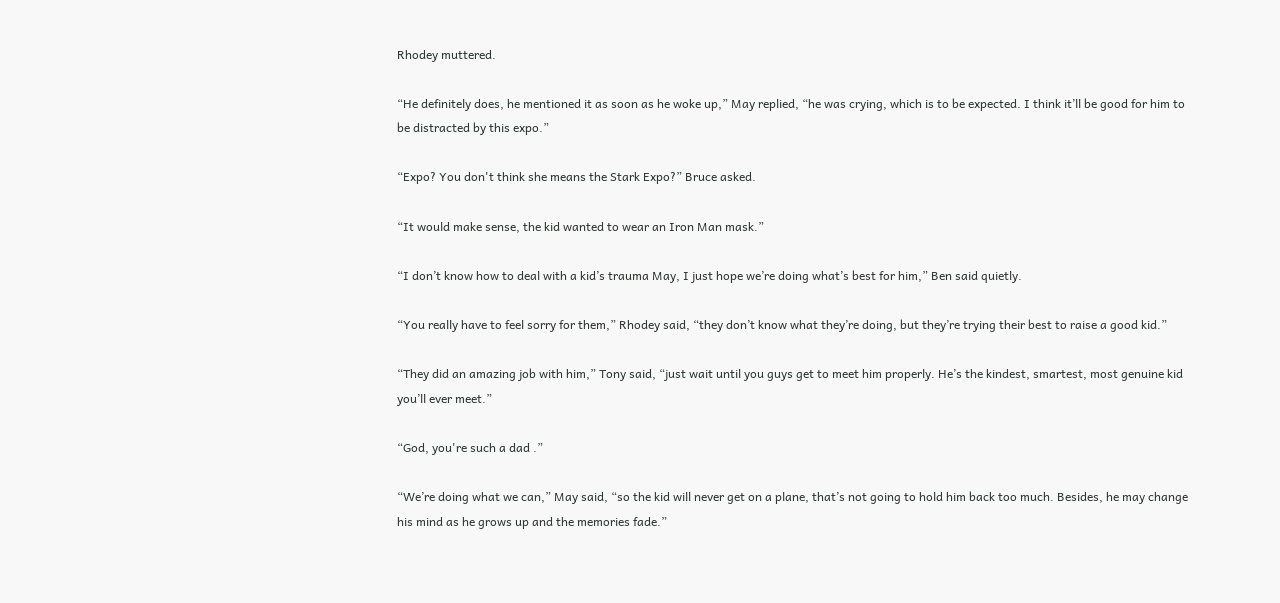Rhodey muttered.

“He definitely does, he mentioned it as soon as he woke up,” May replied, “he was crying, which is to be expected. I think it’ll be good for him to be distracted by this expo.”

“Expo? You don't think she means the Stark Expo?” Bruce asked.

“It would make sense, the kid wanted to wear an Iron Man mask.”

“I don’t know how to deal with a kid’s trauma May, I just hope we’re doing what’s best for him,” Ben said quietly.

“You really have to feel sorry for them,” Rhodey said, “they don’t know what they’re doing, but they’re trying their best to raise a good kid.”

“They did an amazing job with him,” Tony said, “just wait until you guys get to meet him properly. He’s the kindest, smartest, most genuine kid you’ll ever meet.”

“God, you're such a dad .”

“We’re doing what we can,” May said, “so the kid will never get on a plane, that’s not going to hold him back too much. Besides, he may change his mind as he grows up and the memories fade.”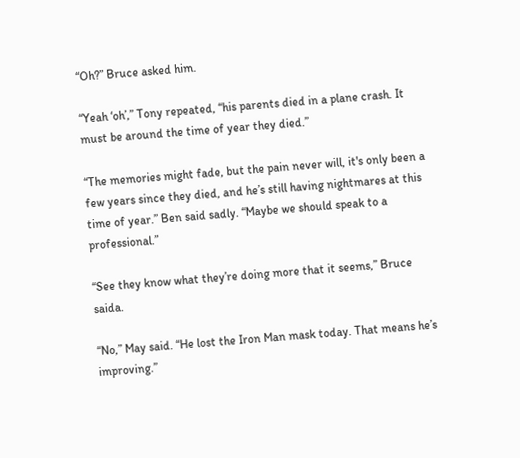“Oh?” Bruce asked him.

“Yeah ‘oh’,” Tony repeated, “his parents died in a plane crash. It must be around the time of year they died.”

“The memories might fade, but the pain never will, it's only been a few years since they died, and he’s still having nightmares at this time of year.” Ben said sadly. “Maybe we should speak to a professional.”

“See they know what they’re doing more that it seems,” Bruce saida.

“No,” May said. “He lost the Iron Man mask today. That means he’s improving.”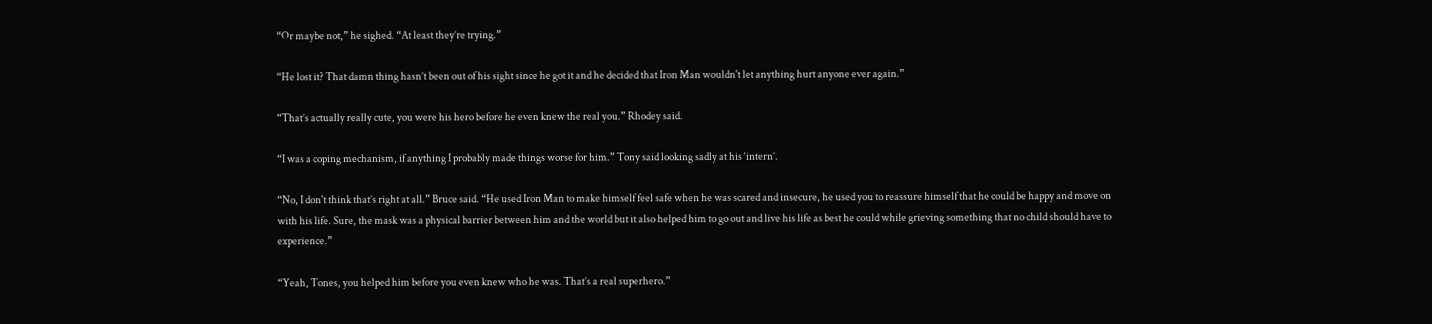“Or maybe not,” he sighed. “At least they’re trying.”

“He lost it? That damn thing hasn’t been out of his sight since he got it and he decided that Iron Man wouldn't let anything hurt anyone ever again.”

“That’s actually really cute, you were his hero before he even knew the real you.” Rhodey said.

“I was a coping mechanism, if anything I probably made things worse for him.” Tony said looking sadly at his ‘intern’.

“No, I don't think that’s right at all.” Bruce said. “He used Iron Man to make himself feel safe when he was scared and insecure, he used you to reassure himself that he could be happy and move on with his life. Sure, the mask was a physical barrier between him and the world but it also helped him to go out and live his life as best he could while grieving something that no child should have to experience.”

“Yeah, Tones, you helped him before you even knew who he was. That’s a real superhero.”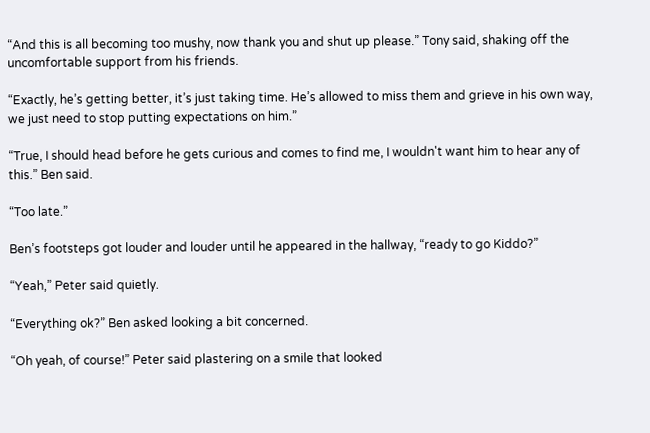“And this is all becoming too mushy, now thank you and shut up please.” Tony said, shaking off the uncomfortable support from his friends.

“Exactly, he’s getting better, it’s just taking time. He’s allowed to miss them and grieve in his own way, we just need to stop putting expectations on him.”

“True, I should head before he gets curious and comes to find me, I wouldn't want him to hear any of this.” Ben said.

“Too late.”

Ben’s footsteps got louder and louder until he appeared in the hallway, “ready to go Kiddo?”

“Yeah,” Peter said quietly.

“Everything ok?” Ben asked looking a bit concerned.

“Oh yeah, of course!” Peter said plastering on a smile that looked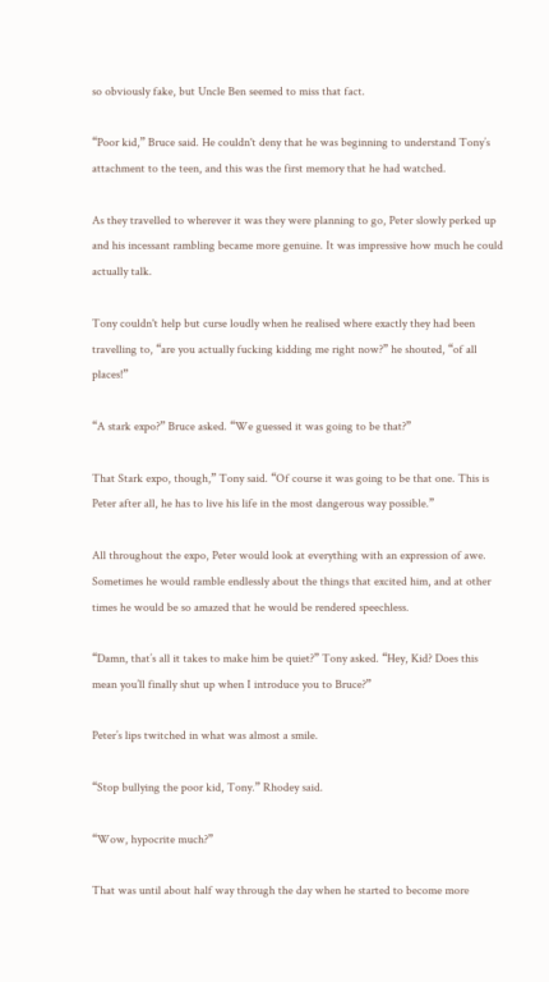so obviously fake, but Uncle Ben seemed to miss that fact.

“Poor kid,” Bruce said. He couldn't deny that he was beginning to understand Tony’s attachment to the teen, and this was the first memory that he had watched.

As they travelled to wherever it was they were planning to go, Peter slowly perked up and his incessant rambling became more genuine. It was impressive how much he could actually talk.

Tony couldn't help but curse loudly when he realised where exactly they had been travelling to, “are you actually fucking kidding me right now?” he shouted, “of all places!”

“A stark expo?” Bruce asked. “We guessed it was going to be that?”

That Stark expo, though,” Tony said. “Of course it was going to be that one. This is Peter after all, he has to live his life in the most dangerous way possible.”

All throughout the expo, Peter would look at everything with an expression of awe. Sometimes he would ramble endlessly about the things that excited him, and at other times he would be so amazed that he would be rendered speechless.

“Damn, that’s all it takes to make him be quiet?” Tony asked. “Hey, Kid? Does this mean you’ll finally shut up when I introduce you to Bruce?”

Peter’s lips twitched in what was almost a smile.

“Stop bullying the poor kid, Tony.” Rhodey said.

“Wow, hypocrite much?”

That was until about half way through the day when he started to become more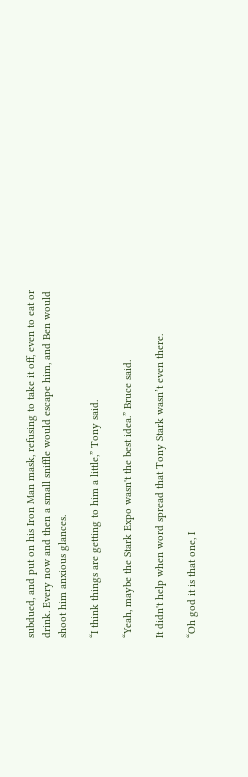subdued, and put on his Iron Man mask, refusing to take it off, even to eat or drink. Every now and then a small sniffle would escape him, and Ben would shoot him anxious glances.

“I think things are getting to him a little,” Tony said.

“Yeah, maybe the Stark Expo wasn't the best idea.” Bruce said.

It didn't help when word spread that Tony Stark wasn’t even there.

“Oh god it is that one, I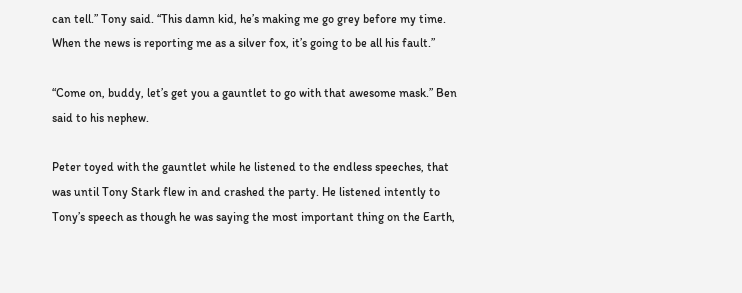can tell.” Tony said. “This damn kid, he’s making me go grey before my time. When the news is reporting me as a silver fox, it’s going to be all his fault.”

“Come on, buddy, let’s get you a gauntlet to go with that awesome mask.” Ben said to his nephew.

Peter toyed with the gauntlet while he listened to the endless speeches, that was until Tony Stark flew in and crashed the party. He listened intently to Tony’s speech as though he was saying the most important thing on the Earth,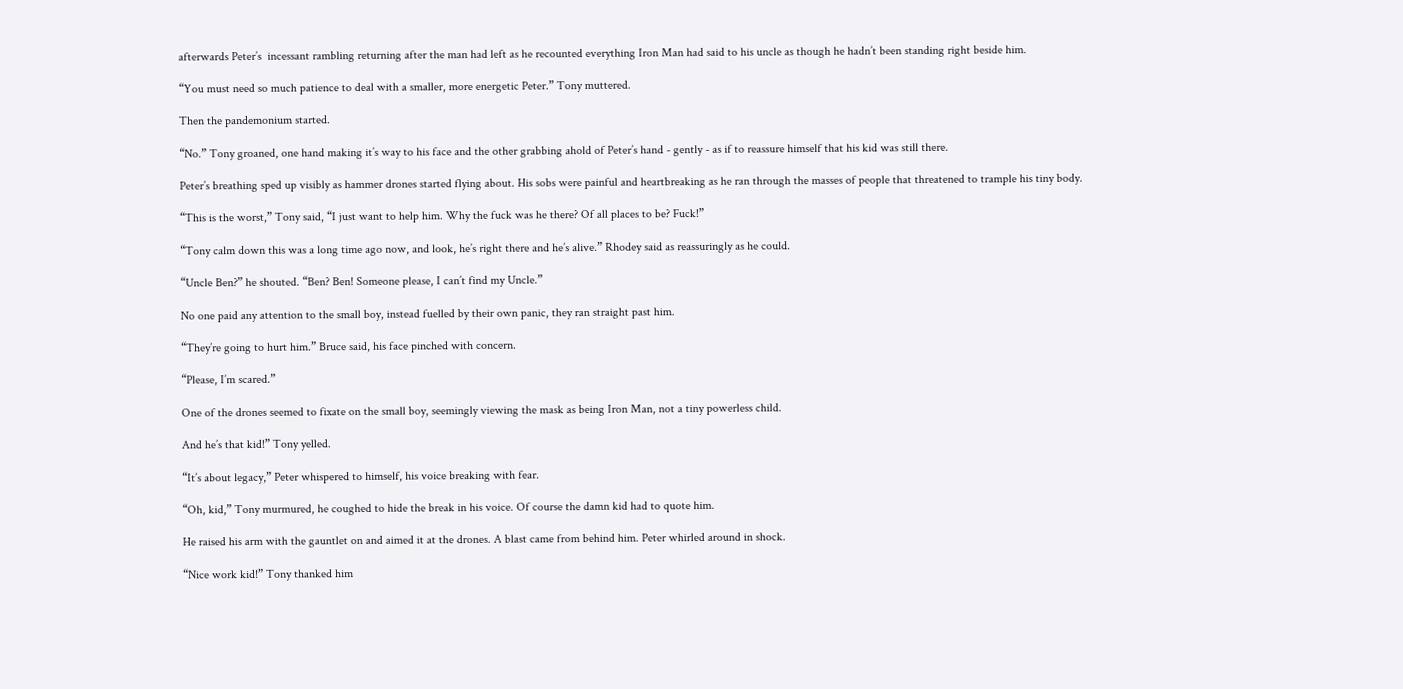afterwards Peter’s  incessant rambling returning after the man had left as he recounted everything Iron Man had said to his uncle as though he hadn’t been standing right beside him.

“You must need so much patience to deal with a smaller, more energetic Peter.” Tony muttered.

Then the pandemonium started.

“No.” Tony groaned, one hand making it’s way to his face and the other grabbing ahold of Peter’s hand - gently - as if to reassure himself that his kid was still there.

Peter’s breathing sped up visibly as hammer drones started flying about. His sobs were painful and heartbreaking as he ran through the masses of people that threatened to trample his tiny body.

“This is the worst,” Tony said, “I just want to help him. Why the fuck was he there? Of all places to be? Fuck!”

“Tony calm down this was a long time ago now, and look, he’s right there and he’s alive.” Rhodey said as reassuringly as he could.

“Uncle Ben?” he shouted. “Ben? Ben! Someone please, I can’t find my Uncle.”

No one paid any attention to the small boy, instead fuelled by their own panic, they ran straight past him.

“They’re going to hurt him.” Bruce said, his face pinched with concern.

“Please, I’m scared.”

One of the drones seemed to fixate on the small boy, seemingly viewing the mask as being Iron Man, not a tiny powerless child.

And he’s that kid!” Tony yelled.

“It’s about legacy,” Peter whispered to himself, his voice breaking with fear.

“Oh, kid,” Tony murmured, he coughed to hide the break in his voice. Of course the damn kid had to quote him.

He raised his arm with the gauntlet on and aimed it at the drones. A blast came from behind him. Peter whirled around in shock.

“Nice work kid!” Tony thanked him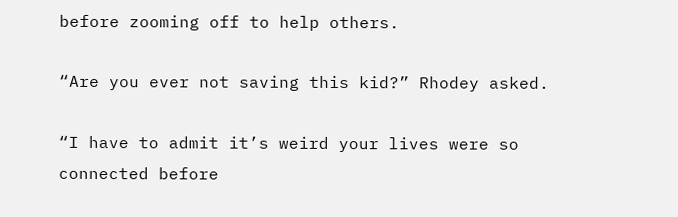before zooming off to help others.

“Are you ever not saving this kid?” Rhodey asked.

“I have to admit it’s weird your lives were so connected before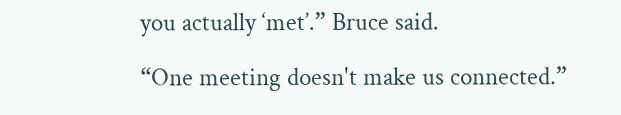you actually ‘met’.” Bruce said.

“One meeting doesn't make us connected.”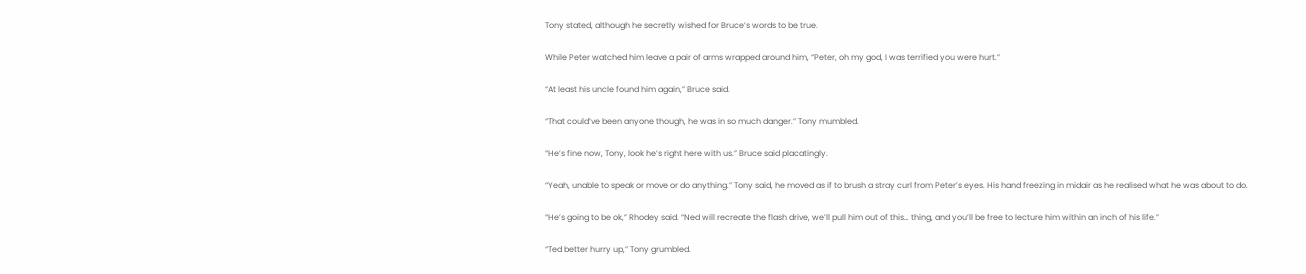Tony stated, although he secretly wished for Bruce’s words to be true.

While Peter watched him leave a pair of arms wrapped around him, “Peter, oh my god, I was terrified you were hurt.”

“At least his uncle found him again,” Bruce said.

“That could’ve been anyone though, he was in so much danger.” Tony mumbled.

“He’s fine now, Tony, look he’s right here with us.” Bruce said placatingly.

“Yeah, unable to speak or move or do anything.” Tony said, he moved as if to brush a stray curl from Peter’s eyes. His hand freezing in midair as he realised what he was about to do.

“He’s going to be ok,” Rhodey said. “Ned will recreate the flash drive, we’ll pull him out of this… thing, and you’ll be free to lecture him within an inch of his life.”

“Ted better hurry up,” Tony grumbled.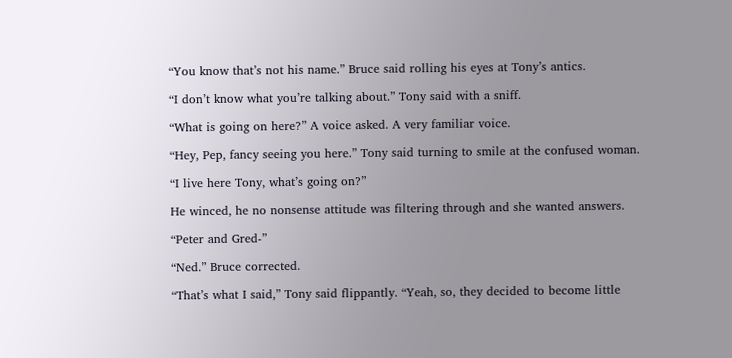“You know that’s not his name.” Bruce said rolling his eyes at Tony’s antics.

“I don’t know what you’re talking about.” Tony said with a sniff.

“What is going on here?” A voice asked. A very familiar voice.

“Hey, Pep, fancy seeing you here.” Tony said turning to smile at the confused woman.

“I live here Tony, what’s going on?”

He winced, he no nonsense attitude was filtering through and she wanted answers.

“Peter and Gred-”

“Ned.” Bruce corrected.

“That’s what I said,” Tony said flippantly. “Yeah, so, they decided to become little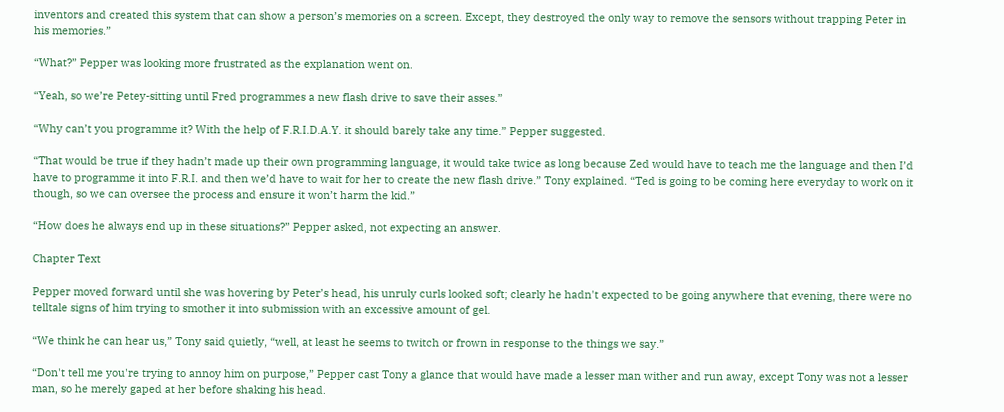inventors and created this system that can show a person’s memories on a screen. Except, they destroyed the only way to remove the sensors without trapping Peter in his memories.”

“What?” Pepper was looking more frustrated as the explanation went on.

“Yeah, so we’re Petey-sitting until Fred programmes a new flash drive to save their asses.”

“Why can’t you programme it? With the help of F.R.I.D.A.Y. it should barely take any time.” Pepper suggested.

“That would be true if they hadn’t made up their own programming language, it would take twice as long because Zed would have to teach me the language and then I’d have to programme it into F.R.I. and then we’d have to wait for her to create the new flash drive.” Tony explained. “Ted is going to be coming here everyday to work on it though, so we can oversee the process and ensure it won’t harm the kid.”

“How does he always end up in these situations?” Pepper asked, not expecting an answer.

Chapter Text

Pepper moved forward until she was hovering by Peter’s head, his unruly curls looked soft; clearly he hadn't expected to be going anywhere that evening, there were no telltale signs of him trying to smother it into submission with an excessive amount of gel.

“We think he can hear us,” Tony said quietly, “well, at least he seems to twitch or frown in response to the things we say.”

“Don't tell me you're trying to annoy him on purpose,” Pepper cast Tony a glance that would have made a lesser man wither and run away, except Tony was not a lesser man, so he merely gaped at her before shaking his head.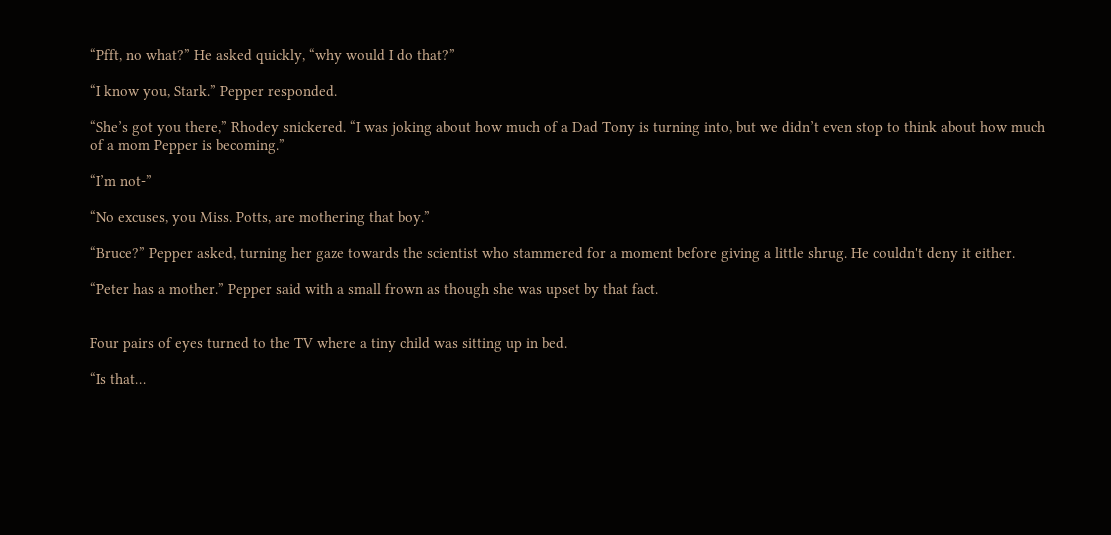“Pfft, no what?” He asked quickly, “why would I do that?”

“I know you, Stark.” Pepper responded.

“She’s got you there,” Rhodey snickered. “I was joking about how much of a Dad Tony is turning into, but we didn’t even stop to think about how much of a mom Pepper is becoming.”

“I’m not-”

“No excuses, you Miss. Potts, are mothering that boy.”

“Bruce?” Pepper asked, turning her gaze towards the scientist who stammered for a moment before giving a little shrug. He couldn't deny it either.

“Peter has a mother.” Pepper said with a small frown as though she was upset by that fact.


Four pairs of eyes turned to the TV where a tiny child was sitting up in bed.

“Is that…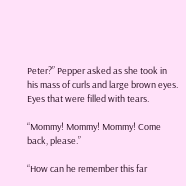Peter?” Pepper asked as she took in his mass of curls and large brown eyes. Eyes that were filled with tears.

“Mommy! Mommy! Mommy! Come back, please.”

“How can he remember this far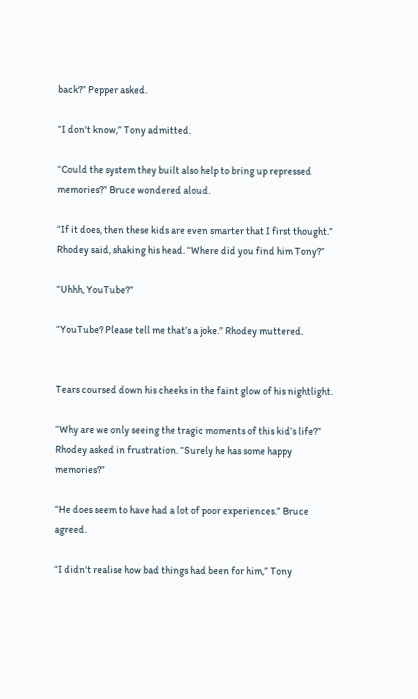back?” Pepper asked.

“I don't know,” Tony admitted.

“Could the system they built also help to bring up repressed memories?” Bruce wondered aloud.

“If it does, then these kids are even smarter that I first thought.” Rhodey said, shaking his head. “Where did you find him Tony?”

“Uhhh, YouTube?”

“YouTube? Please tell me that’s a joke.” Rhodey muttered.


Tears coursed down his cheeks in the faint glow of his nightlight.

“Why are we only seeing the tragic moments of this kid’s life?” Rhodey asked in frustration. “Surely he has some happy memories?”

“He does seem to have had a lot of poor experiences.” Bruce agreed.

“I didn't realise how bad things had been for him,” Tony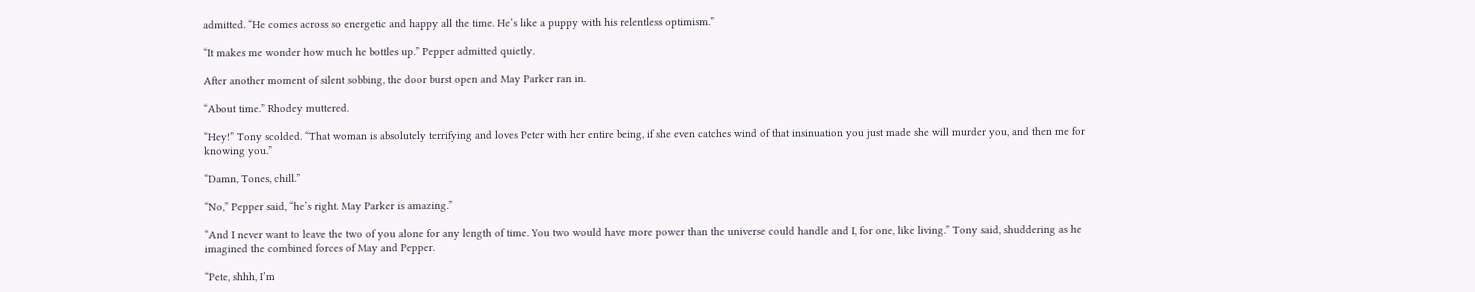admitted. “He comes across so energetic and happy all the time. He’s like a puppy with his relentless optimism.”

“It makes me wonder how much he bottles up.” Pepper admitted quietly.

After another moment of silent sobbing, the door burst open and May Parker ran in.

“About time.” Rhodey muttered.

“Hey!” Tony scolded. “That woman is absolutely terrifying and loves Peter with her entire being, if she even catches wind of that insinuation you just made she will murder you, and then me for knowing you.”

“Damn, Tones, chill.”

“No,” Pepper said, “he’s right. May Parker is amazing.”

“And I never want to leave the two of you alone for any length of time. You two would have more power than the universe could handle and I, for one, like living.” Tony said, shuddering as he imagined the combined forces of May and Pepper.

“Pete, shhh, I’m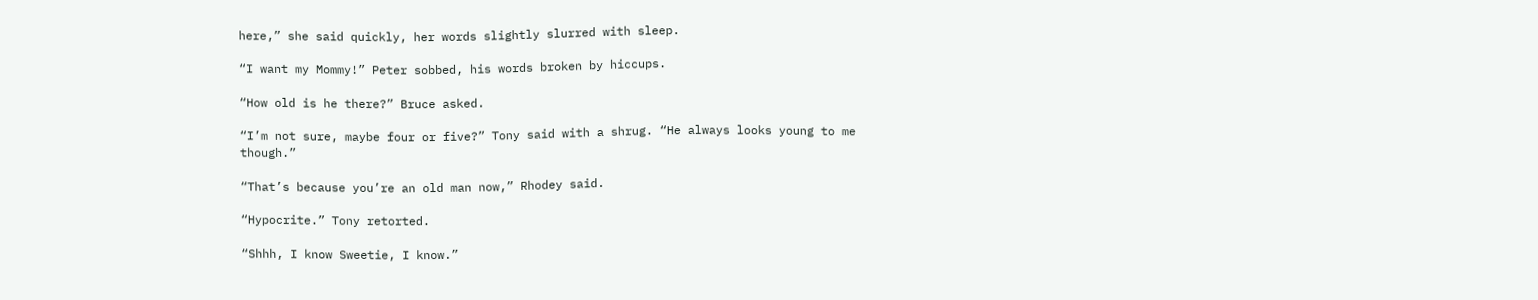here,” she said quickly, her words slightly slurred with sleep.

“I want my Mommy!” Peter sobbed, his words broken by hiccups.

“How old is he there?” Bruce asked.

“I’m not sure, maybe four or five?” Tony said with a shrug. “He always looks young to me though.”

“That’s because you’re an old man now,” Rhodey said.

“Hypocrite.” Tony retorted.

“Shhh, I know Sweetie, I know.”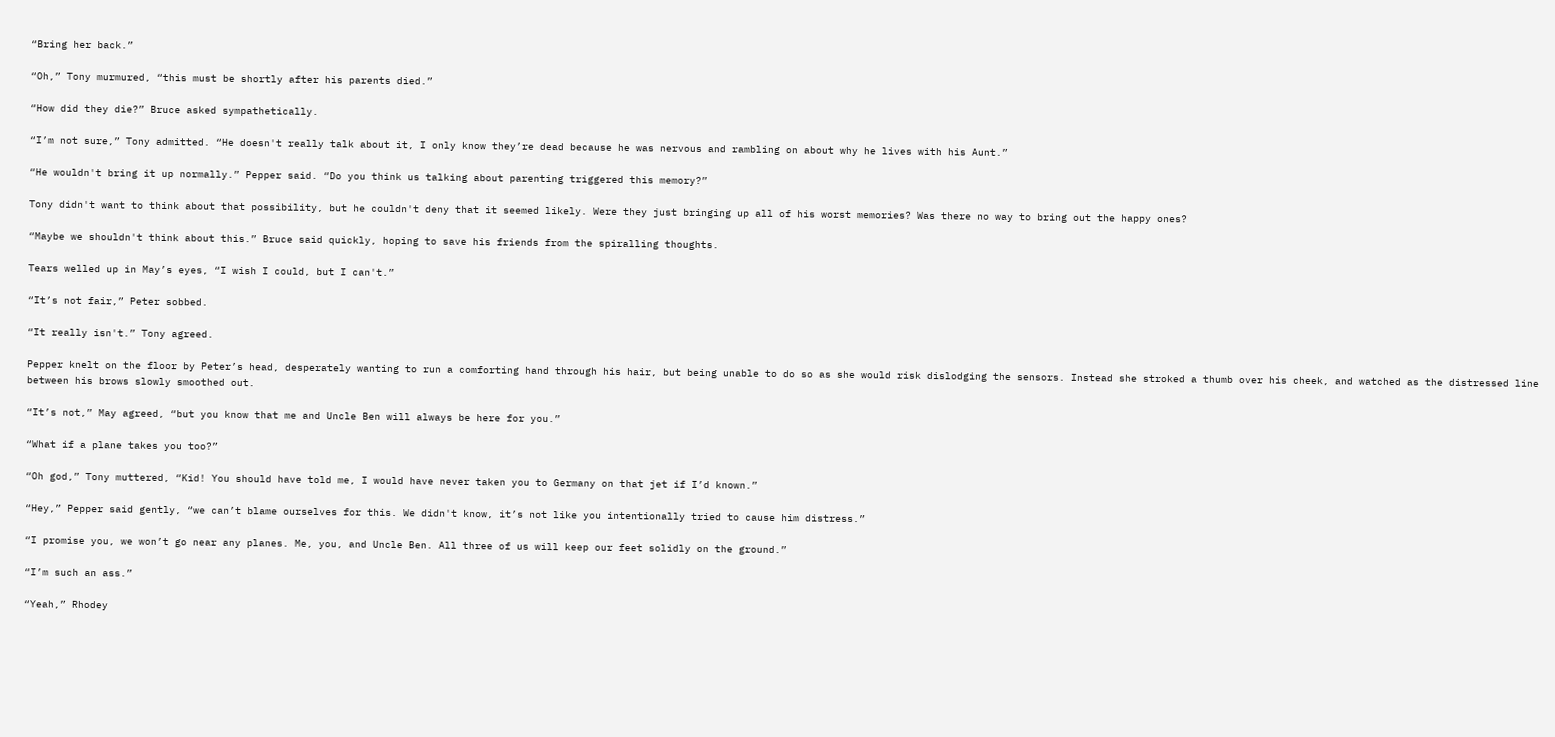“Bring her back.”

“Oh,” Tony murmured, “this must be shortly after his parents died.”

“How did they die?” Bruce asked sympathetically.

“I’m not sure,” Tony admitted. “He doesn't really talk about it, I only know they’re dead because he was nervous and rambling on about why he lives with his Aunt.”

“He wouldn't bring it up normally.” Pepper said. “Do you think us talking about parenting triggered this memory?”

Tony didn't want to think about that possibility, but he couldn't deny that it seemed likely. Were they just bringing up all of his worst memories? Was there no way to bring out the happy ones?

“Maybe we shouldn't think about this.” Bruce said quickly, hoping to save his friends from the spiralling thoughts.

Tears welled up in May’s eyes, “I wish I could, but I can't.”

“It’s not fair,” Peter sobbed.

“It really isn't.” Tony agreed.

Pepper knelt on the floor by Peter’s head, desperately wanting to run a comforting hand through his hair, but being unable to do so as she would risk dislodging the sensors. Instead she stroked a thumb over his cheek, and watched as the distressed line between his brows slowly smoothed out.

“It’s not,” May agreed, “but you know that me and Uncle Ben will always be here for you.”

“What if a plane takes you too?”

“Oh god,” Tony muttered, “Kid! You should have told me, I would have never taken you to Germany on that jet if I’d known.”

“Hey,” Pepper said gently, “we can’t blame ourselves for this. We didn't know, it’s not like you intentionally tried to cause him distress.”

“I promise you, we won’t go near any planes. Me, you, and Uncle Ben. All three of us will keep our feet solidly on the ground.”

“I’m such an ass.”

“Yeah,” Rhodey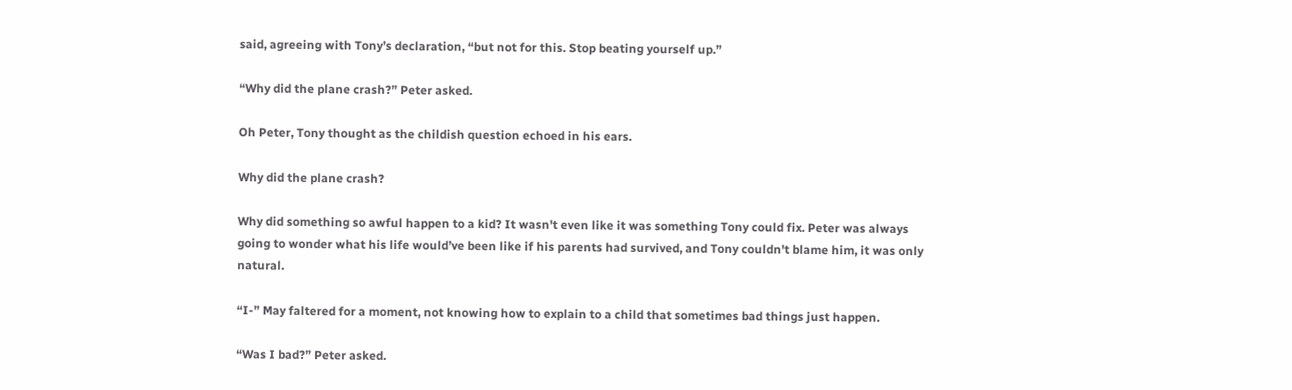said, agreeing with Tony’s declaration, “but not for this. Stop beating yourself up.”

“Why did the plane crash?” Peter asked.

Oh Peter, Tony thought as the childish question echoed in his ears.

Why did the plane crash?

Why did something so awful happen to a kid? It wasn't even like it was something Tony could fix. Peter was always going to wonder what his life would’ve been like if his parents had survived, and Tony couldn't blame him, it was only natural.

“I-” May faltered for a moment, not knowing how to explain to a child that sometimes bad things just happen.

“Was I bad?” Peter asked.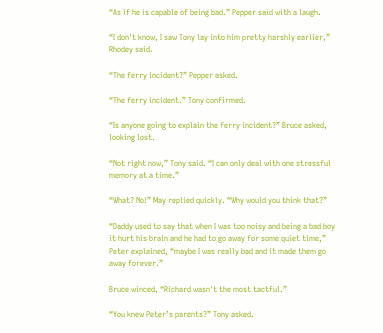“As if he is capable of being bad.” Pepper said with a laugh.

“I don't know, I saw Tony lay into him pretty harshly earlier,” Rhodey said.

“The ferry incident?” Pepper asked.

“The ferry incident.” Tony confirmed.

“Is anyone going to explain the ferry incident?” Bruce asked, looking lost.

“Not right now,” Tony said. “I can only deal with one stressful memory at a time.”

“What? No!” May replied quickly. “Why would you think that?”

“Daddy used to say that when I was too noisy and being a bad boy it hurt his brain and he had to go away for some quiet time,” Peter explained, “maybe I was really bad and it made them go away forever.”

Bruce winced, “Richard wasn't the most tactful.”

“You knew Peter’s parents?” Tony asked.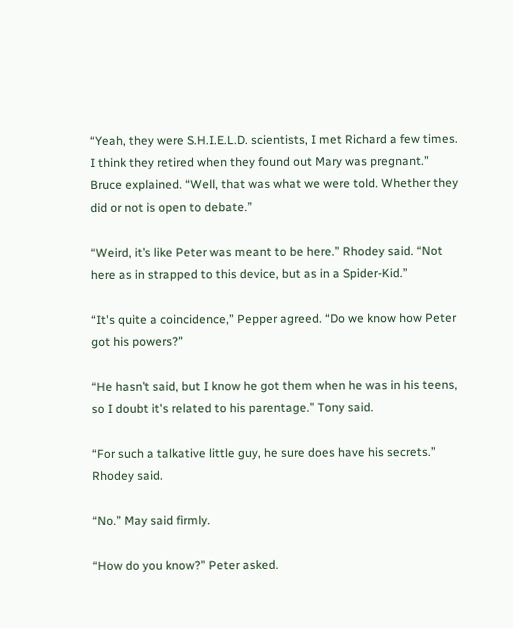“Yeah, they were S.H.I.E.L.D. scientists, I met Richard a few times. I think they retired when they found out Mary was pregnant.” Bruce explained. “Well, that was what we were told. Whether they did or not is open to debate.”

“Weird, it’s like Peter was meant to be here.” Rhodey said. “Not here as in strapped to this device, but as in a Spider-Kid.”

“It's quite a coincidence,” Pepper agreed. “Do we know how Peter got his powers?”

“He hasn’t said, but I know he got them when he was in his teens, so I doubt it's related to his parentage.” Tony said.

“For such a talkative little guy, he sure does have his secrets.” Rhodey said.

“No.” May said firmly.

“How do you know?” Peter asked.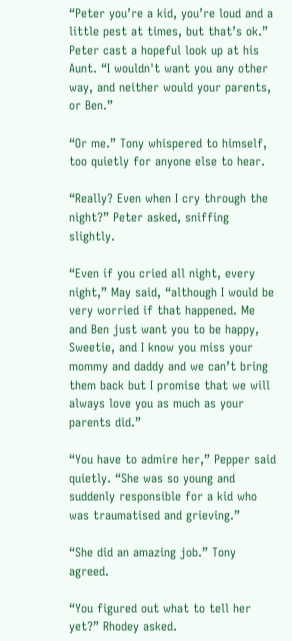“Peter you’re a kid, you’re loud and a little pest at times, but that’s ok.” Peter cast a hopeful look up at his Aunt. “I wouldn't want you any other way, and neither would your parents, or Ben.”

“Or me.” Tony whispered to himself, too quietly for anyone else to hear.

“Really? Even when I cry through the night?” Peter asked, sniffing slightly.

“Even if you cried all night, every night,” May said, “although I would be very worried if that happened. Me and Ben just want you to be happy, Sweetie, and I know you miss your mommy and daddy and we can’t bring them back but I promise that we will always love you as much as your parents did.”

“You have to admire her,” Pepper said quietly. “She was so young and suddenly responsible for a kid who was traumatised and grieving.”

“She did an amazing job.” Tony agreed.

“You figured out what to tell her yet?” Rhodey asked.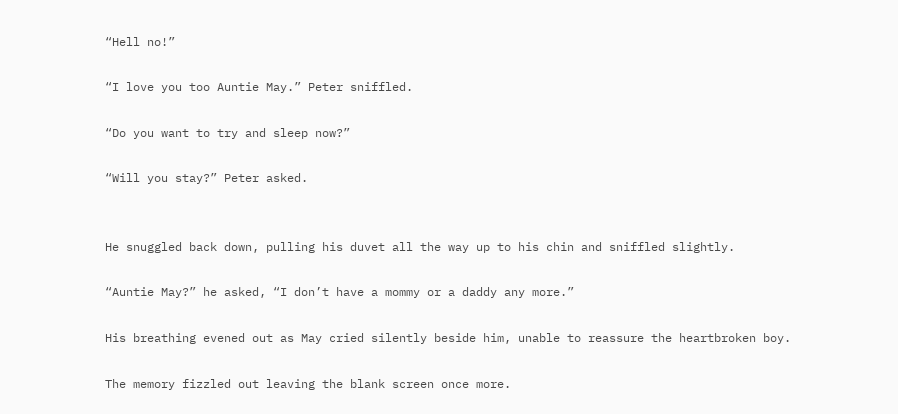“Hell no!”

“I love you too Auntie May.” Peter sniffled.

“Do you want to try and sleep now?”

“Will you stay?” Peter asked.


He snuggled back down, pulling his duvet all the way up to his chin and sniffled slightly.

“Auntie May?” he asked, “I don’t have a mommy or a daddy any more.”

His breathing evened out as May cried silently beside him, unable to reassure the heartbroken boy.

The memory fizzled out leaving the blank screen once more.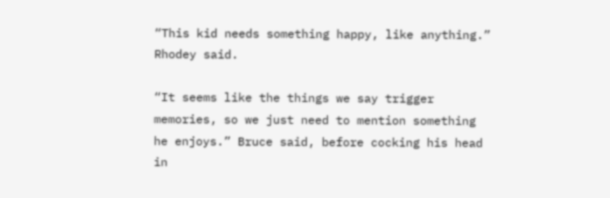“This kid needs something happy, like anything.” Rhodey said.

“It seems like the things we say trigger memories, so we just need to mention something he enjoys.” Bruce said, before cocking his head in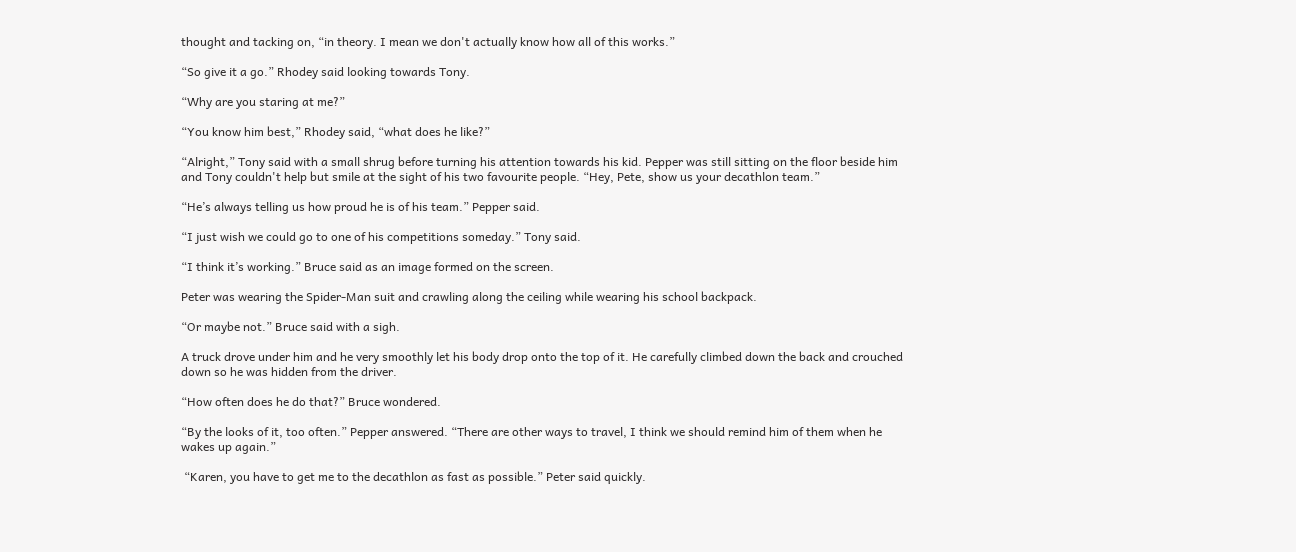thought and tacking on, “in theory. I mean we don't actually know how all of this works.”

“So give it a go.” Rhodey said looking towards Tony.

“Why are you staring at me?”

“You know him best,” Rhodey said, “what does he like?”

“Alright,” Tony said with a small shrug before turning his attention towards his kid. Pepper was still sitting on the floor beside him and Tony couldn't help but smile at the sight of his two favourite people. “Hey, Pete, show us your decathlon team.”

“He’s always telling us how proud he is of his team.” Pepper said.

“I just wish we could go to one of his competitions someday.” Tony said.

“I think it’s working.” Bruce said as an image formed on the screen.

Peter was wearing the Spider-Man suit and crawling along the ceiling while wearing his school backpack.

“Or maybe not.” Bruce said with a sigh.

A truck drove under him and he very smoothly let his body drop onto the top of it. He carefully climbed down the back and crouched down so he was hidden from the driver.

“How often does he do that?” Bruce wondered.

“By the looks of it, too often.” Pepper answered. “There are other ways to travel, I think we should remind him of them when he wakes up again.”

 “Karen, you have to get me to the decathlon as fast as possible.” Peter said quickly.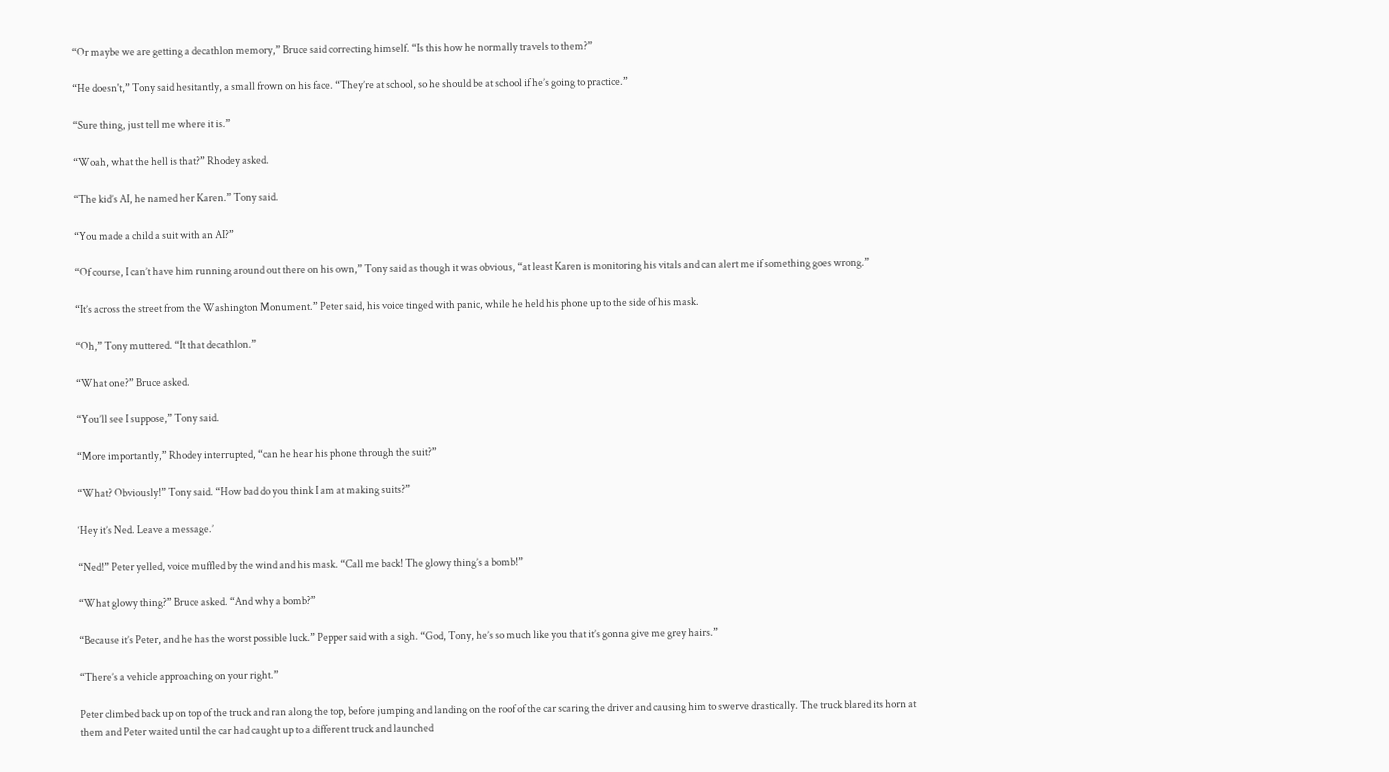“Or maybe we are getting a decathlon memory,” Bruce said correcting himself. “Is this how he normally travels to them?”

“He doesn't,” Tony said hesitantly, a small frown on his face. “They’re at school, so he should be at school if he’s going to practice.”

“Sure thing, just tell me where it is.”

“Woah, what the hell is that?” Rhodey asked.

“The kid’s AI, he named her Karen.” Tony said.

“You made a child a suit with an AI?”

“Of course, I can’t have him running around out there on his own,” Tony said as though it was obvious, “at least Karen is monitoring his vitals and can alert me if something goes wrong.”

“It’s across the street from the Washington Monument.” Peter said, his voice tinged with panic, while he held his phone up to the side of his mask.

“Oh,” Tony muttered. “It that decathlon.”

“What one?” Bruce asked.

“You’ll see I suppose,” Tony said.

“More importantly,” Rhodey interrupted, “can he hear his phone through the suit?”

“What? Obviously!” Tony said. “How bad do you think I am at making suits?”

‘Hey it’s Ned. Leave a message.’

“Ned!” Peter yelled, voice muffled by the wind and his mask. “Call me back! The glowy thing’s a bomb!”

“What glowy thing?” Bruce asked. “And why a bomb?”

“Because it’s Peter, and he has the worst possible luck.” Pepper said with a sigh. “God, Tony, he’s so much like you that it’s gonna give me grey hairs.”

“There’s a vehicle approaching on your right.”

Peter climbed back up on top of the truck and ran along the top, before jumping and landing on the roof of the car scaring the driver and causing him to swerve drastically. The truck blared its horn at them and Peter waited until the car had caught up to a different truck and launched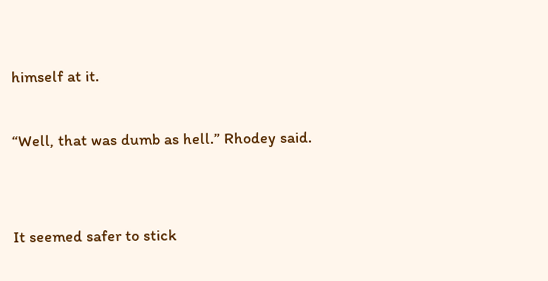himself at it.

“Well, that was dumb as hell.” Rhodey said.


It seemed safer to stick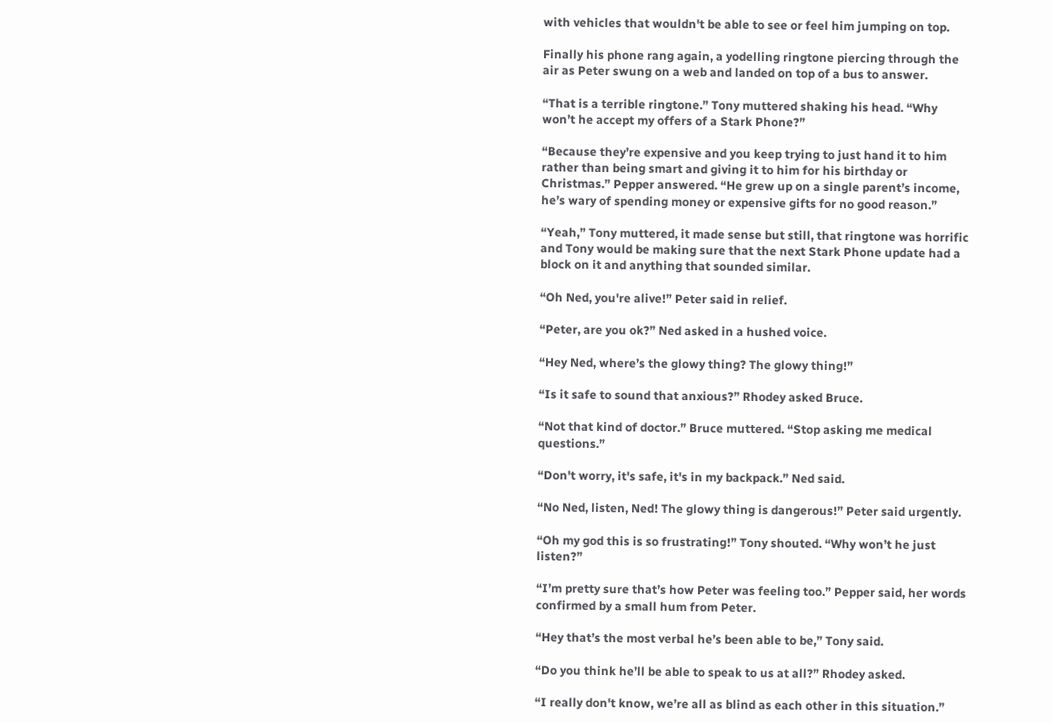with vehicles that wouldn't be able to see or feel him jumping on top.

Finally his phone rang again, a yodelling ringtone piercing through the air as Peter swung on a web and landed on top of a bus to answer.

“That is a terrible ringtone.” Tony muttered shaking his head. “Why won’t he accept my offers of a Stark Phone?”

“Because they’re expensive and you keep trying to just hand it to him rather than being smart and giving it to him for his birthday or Christmas.” Pepper answered. “He grew up on a single parent’s income, he’s wary of spending money or expensive gifts for no good reason.”

“Yeah,” Tony muttered, it made sense but still, that ringtone was horrific and Tony would be making sure that the next Stark Phone update had a block on it and anything that sounded similar.

“Oh Ned, you're alive!” Peter said in relief.

“Peter, are you ok?” Ned asked in a hushed voice.

“Hey Ned, where’s the glowy thing? The glowy thing!”

“Is it safe to sound that anxious?” Rhodey asked Bruce.

“Not that kind of doctor.” Bruce muttered. “Stop asking me medical questions.”

“Don't worry, it's safe, it's in my backpack.” Ned said.

“No Ned, listen, Ned! The glowy thing is dangerous!” Peter said urgently.

“Oh my god this is so frustrating!” Tony shouted. “Why won’t he just listen?”

“I’m pretty sure that’s how Peter was feeling too.” Pepper said, her words confirmed by a small hum from Peter.

“Hey that’s the most verbal he’s been able to be,” Tony said.

“Do you think he’ll be able to speak to us at all?” Rhodey asked.

“I really don't know, we’re all as blind as each other in this situation.”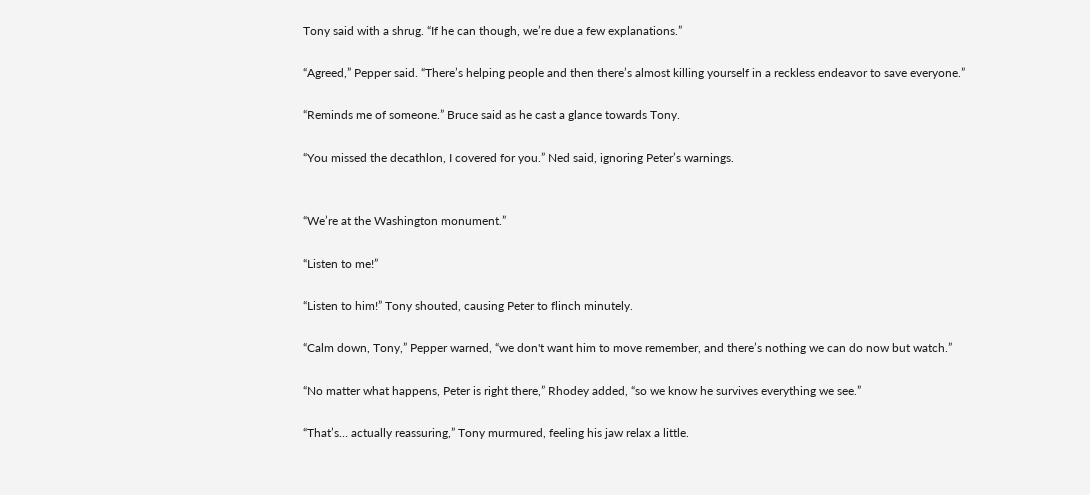Tony said with a shrug. “If he can though, we’re due a few explanations.”

“Agreed,” Pepper said. “There’s helping people and then there’s almost killing yourself in a reckless endeavor to save everyone.”

“Reminds me of someone.” Bruce said as he cast a glance towards Tony.

“You missed the decathlon, I covered for you.” Ned said, ignoring Peter’s warnings.


“We’re at the Washington monument.”

“Listen to me!”

“Listen to him!” Tony shouted, causing Peter to flinch minutely.

“Calm down, Tony,” Pepper warned, “we don't want him to move remember, and there’s nothing we can do now but watch.”

“No matter what happens, Peter is right there,” Rhodey added, “so we know he survives everything we see.”

“That’s… actually reassuring,” Tony murmured, feeling his jaw relax a little.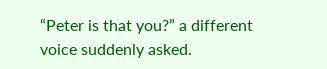“Peter is that you?” a different voice suddenly asked.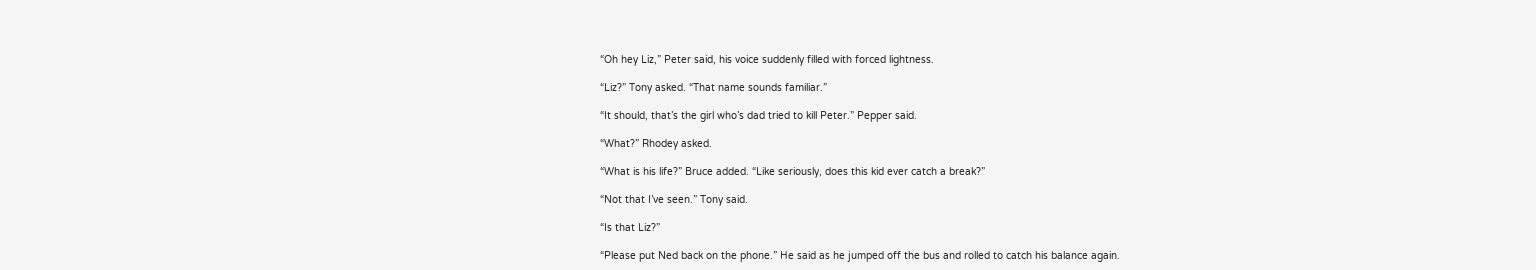“Oh hey Liz,” Peter said, his voice suddenly filled with forced lightness.

“Liz?” Tony asked. “That name sounds familiar.”

“It should, that’s the girl who’s dad tried to kill Peter.” Pepper said.

“What?” Rhodey asked.

“What is his life?” Bruce added. “Like seriously, does this kid ever catch a break?”

“Not that I’ve seen.” Tony said.

“Is that Liz?”

“Please put Ned back on the phone.” He said as he jumped off the bus and rolled to catch his balance again.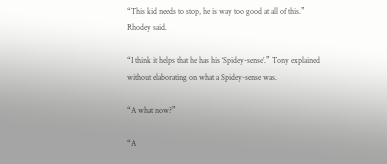“This kid needs to stop, he is way too good at all of this.” Rhodey said.

“I think it helps that he has his ‘Spidey-sense’.” Tony explained without elaborating on what a Spidey-sense was.

“A what now?”

“A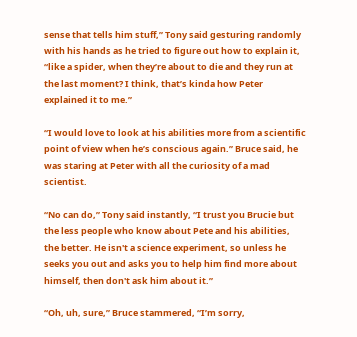sense that tells him stuff,” Tony said gesturing randomly with his hands as he tried to figure out how to explain it, “like a spider, when they’re about to die and they run at the last moment? I think, that’s kinda how Peter explained it to me.”

“I would love to look at his abilities more from a scientific point of view when he’s conscious again.” Bruce said, he was staring at Peter with all the curiosity of a mad scientist.

“No can do,” Tony said instantly, “I trust you Brucie but the less people who know about Pete and his abilities, the better. He isn't a science experiment, so unless he seeks you out and asks you to help him find more about himself, then don't ask him about it.”

“Oh, uh, sure,” Bruce stammered, “I’m sorry,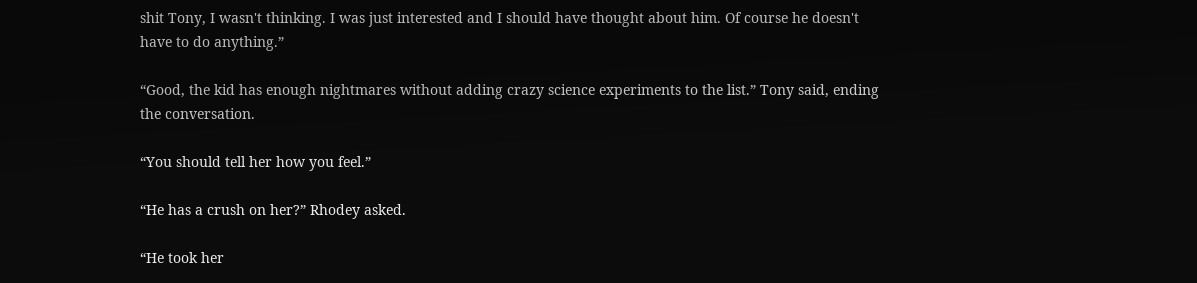shit Tony, I wasn't thinking. I was just interested and I should have thought about him. Of course he doesn't have to do anything.”

“Good, the kid has enough nightmares without adding crazy science experiments to the list.” Tony said, ending the conversation.

“You should tell her how you feel.”

“He has a crush on her?” Rhodey asked.

“He took her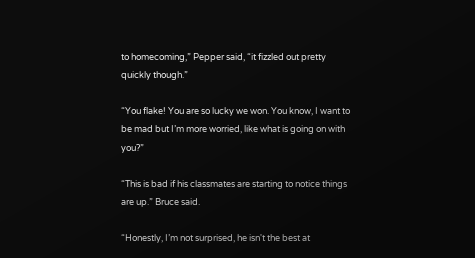to homecoming,” Pepper said, “it fizzled out pretty quickly though.”

“You flake! You are so lucky we won. You know, I want to be mad but I’m more worried, like what is going on with you?”

“This is bad if his classmates are starting to notice things are up.” Bruce said.

“Honestly, I’m not surprised, he isn't the best at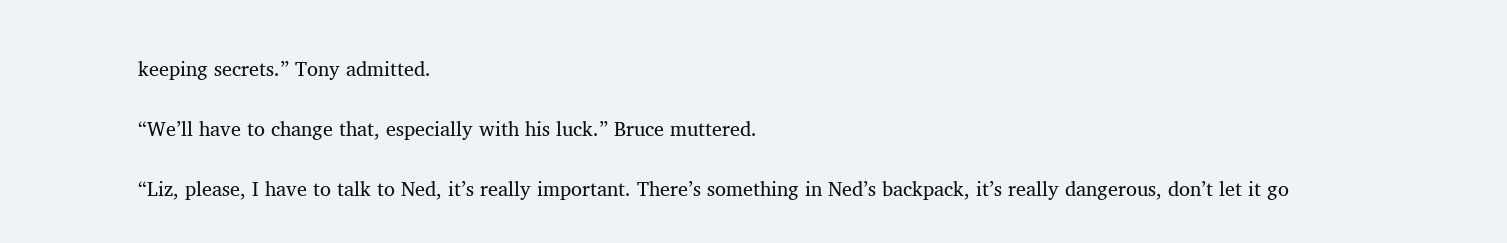keeping secrets.” Tony admitted.

“We’ll have to change that, especially with his luck.” Bruce muttered.

“Liz, please, I have to talk to Ned, it’s really important. There’s something in Ned’s backpack, it’s really dangerous, don’t let it go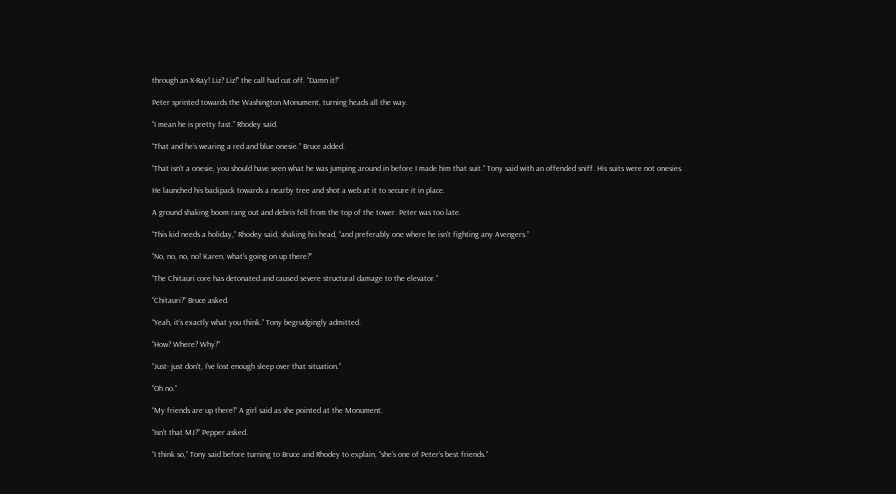through an X-Ray! Liz? Liz!” the call had cut off. “Damn it!”

Peter sprinted towards the Washington Monument, turning heads all the way.

“I mean he is pretty fast.” Rhodey said.

“That and he’s wearing a red and blue onesie.” Bruce added.

“That isn't a onesie, you should have seen what he was jumping around in before I made him that suit.” Tony said with an offended sniff. His suits were not onesies.

He launched his backpack towards a nearby tree and shot a web at it to secure it in place.

A ground shaking boom rang out and debris fell from the top of the tower. Peter was too late.

“This kid needs a holiday,” Rhodey said, shaking his head, “and preferably one where he isn't fighting any Avengers.”

“No, no, no, no! Karen, what’s going on up there?”

“The Chitauri core has detonated and caused severe structural damage to the elevator.”

“Chitauri?” Bruce asked.

“Yeah, it’s exactly what you think.” Tony begrudgingly admitted.

“How? Where? Why?”

“Just- just don't, I’ve lost enough sleep over that situation.”

“Oh no.”

“My friends are up there!” A girl said as she pointed at the Monument.

“Isn't that MJ?” Pepper asked.

“I think so,” Tony said before turning to Bruce and Rhodey to explain, “she’s one of Peter’s best friends.”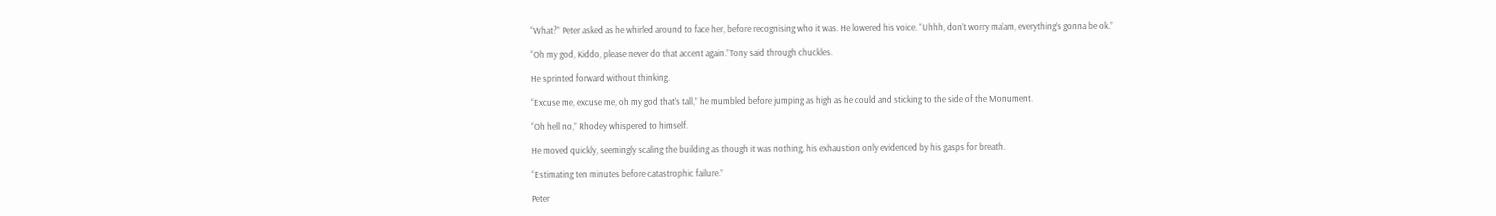“What?” Peter asked as he whirled around to face her, before recognising who it was. He lowered his voice. “Uhhh, don’t worry ma’am, everything’s gonna be ok.”

“Oh my god, Kiddo, please never do that accent again.”Tony said through chuckles.

He sprinted forward without thinking.

“Excuse me, excuse me, oh my god that’s tall,” he mumbled before jumping as high as he could and sticking to the side of the Monument.

“Oh hell no,” Rhodey whispered to himself.

He moved quickly, seemingly scaling the building as though it was nothing, his exhaustion only evidenced by his gasps for breath.

“Estimating ten minutes before catastrophic failure.”

Peter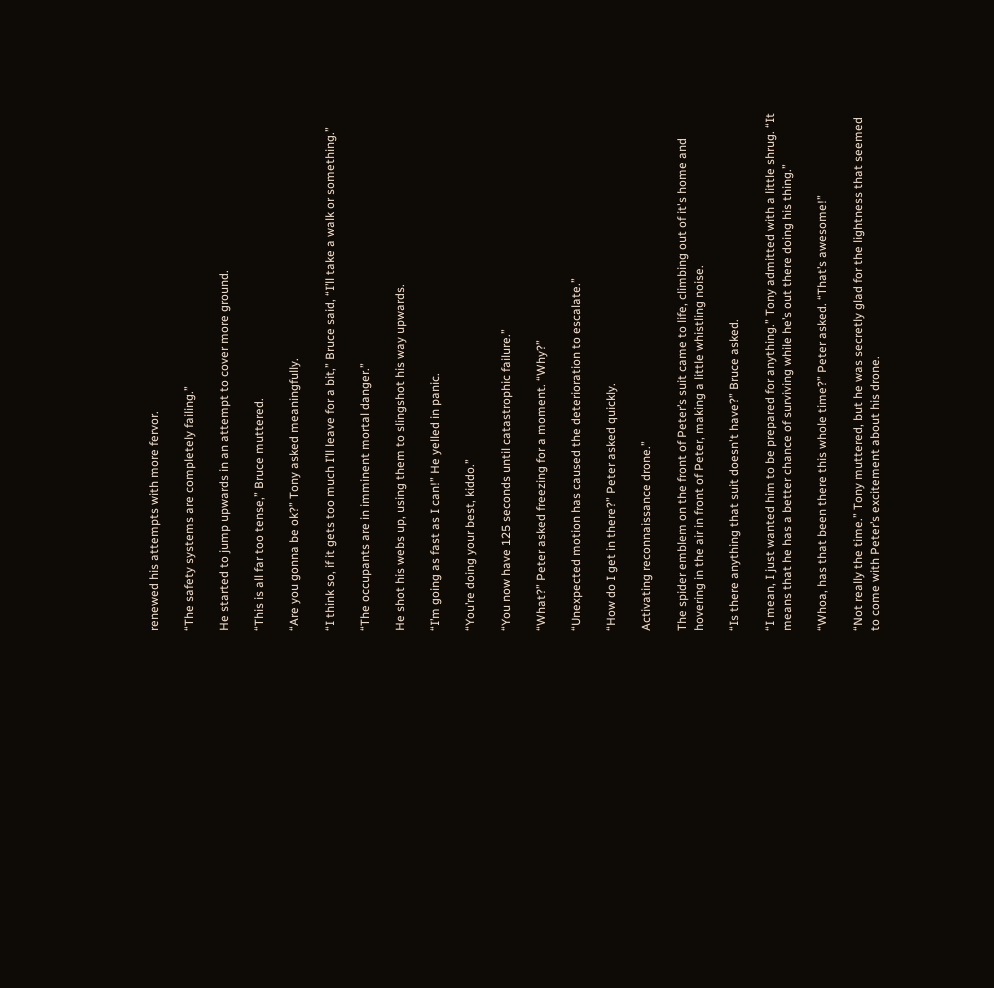renewed his attempts with more fervor.

“The safety systems are completely failing.”

He started to jump upwards in an attempt to cover more ground.

“This is all far too tense,” Bruce muttered.

“Are you gonna be ok?” Tony asked meaningfully.

“I think so, if it gets too much I’ll leave for a bit,” Bruce said, “I’ll take a walk or something.”

“The occupants are in imminent mortal danger.”

He shot his webs up, using them to slingshot his way upwards.

“I’m going as fast as I can!” He yelled in panic.

“You’re doing your best, kiddo.”

“You now have 125 seconds until catastrophic failure.”

“What?” Peter asked freezing for a moment. “Why?”

“Unexpected motion has caused the deterioration to escalate.”

“How do I get in there?” Peter asked quickly.

Activating reconnaissance drone.”

The spider emblem on the front of Peter’s suit came to life, climbing out of it's home and hovering in the air in front of Peter, making a little whistling noise.

“Is there anything that suit doesn't have?” Bruce asked.

“I mean, I just wanted him to be prepared for anything.” Tony admitted with a little shrug. “It means that he has a better chance of surviving while he’s out there doing his thing.”

“Whoa, has that been there this whole time?” Peter asked. “That’s awesome!”

“Not really the time.” Tony muttered, but he was secretly glad for the lightness that seemed to come with Peter’s excitement about his drone.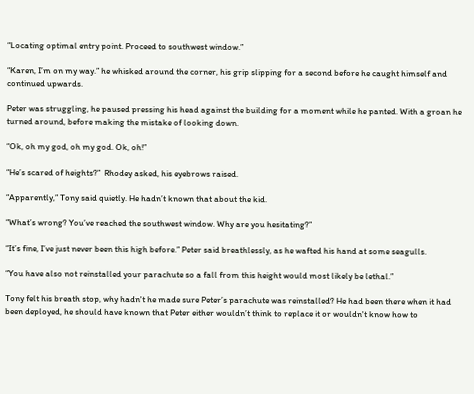“Locating optimal entry point. Proceed to southwest window.”

“Karen, I’m on my way.” he whisked around the corner, his grip slipping for a second before he caught himself and continued upwards.

Peter was struggling, he paused pressing his head against the building for a moment while he panted. With a groan he turned around, before making the mistake of looking down.

“Ok, oh my god, oh my god. Ok, oh!”

“He’s scared of heights?”  Rhodey asked, his eyebrows raised.

“Apparently,” Tony said quietly. He hadn’t known that about the kid.

“What’s wrong? You’ve reached the southwest window. Why are you hesitating?”

“It’s fine, I’ve just never been this high before.” Peter said breathlessly, as he wafted his hand at some seagulls.

“You have also not reinstalled your parachute so a fall from this height would most likely be lethal.”

Tony felt his breath stop, why hadn't he made sure Peter’s parachute was reinstalled? He had been there when it had been deployed, he should have known that Peter either wouldn’t think to replace it or wouldn't know how to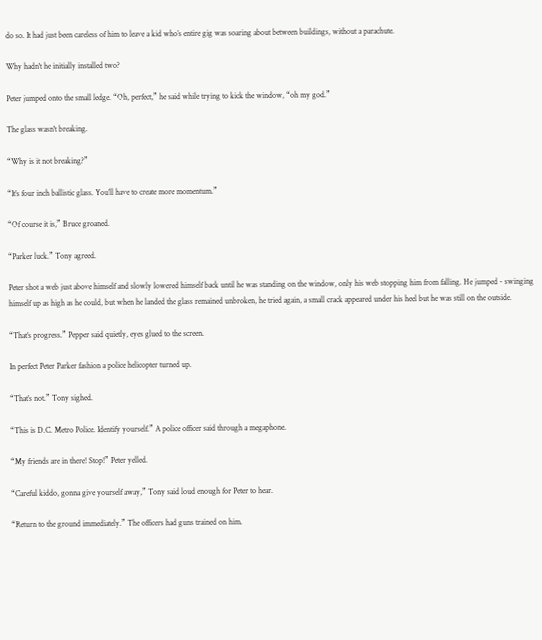do so. It had just been careless of him to leave a kid who’s entire gig was soaring about between buildings, without a parachute.

Why hadn't he initially installed two?

Peter jumped onto the small ledge. “Oh, perfect,” he said while trying to kick the window, “oh my god.”

The glass wasn't breaking.

“Why is it not breaking?”

“It’s four inch ballistic glass. You’ll have to create more momentum.”

“Of course it is,” Bruce groaned.

“Parker luck.” Tony agreed.

Peter shot a web just above himself and slowly lowered himself back until he was standing on the window, only his web stopping him from falling. He jumped - swinging himself up as high as he could, but when he landed the glass remained unbroken, he tried again, a small crack appeared under his heel but he was still on the outside.

“That’s progress.” Pepper said quietly, eyes glued to the screen.

In perfect Peter Parker fashion a police helicopter turned up.

“That’s not.” Tony sighed.

“This is D.C. Metro Police. Identify yourself.” A police officer said through a megaphone.

“My friends are in there! Stop!” Peter yelled.

“Careful kiddo, gonna give yourself away,” Tony said loud enough for Peter to hear.

“Return to the ground immediately.” The officers had guns trained on him.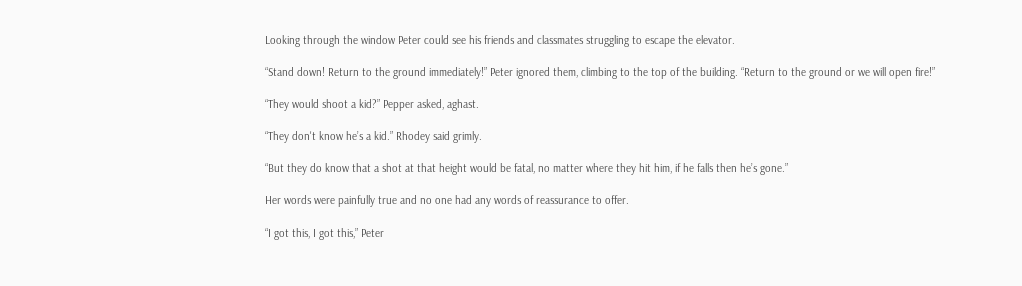Looking through the window Peter could see his friends and classmates struggling to escape the elevator.

“Stand down! Return to the ground immediately!” Peter ignored them, climbing to the top of the building. “Return to the ground or we will open fire!”

“They would shoot a kid?” Pepper asked, aghast.

“They don't know he’s a kid.” Rhodey said grimly.

“But they do know that a shot at that height would be fatal, no matter where they hit him, if he falls then he’s gone.”

Her words were painfully true and no one had any words of reassurance to offer.

“I got this, I got this,” Peter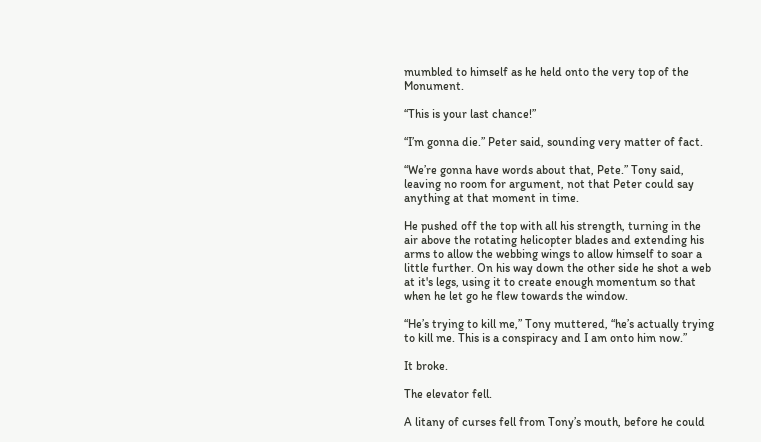mumbled to himself as he held onto the very top of the Monument.

“This is your last chance!”

“I’m gonna die.” Peter said, sounding very matter of fact.

“We’re gonna have words about that, Pete.” Tony said, leaving no room for argument, not that Peter could say anything at that moment in time.

He pushed off the top with all his strength, turning in the air above the rotating helicopter blades and extending his arms to allow the webbing wings to allow himself to soar a little further. On his way down the other side he shot a web at it's legs, using it to create enough momentum so that when he let go he flew towards the window.

“He’s trying to kill me,” Tony muttered, “he’s actually trying to kill me. This is a conspiracy and I am onto him now.”

It broke.

The elevator fell.

A litany of curses fell from Tony’s mouth, before he could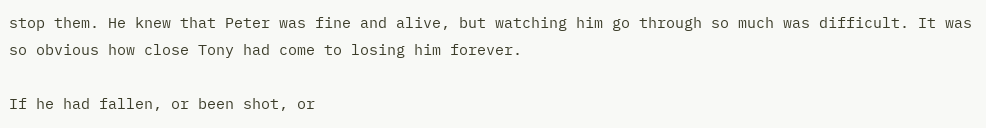stop them. He knew that Peter was fine and alive, but watching him go through so much was difficult. It was so obvious how close Tony had come to losing him forever.

If he had fallen, or been shot, or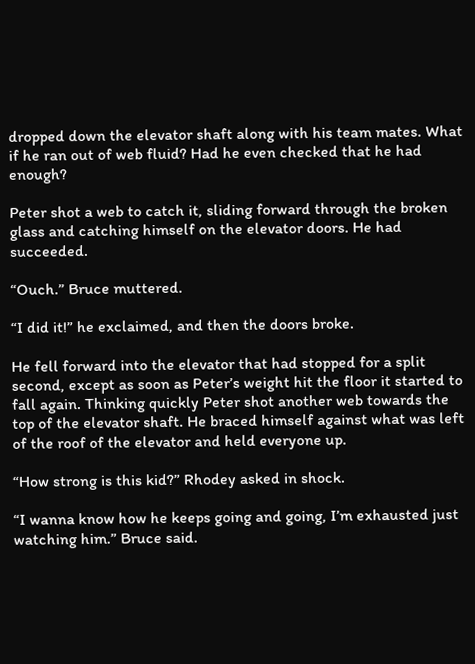dropped down the elevator shaft along with his team mates. What if he ran out of web fluid? Had he even checked that he had enough?

Peter shot a web to catch it, sliding forward through the broken glass and catching himself on the elevator doors. He had succeeded.

“Ouch.” Bruce muttered.

“I did it!” he exclaimed, and then the doors broke.

He fell forward into the elevator that had stopped for a split second, except as soon as Peter’s weight hit the floor it started to fall again. Thinking quickly Peter shot another web towards the top of the elevator shaft. He braced himself against what was left of the roof of the elevator and held everyone up.

“How strong is this kid?” Rhodey asked in shock.

“I wanna know how he keeps going and going, I’m exhausted just watching him.” Bruce said.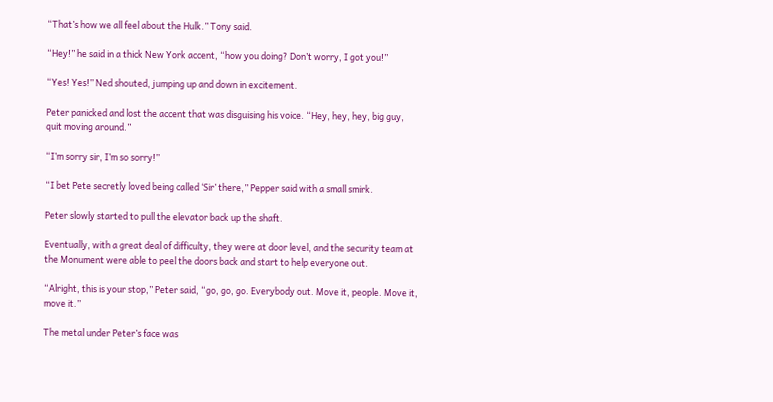“That’s how we all feel about the Hulk.” Tony said.

“Hey!” he said in a thick New York accent, “how you doing? Don’t worry, I got you!”

“Yes! Yes!” Ned shouted, jumping up and down in excitement.

Peter panicked and lost the accent that was disguising his voice. “Hey, hey, hey, big guy, quit moving around.”

“I’m sorry sir, I’m so sorry!”

“I bet Pete secretly loved being called ‘Sir’ there,” Pepper said with a small smirk.

Peter slowly started to pull the elevator back up the shaft.

Eventually, with a great deal of difficulty, they were at door level, and the security team at the Monument were able to peel the doors back and start to help everyone out.

“Alright, this is your stop,” Peter said, “go, go, go. Everybody out. Move it, people. Move it, move it.”

The metal under Peter’s face was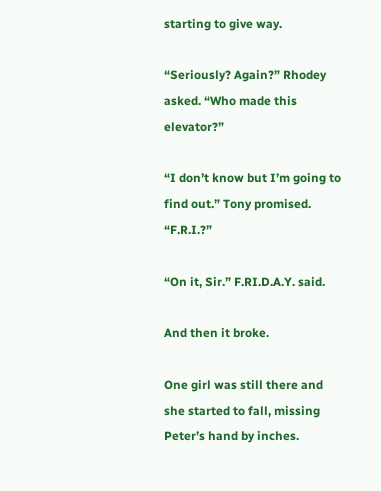starting to give way.

“Seriously? Again?” Rhodey asked. “Who made this elevator?”

“I don’t know but I’m going to find out.” Tony promised. “F.R.I.?”

“On it, Sir.” F.RI.D.A.Y. said.

And then it broke.

One girl was still there and she started to fall, missing Peter’s hand by inches.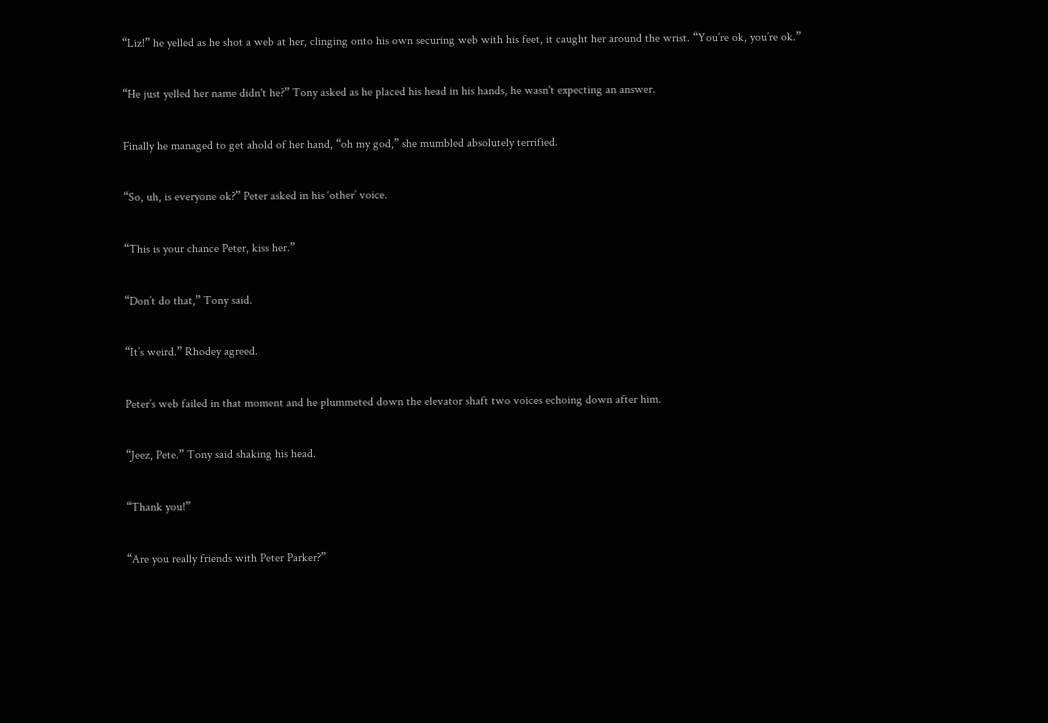“Liz!” he yelled as he shot a web at her, clinging onto his own securing web with his feet, it caught her around the wrist. “You’re ok, you’re ok.”

“He just yelled her name didn't he?” Tony asked as he placed his head in his hands, he wasn't expecting an answer.

Finally he managed to get ahold of her hand, “oh my god,” she mumbled absolutely terrified.

“So, uh, is everyone ok?” Peter asked in his ‘other’ voice.

“This is your chance Peter, kiss her.”

“Don’t do that,” Tony said.

“It’s weird.” Rhodey agreed.

Peter’s web failed in that moment and he plummeted down the elevator shaft two voices echoing down after him.

“Jeez, Pete.” Tony said shaking his head.

“Thank you!”

“Are you really friends with Peter Parker?”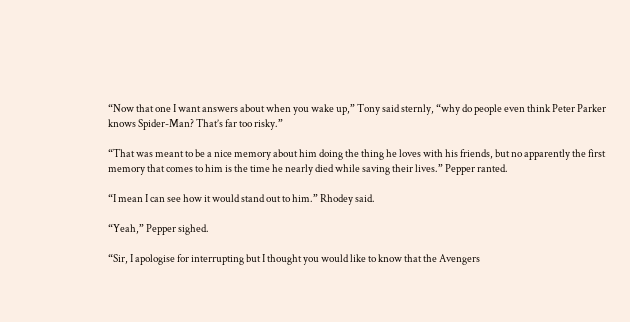“Now that one I want answers about when you wake up,” Tony said sternly, “why do people even think Peter Parker knows Spider-Man? That’s far too risky.”

“That was meant to be a nice memory about him doing the thing he loves with his friends, but no apparently the first memory that comes to him is the time he nearly died while saving their lives.” Pepper ranted.

“I mean I can see how it would stand out to him.” Rhodey said.

“Yeah,” Pepper sighed.

“Sir, I apologise for interrupting but I thought you would like to know that the Avengers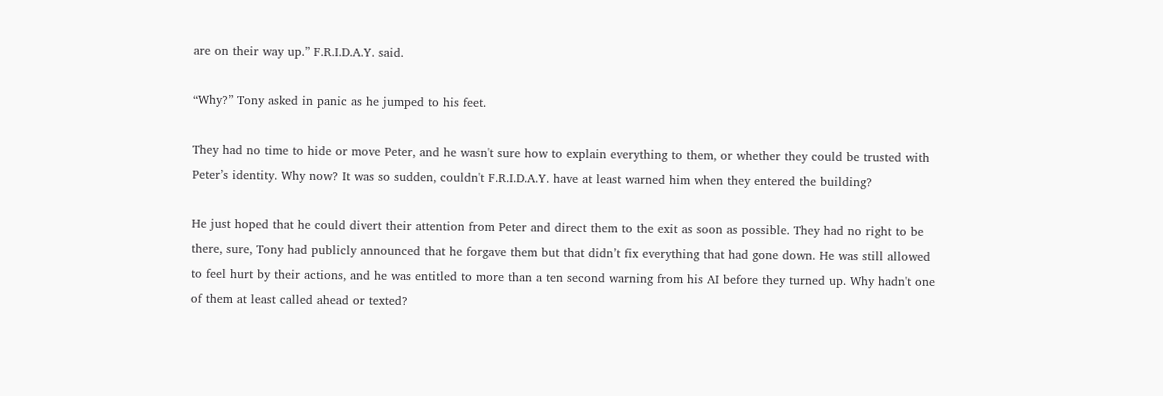are on their way up.” F.R.I.D.A.Y. said.

“Why?” Tony asked in panic as he jumped to his feet.

They had no time to hide or move Peter, and he wasn't sure how to explain everything to them, or whether they could be trusted with Peter’s identity. Why now? It was so sudden, couldn't F.R.I.D.A.Y. have at least warned him when they entered the building?

He just hoped that he could divert their attention from Peter and direct them to the exit as soon as possible. They had no right to be there, sure, Tony had publicly announced that he forgave them but that didn’t fix everything that had gone down. He was still allowed to feel hurt by their actions, and he was entitled to more than a ten second warning from his AI before they turned up. Why hadn't one of them at least called ahead or texted?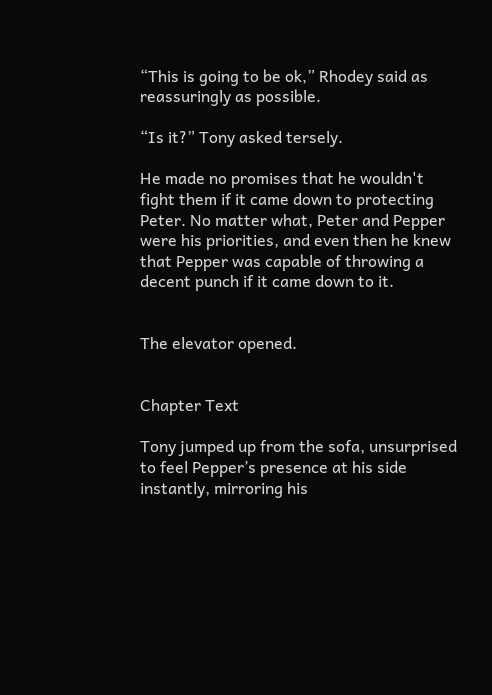“This is going to be ok,” Rhodey said as reassuringly as possible.

“Is it?” Tony asked tersely.

He made no promises that he wouldn't fight them if it came down to protecting Peter. No matter what, Peter and Pepper were his priorities, and even then he knew that Pepper was capable of throwing a decent punch if it came down to it.


The elevator opened.


Chapter Text

Tony jumped up from the sofa, unsurprised to feel Pepper’s presence at his side instantly, mirroring his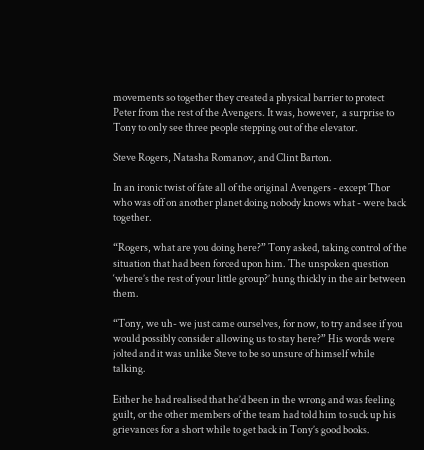movements so together they created a physical barrier to protect Peter from the rest of the Avengers. It was, however,  a surprise to Tony to only see three people stepping out of the elevator.

Steve Rogers, Natasha Romanov, and Clint Barton.

In an ironic twist of fate all of the original Avengers - except Thor who was off on another planet doing nobody knows what - were back together.

“Rogers, what are you doing here?” Tony asked, taking control of the situation that had been forced upon him. The unspoken question ‘where’s the rest of your little group?’ hung thickly in the air between them.

“Tony, we uh- we just came ourselves, for now, to try and see if you would possibly consider allowing us to stay here?” His words were jolted and it was unlike Steve to be so unsure of himself while talking.

Either he had realised that he’d been in the wrong and was feeling guilt, or the other members of the team had told him to suck up his grievances for a short while to get back in Tony’s good books.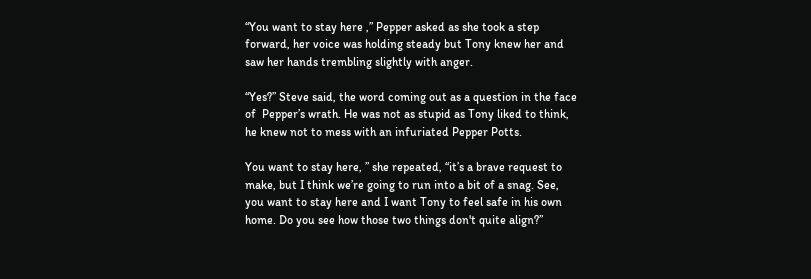“You want to stay here ,” Pepper asked as she took a step forward, her voice was holding steady but Tony knew her and saw her hands trembling slightly with anger.

“Yes?” Steve said, the word coming out as a question in the face of  Pepper’s wrath. He was not as stupid as Tony liked to think, he knew not to mess with an infuriated Pepper Potts.

You want to stay here, ” she repeated, “it’s a brave request to make, but I think we’re going to run into a bit of a snag. See, you want to stay here and I want Tony to feel safe in his own home. Do you see how those two things don't quite align?”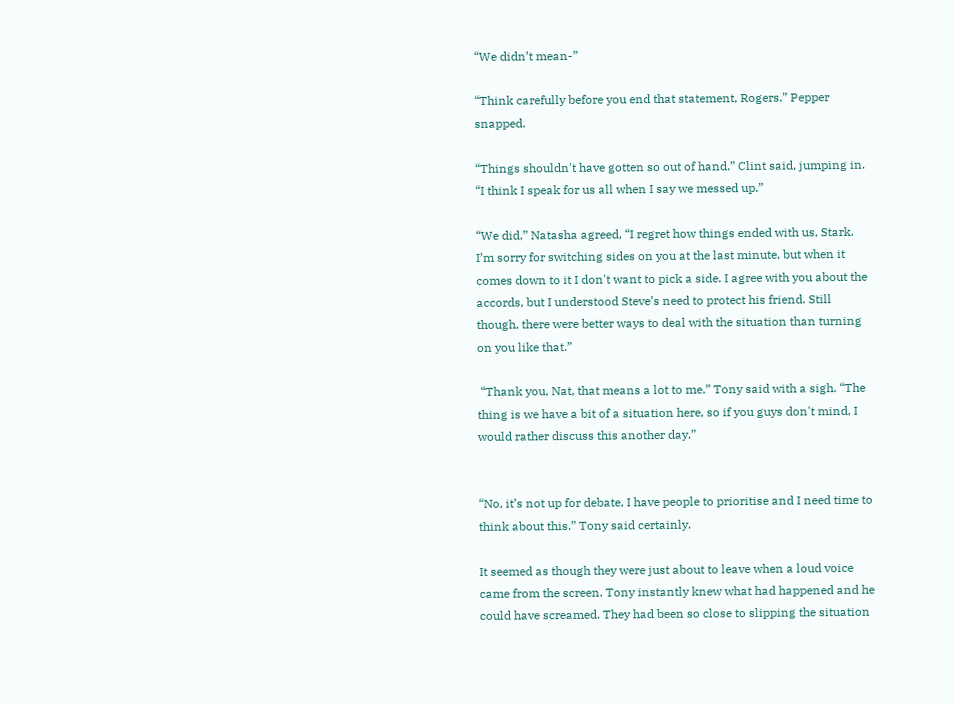“We didn’t mean-”

“Think carefully before you end that statement, Rogers.” Pepper snapped.

“Things shouldn't have gotten so out of hand.” Clint said, jumping in. “I think I speak for us all when I say we messed up.”

“We did,” Natasha agreed, “I regret how things ended with us, Stark. I’m sorry for switching sides on you at the last minute, but when it comes down to it I don't want to pick a side. I agree with you about the accords, but I understood Steve’s need to protect his friend. Still though, there were better ways to deal with the situation than turning on you like that.”

 “Thank you, Nat, that means a lot to me.” Tony said with a sigh. “The thing is we have a bit of a situation here, so if you guys don't mind, I would rather discuss this another day.”


“No, it’s not up for debate, I have people to prioritise and I need time to think about this.” Tony said certainly.

It seemed as though they were just about to leave when a loud voice came from the screen. Tony instantly knew what had happened and he could have screamed. They had been so close to slipping the situation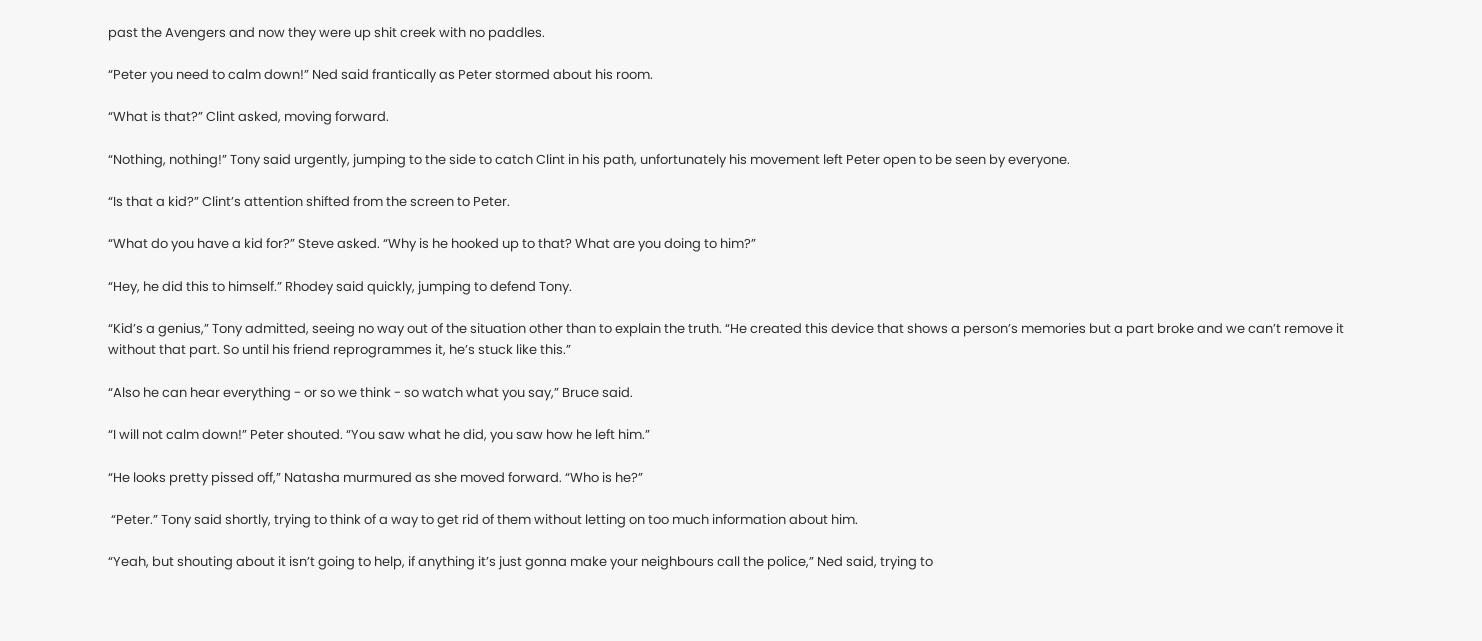past the Avengers and now they were up shit creek with no paddles.

“Peter you need to calm down!” Ned said frantically as Peter stormed about his room.

“What is that?” Clint asked, moving forward.

“Nothing, nothing!” Tony said urgently, jumping to the side to catch Clint in his path, unfortunately his movement left Peter open to be seen by everyone.

“Is that a kid?” Clint’s attention shifted from the screen to Peter.

“What do you have a kid for?” Steve asked. “Why is he hooked up to that? What are you doing to him?”

“Hey, he did this to himself.” Rhodey said quickly, jumping to defend Tony.

“Kid’s a genius,” Tony admitted, seeing no way out of the situation other than to explain the truth. “He created this device that shows a person’s memories but a part broke and we can’t remove it without that part. So until his friend reprogrammes it, he’s stuck like this.”

“Also he can hear everything - or so we think - so watch what you say,” Bruce said.

“I will not calm down!” Peter shouted. “You saw what he did, you saw how he left him.”

“He looks pretty pissed off,” Natasha murmured as she moved forward. “Who is he?”

 “Peter.” Tony said shortly, trying to think of a way to get rid of them without letting on too much information about him.

“Yeah, but shouting about it isn’t going to help, if anything it’s just gonna make your neighbours call the police,” Ned said, trying to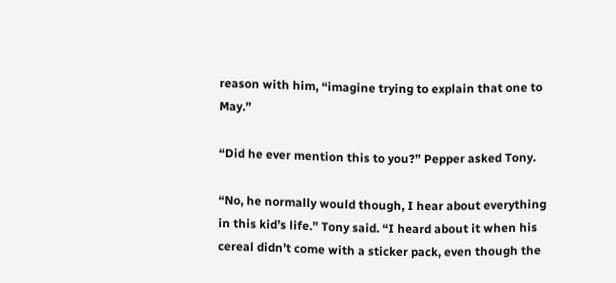reason with him, “imagine trying to explain that one to May.”

“Did he ever mention this to you?” Pepper asked Tony.

“No, he normally would though, I hear about everything in this kid’s life.” Tony said. “I heard about it when his cereal didn’t come with a sticker pack, even though the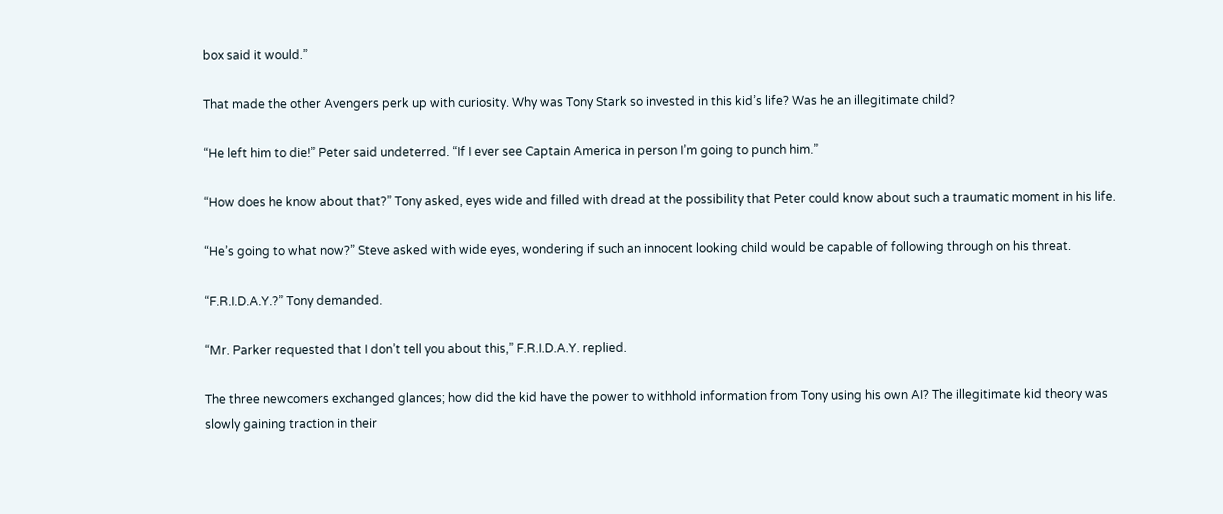box said it would.”

That made the other Avengers perk up with curiosity. Why was Tony Stark so invested in this kid’s life? Was he an illegitimate child?

“He left him to die!” Peter said undeterred. “If I ever see Captain America in person I’m going to punch him.”

“How does he know about that?” Tony asked, eyes wide and filled with dread at the possibility that Peter could know about such a traumatic moment in his life.

“He’s going to what now?” Steve asked with wide eyes, wondering if such an innocent looking child would be capable of following through on his threat.

“F.R.I.D.A.Y.?” Tony demanded.

“Mr. Parker requested that I don’t tell you about this,” F.R.I.D.A.Y. replied.

The three newcomers exchanged glances; how did the kid have the power to withhold information from Tony using his own AI? The illegitimate kid theory was slowly gaining traction in their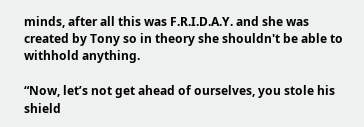minds, after all this was F.R.I.D.A.Y. and she was created by Tony so in theory she shouldn't be able to withhold anything.

“Now, let’s not get ahead of ourselves, you stole his shield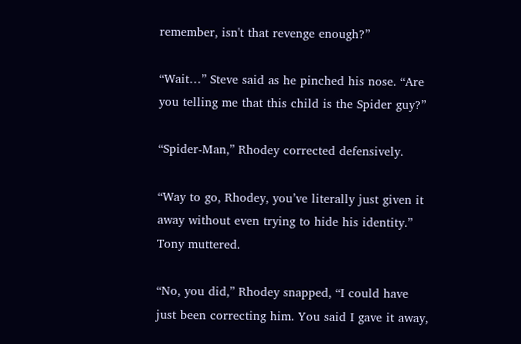remember, isn't that revenge enough?”

“Wait…” Steve said as he pinched his nose. “Are you telling me that this child is the Spider guy?”

“Spider-Man,” Rhodey corrected defensively.

“Way to go, Rhodey, you’ve literally just given it away without even trying to hide his identity.” Tony muttered.

“No, you did,” Rhodey snapped, “I could have just been correcting him. You said I gave it away,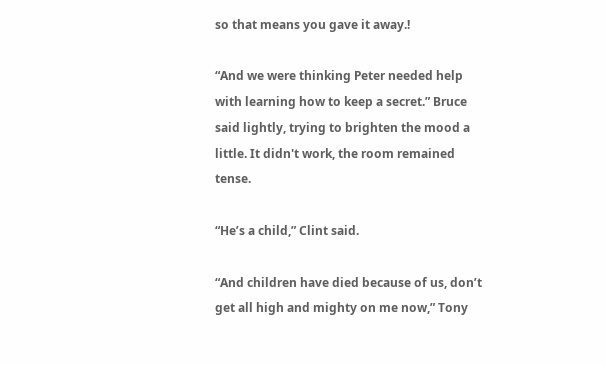so that means you gave it away.!

“And we were thinking Peter needed help with learning how to keep a secret.” Bruce said lightly, trying to brighten the mood a little. It didn't work, the room remained tense.

“He’s a child,” Clint said.

“And children have died because of us, don’t get all high and mighty on me now,” Tony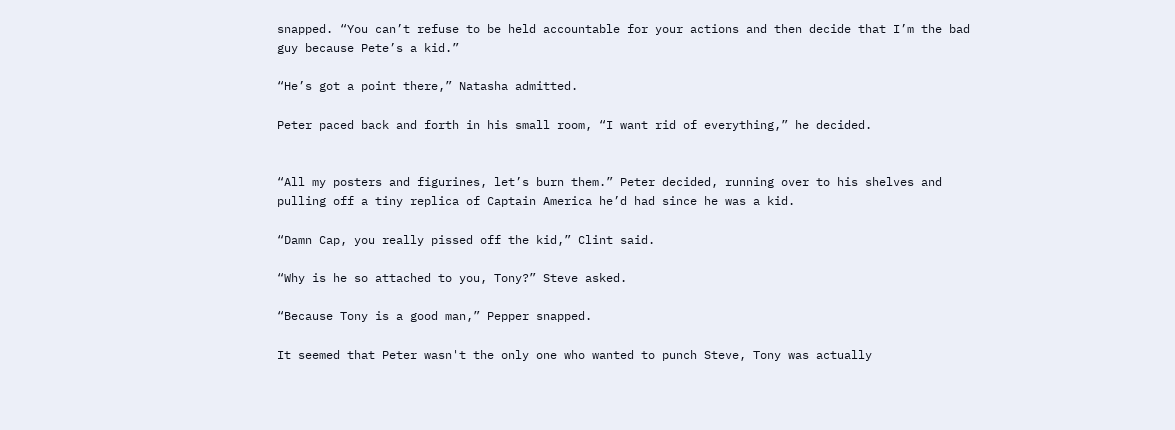snapped. “You can’t refuse to be held accountable for your actions and then decide that I’m the bad guy because Pete’s a kid.”

“He’s got a point there,” Natasha admitted.

Peter paced back and forth in his small room, “I want rid of everything,” he decided.


“All my posters and figurines, let’s burn them.” Peter decided, running over to his shelves and pulling off a tiny replica of Captain America he’d had since he was a kid.

“Damn Cap, you really pissed off the kid,” Clint said.

“Why is he so attached to you, Tony?” Steve asked.

“Because Tony is a good man,” Pepper snapped.

It seemed that Peter wasn't the only one who wanted to punch Steve, Tony was actually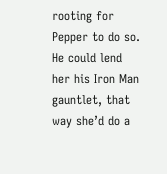rooting for Pepper to do so. He could lend her his Iron Man gauntlet, that way she’d do a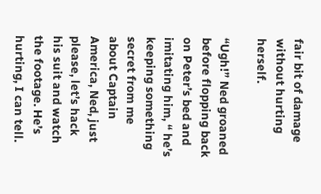fair bit of damage without hurting herself.

“Ugh!” Ned groaned before flopping back on Peter’s bed and imitating him, “ he’s keeping something secret from me about Captain America, Ned, just please, let’s hack his suit and watch the footage. He’s hurting, I can tell.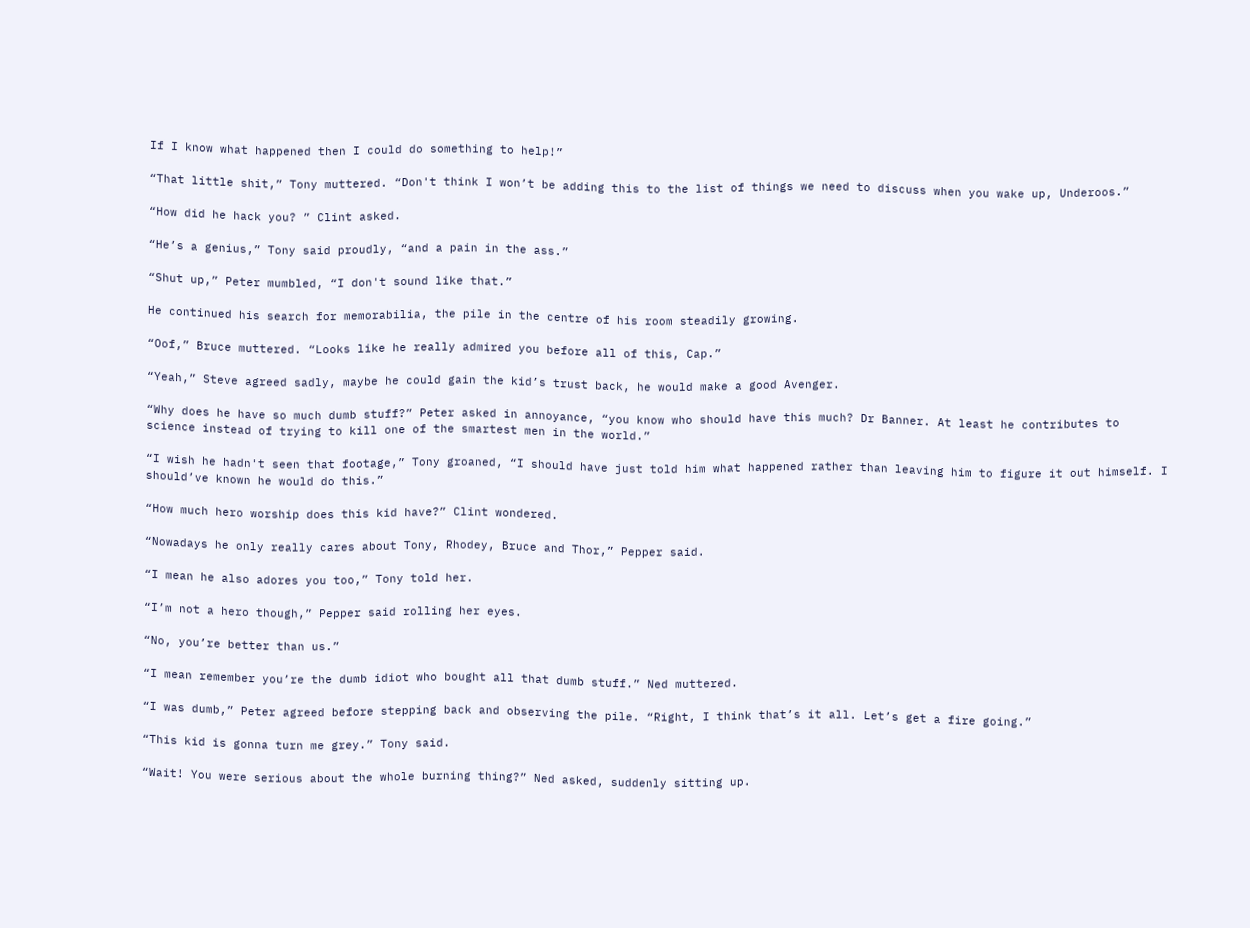If I know what happened then I could do something to help!”

“That little shit,” Tony muttered. “Don't think I won’t be adding this to the list of things we need to discuss when you wake up, Underoos.”

“How did he hack you? ” Clint asked.

“He’s a genius,” Tony said proudly, “and a pain in the ass.”

“Shut up,” Peter mumbled, “I don't sound like that.”

He continued his search for memorabilia, the pile in the centre of his room steadily growing.

“Oof,” Bruce muttered. “Looks like he really admired you before all of this, Cap.”

“Yeah,” Steve agreed sadly, maybe he could gain the kid’s trust back, he would make a good Avenger.

“Why does he have so much dumb stuff?” Peter asked in annoyance, “you know who should have this much? Dr Banner. At least he contributes to science instead of trying to kill one of the smartest men in the world.”

“I wish he hadn't seen that footage,” Tony groaned, “I should have just told him what happened rather than leaving him to figure it out himself. I should’ve known he would do this.”

“How much hero worship does this kid have?” Clint wondered.

“Nowadays he only really cares about Tony, Rhodey, Bruce and Thor,” Pepper said.

“I mean he also adores you too,” Tony told her.

“I’m not a hero though,” Pepper said rolling her eyes.

“No, you’re better than us.”

“I mean remember you’re the dumb idiot who bought all that dumb stuff.” Ned muttered.

“I was dumb,” Peter agreed before stepping back and observing the pile. “Right, I think that’s it all. Let’s get a fire going.”

“This kid is gonna turn me grey.” Tony said.

“Wait! You were serious about the whole burning thing?” Ned asked, suddenly sitting up.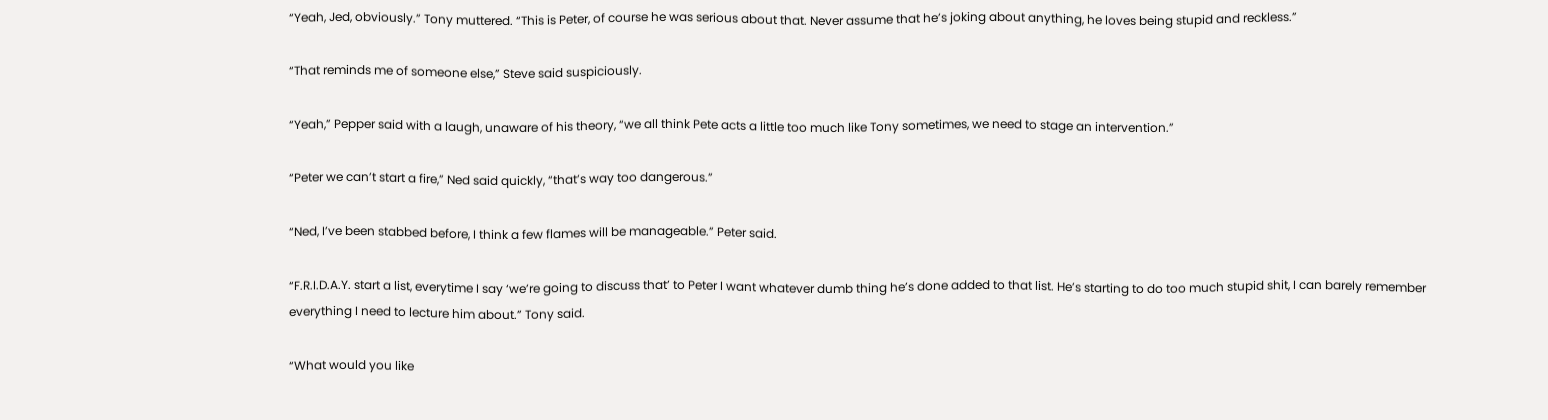“Yeah, Jed, obviously.” Tony muttered. “This is Peter, of course he was serious about that. Never assume that he’s joking about anything, he loves being stupid and reckless.”

“That reminds me of someone else,” Steve said suspiciously.

“Yeah,” Pepper said with a laugh, unaware of his theory, “we all think Pete acts a little too much like Tony sometimes, we need to stage an intervention.”

“Peter we can’t start a fire,” Ned said quickly, “that’s way too dangerous.”

“Ned, I’ve been stabbed before, I think a few flames will be manageable.” Peter said.

“F.R.I.D.A.Y. start a list, everytime I say ‘we’re going to discuss that’ to Peter I want whatever dumb thing he’s done added to that list. He’s starting to do too much stupid shit, I can barely remember everything I need to lecture him about.” Tony said.

“What would you like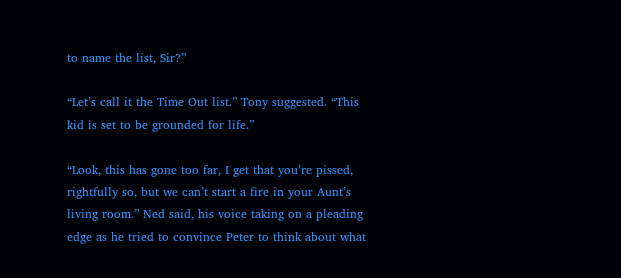to name the list, Sir?”

“Let’s call it the Time Out list.” Tony suggested. “This kid is set to be grounded for life.”

“Look, this has gone too far, I get that you’re pissed, rightfully so, but we can’t start a fire in your Aunt’s living room.” Ned said, his voice taking on a pleading edge as he tried to convince Peter to think about what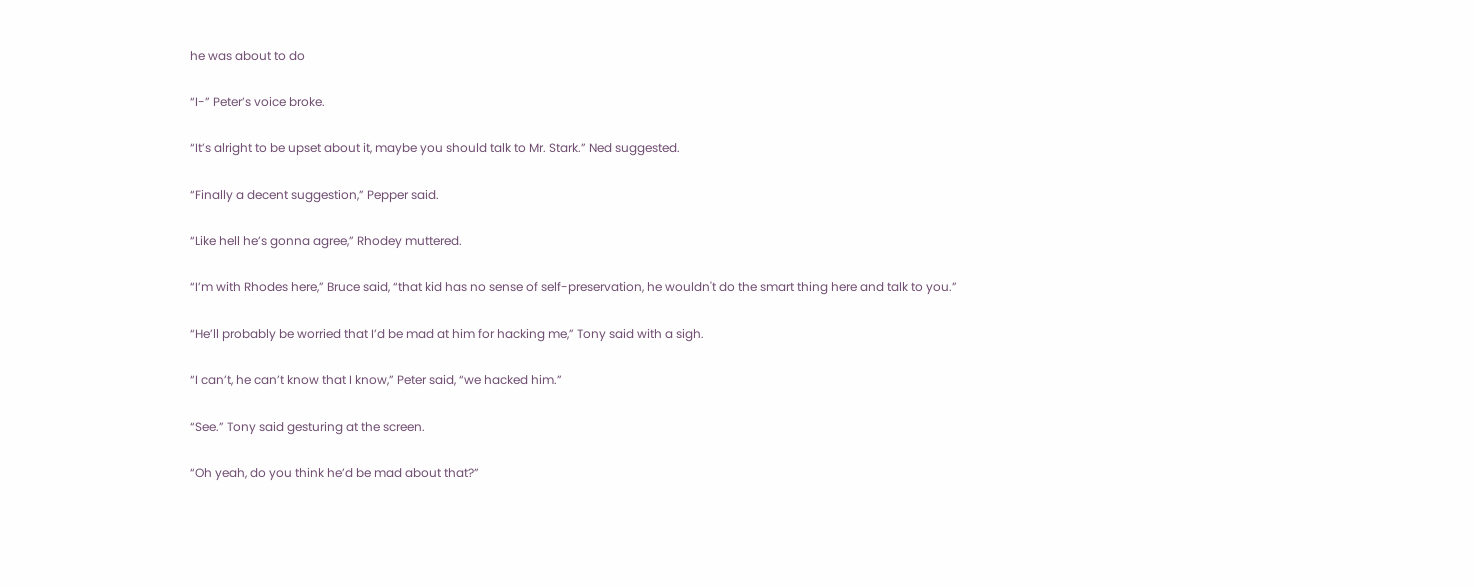he was about to do

“I-” Peter’s voice broke.

“It’s alright to be upset about it, maybe you should talk to Mr. Stark.” Ned suggested.

“Finally a decent suggestion,” Pepper said.

“Like hell he’s gonna agree,” Rhodey muttered.

“I’m with Rhodes here,” Bruce said, “that kid has no sense of self-preservation, he wouldn't do the smart thing here and talk to you.”

“He’ll probably be worried that I’d be mad at him for hacking me,” Tony said with a sigh.

“I can’t, he can’t know that I know,” Peter said, “we hacked him.”

“See.” Tony said gesturing at the screen.

“Oh yeah, do you think he’d be mad about that?”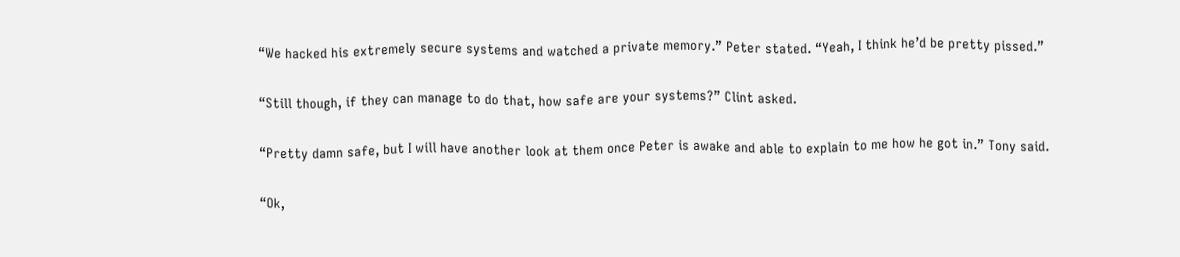“We hacked his extremely secure systems and watched a private memory.” Peter stated. “Yeah, I think he’d be pretty pissed.”

“Still though, if they can manage to do that, how safe are your systems?” Clint asked.

“Pretty damn safe, but I will have another look at them once Peter is awake and able to explain to me how he got in.” Tony said.

“Ok,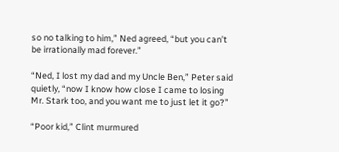so no talking to him,” Ned agreed, “but you can’t be irrationally mad forever.”

“Ned, I lost my dad and my Uncle Ben,” Peter said quietly, “now I know how close I came to losing Mr. Stark too, and you want me to just let it go?”

“Poor kid,” Clint murmured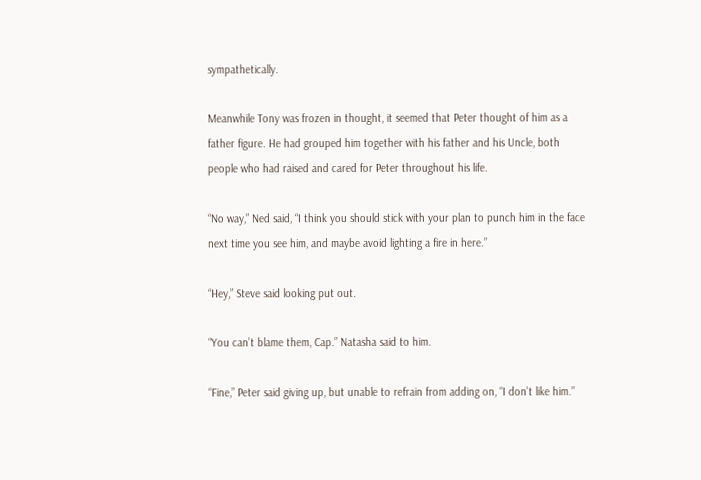sympathetically.

Meanwhile Tony was frozen in thought, it seemed that Peter thought of him as a father figure. He had grouped him together with his father and his Uncle, both people who had raised and cared for Peter throughout his life.

“No way,” Ned said, “I think you should stick with your plan to punch him in the face next time you see him, and maybe avoid lighting a fire in here.”

“Hey,” Steve said looking put out.

“You can’t blame them, Cap.” Natasha said to him.

“Fine,” Peter said giving up, but unable to refrain from adding on, “I don’t like him.”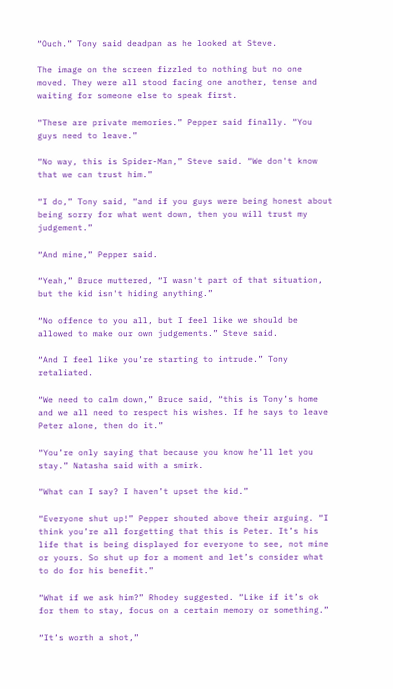“Ouch.” Tony said deadpan as he looked at Steve.

The image on the screen fizzled to nothing but no one moved. They were all stood facing one another, tense and waiting for someone else to speak first.

“These are private memories.” Pepper said finally. “You guys need to leave.”

“No way, this is Spider-Man,” Steve said. “We don't know that we can trust him.”

“I do,” Tony said, “and if you guys were being honest about being sorry for what went down, then you will trust my judgement.”

“And mine,” Pepper said.

“Yeah,” Bruce muttered, “I wasn't part of that situation, but the kid isn't hiding anything.”

“No offence to you all, but I feel like we should be allowed to make our own judgements.” Steve said.

“And I feel like you’re starting to intrude.” Tony retaliated.

“We need to calm down,” Bruce said, “this is Tony’s home and we all need to respect his wishes. If he says to leave Peter alone, then do it.”

“You’re only saying that because you know he’ll let you stay.” Natasha said with a smirk.

“What can I say? I haven’t upset the kid.”

“Everyone shut up!” Pepper shouted above their arguing. “I think you’re all forgetting that this is Peter. It’s his life that is being displayed for everyone to see, not mine or yours. So shut up for a moment and let’s consider what to do for his benefit.”

“What if we ask him?” Rhodey suggested. “Like if it’s ok for them to stay, focus on a certain memory or something.”

“It’s worth a shot,”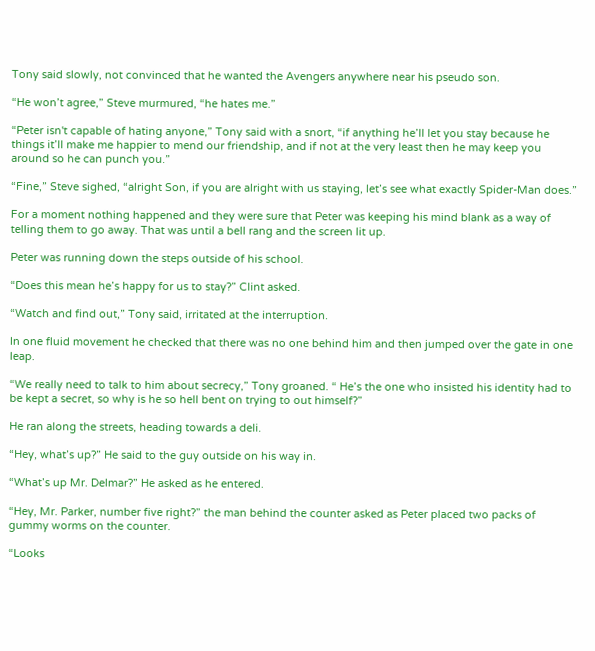Tony said slowly, not convinced that he wanted the Avengers anywhere near his pseudo son.

“He won’t agree,” Steve murmured, “he hates me.”

“Peter isn't capable of hating anyone,” Tony said with a snort, “if anything he’ll let you stay because he things it’ll make me happier to mend our friendship, and if not at the very least then he may keep you around so he can punch you.”

“Fine,” Steve sighed, “alright Son, if you are alright with us staying, let’s see what exactly Spider-Man does.”

For a moment nothing happened and they were sure that Peter was keeping his mind blank as a way of telling them to go away. That was until a bell rang and the screen lit up.

Peter was running down the steps outside of his school.

“Does this mean he’s happy for us to stay?” Clint asked.

“Watch and find out,” Tony said, irritated at the interruption.

In one fluid movement he checked that there was no one behind him and then jumped over the gate in one leap.

“We really need to talk to him about secrecy,” Tony groaned. “ He’s the one who insisted his identity had to be kept a secret, so why is he so hell bent on trying to out himself?”

He ran along the streets, heading towards a deli.

“Hey, what’s up?” He said to the guy outside on his way in.

“What’s up Mr. Delmar?” He asked as he entered.

“Hey, Mr. Parker, number five right?” the man behind the counter asked as Peter placed two packs of gummy worms on the counter.

“Looks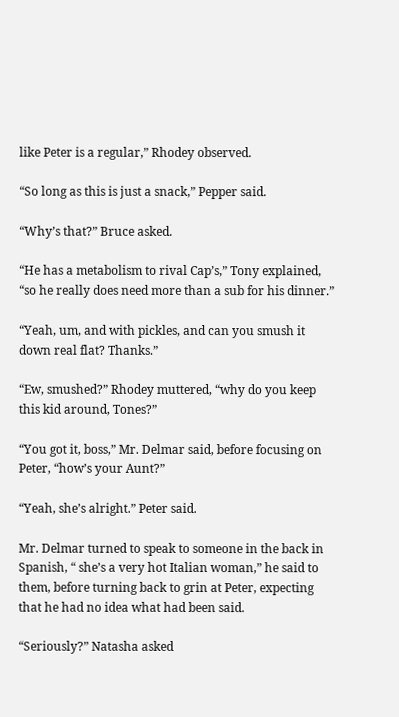like Peter is a regular,” Rhodey observed.

“So long as this is just a snack,” Pepper said.

“Why’s that?” Bruce asked.

“He has a metabolism to rival Cap’s,” Tony explained, “so he really does need more than a sub for his dinner.”

“Yeah, um, and with pickles, and can you smush it down real flat? Thanks.”

“Ew, smushed?” Rhodey muttered, “why do you keep this kid around, Tones?”

“You got it, boss,” Mr. Delmar said, before focusing on Peter, “how’s your Aunt?”

“Yeah, she’s alright.” Peter said.

Mr. Delmar turned to speak to someone in the back in Spanish, “ she’s a very hot Italian woman,” he said to them, before turning back to grin at Peter, expecting that he had no idea what had been said.

“Seriously?” Natasha asked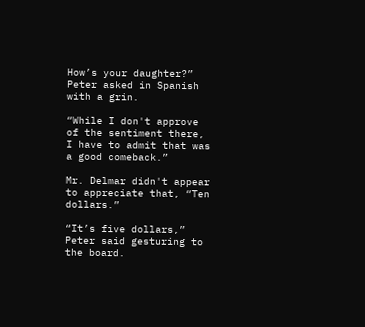How’s your daughter?” Peter asked in Spanish with a grin.

“While I don't approve of the sentiment there, I have to admit that was a good comeback.”

Mr. Delmar didn't appear to appreciate that, “Ten dollars.”

“It’s five dollars,” Peter said gesturing to the board.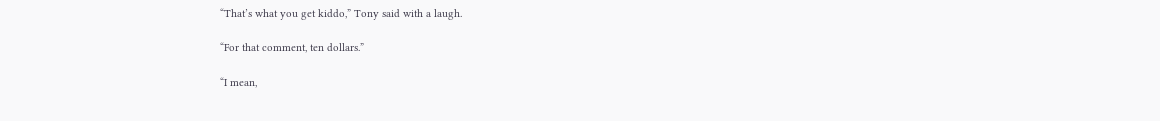“That’s what you get kiddo,” Tony said with a laugh.

“For that comment, ten dollars.”

“I mean,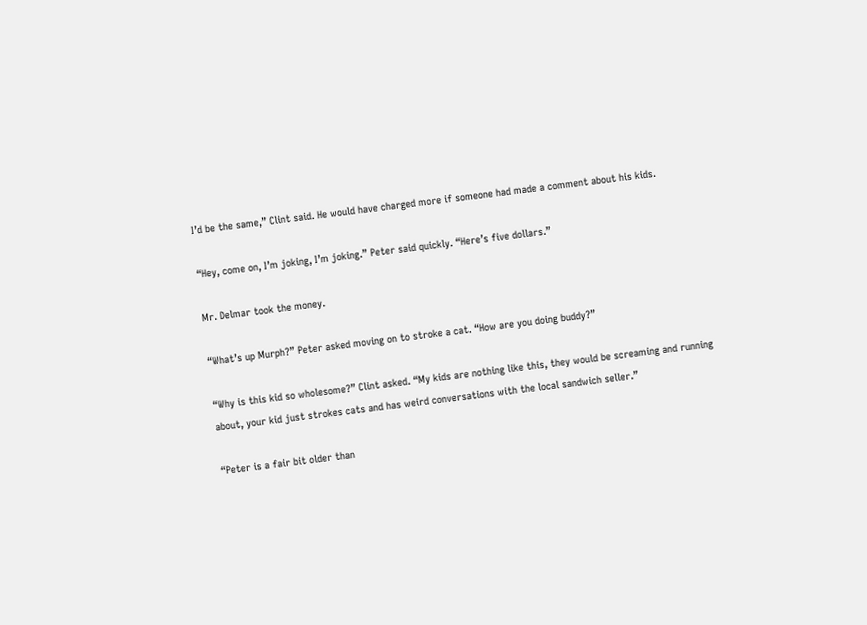I’d be the same,” Clint said. He would have charged more if someone had made a comment about his kids.

“Hey, come on, I’m joking, I’m joking.” Peter said quickly. “Here’s five dollars.”

Mr. Delmar took the money.

“What’s up Murph?” Peter asked moving on to stroke a cat. “How are you doing buddy?”

“Why is this kid so wholesome?” Clint asked. “My kids are nothing like this, they would be screaming and running about, your kid just strokes cats and has weird conversations with the local sandwich seller.”

“Peter is a fair bit older than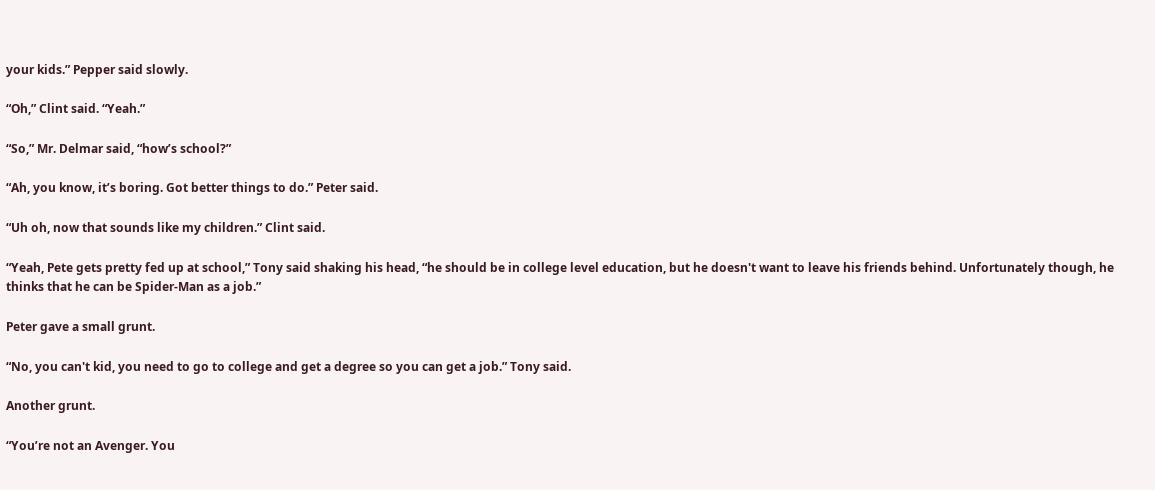your kids.” Pepper said slowly.

“Oh,” Clint said. “Yeah.”

“So,” Mr. Delmar said, “how’s school?”

“Ah, you know, it’s boring. Got better things to do.” Peter said.

“Uh oh, now that sounds like my children.” Clint said.

“Yeah, Pete gets pretty fed up at school,” Tony said shaking his head, “he should be in college level education, but he doesn't want to leave his friends behind. Unfortunately though, he thinks that he can be Spider-Man as a job.”

Peter gave a small grunt.

“No, you can't kid, you need to go to college and get a degree so you can get a job.” Tony said.

Another grunt.

“You’re not an Avenger. You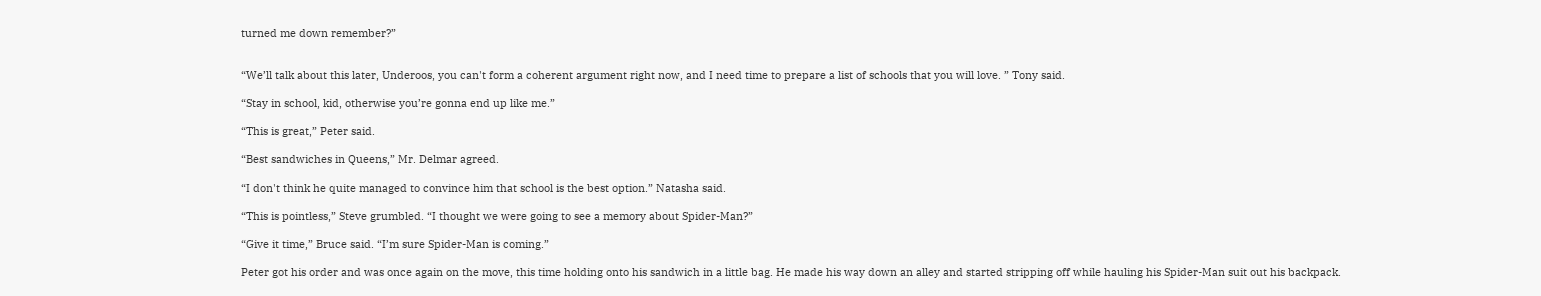turned me down remember?”


“We’ll talk about this later, Underoos, you can't form a coherent argument right now, and I need time to prepare a list of schools that you will love. ” Tony said.

“Stay in school, kid, otherwise you’re gonna end up like me.”

“This is great,” Peter said.

“Best sandwiches in Queens,” Mr. Delmar agreed.

“I don't think he quite managed to convince him that school is the best option.” Natasha said.

“This is pointless,” Steve grumbled. “I thought we were going to see a memory about Spider-Man?”

“Give it time,” Bruce said. “I’m sure Spider-Man is coming.”

Peter got his order and was once again on the move, this time holding onto his sandwich in a little bag. He made his way down an alley and started stripping off while hauling his Spider-Man suit out his backpack.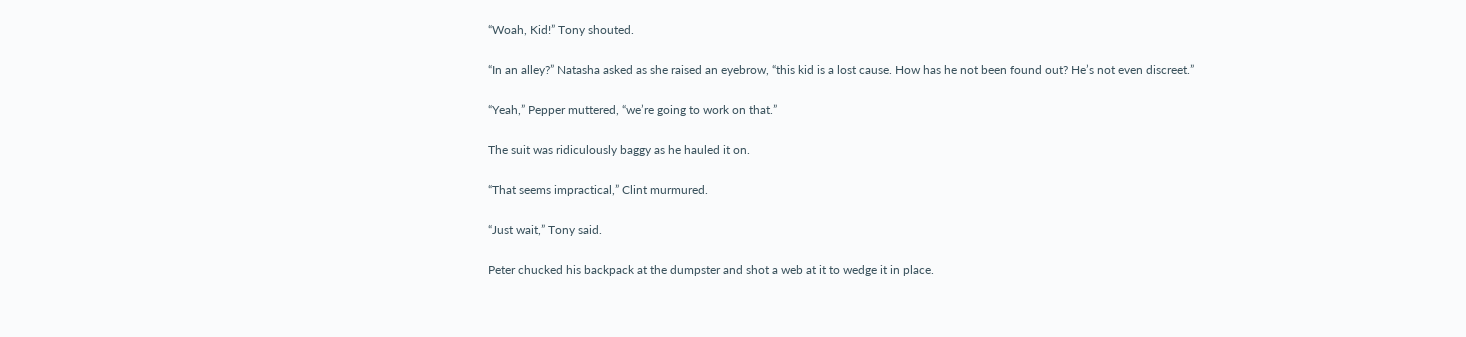“Woah, Kid!” Tony shouted.

“In an alley?” Natasha asked as she raised an eyebrow, “this kid is a lost cause. How has he not been found out? He’s not even discreet.”

“Yeah,” Pepper muttered, “we’re going to work on that.”

The suit was ridiculously baggy as he hauled it on.

“That seems impractical,” Clint murmured.

“Just wait,” Tony said.

Peter chucked his backpack at the dumpster and shot a web at it to wedge it in place.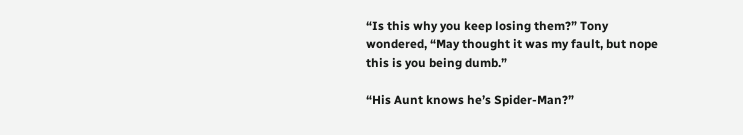“Is this why you keep losing them?” Tony wondered, “May thought it was my fault, but nope this is you being dumb.”

“His Aunt knows he’s Spider-Man?”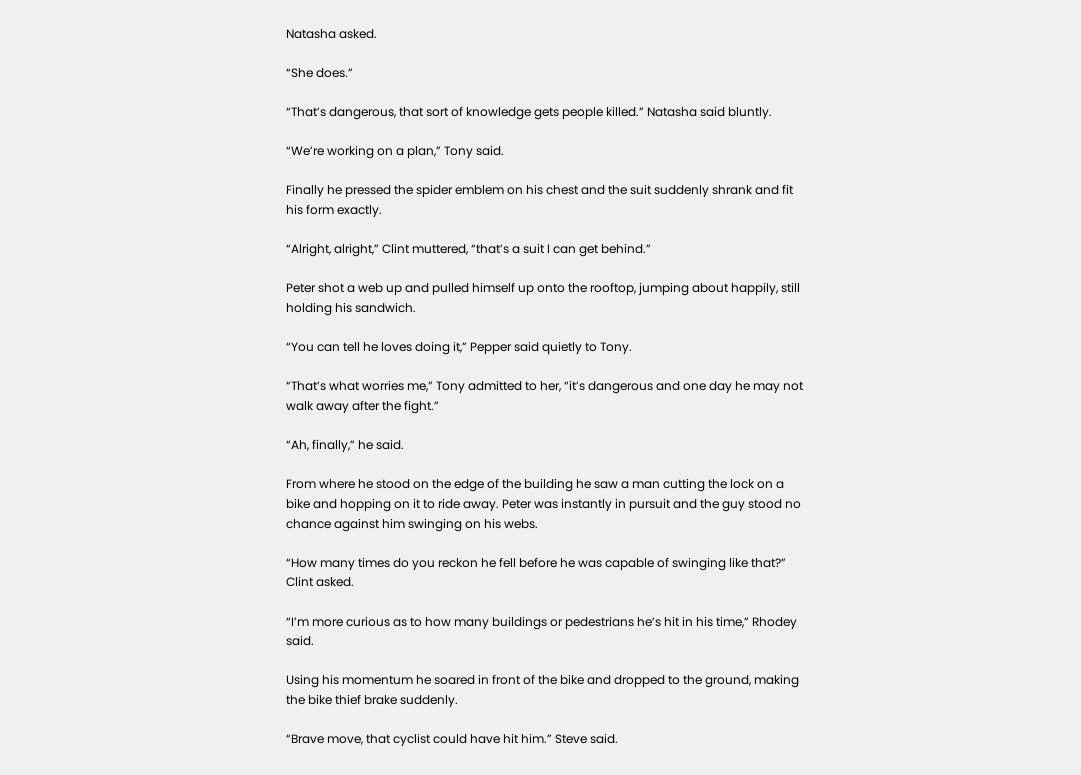Natasha asked.

“She does.”

“That’s dangerous, that sort of knowledge gets people killed.” Natasha said bluntly.

“We’re working on a plan,” Tony said.

Finally he pressed the spider emblem on his chest and the suit suddenly shrank and fit his form exactly.

“Alright, alright,” Clint muttered, “that’s a suit I can get behind.”

Peter shot a web up and pulled himself up onto the rooftop, jumping about happily, still holding his sandwich.

“You can tell he loves doing it,” Pepper said quietly to Tony.

“That’s what worries me,” Tony admitted to her, “it’s dangerous and one day he may not walk away after the fight.”

“Ah, finally,” he said.

From where he stood on the edge of the building he saw a man cutting the lock on a bike and hopping on it to ride away. Peter was instantly in pursuit and the guy stood no chance against him swinging on his webs.

“How many times do you reckon he fell before he was capable of swinging like that?” Clint asked.

“I’m more curious as to how many buildings or pedestrians he’s hit in his time,” Rhodey said.

Using his momentum he soared in front of the bike and dropped to the ground, making the bike thief brake suddenly.

“Brave move, that cyclist could have hit him.” Steve said.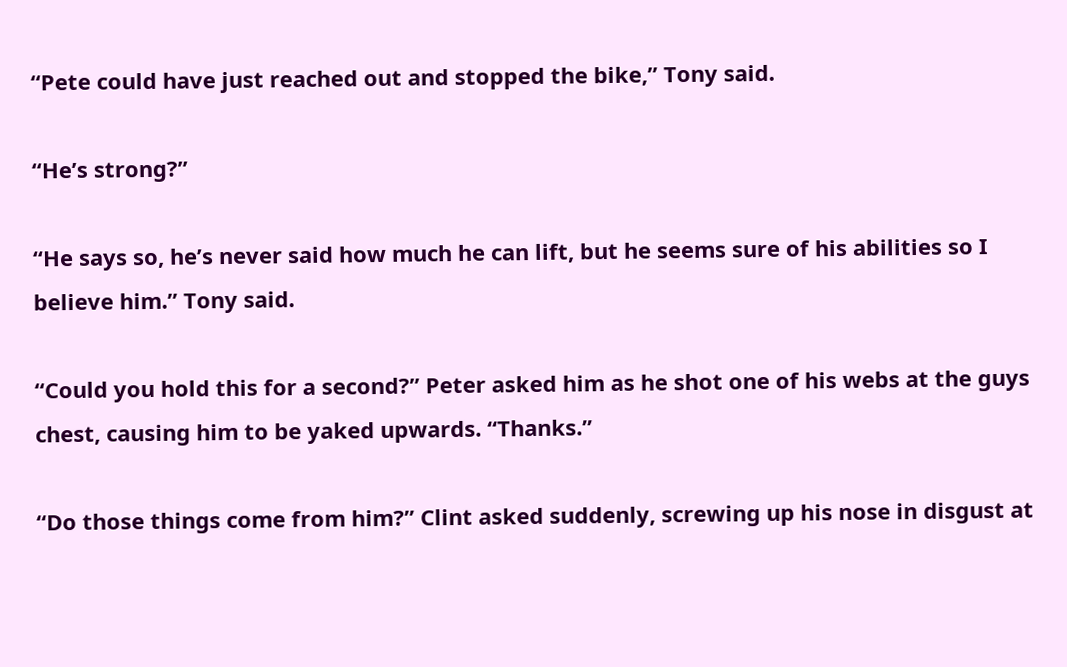“Pete could have just reached out and stopped the bike,” Tony said.

“He’s strong?”

“He says so, he’s never said how much he can lift, but he seems sure of his abilities so I believe him.” Tony said.

“Could you hold this for a second?” Peter asked him as he shot one of his webs at the guys chest, causing him to be yaked upwards. “Thanks.”

“Do those things come from him?” Clint asked suddenly, screwing up his nose in disgust at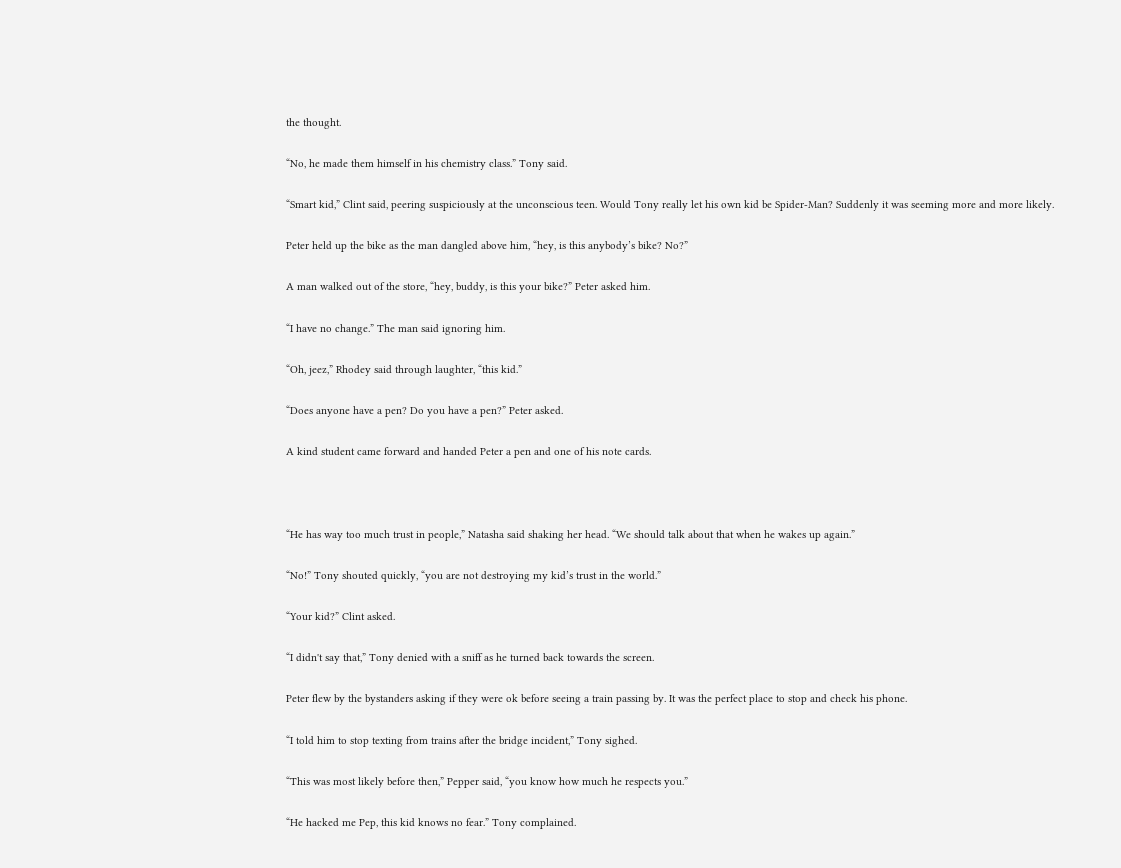the thought.

“No, he made them himself in his chemistry class.” Tony said.

“Smart kid,” Clint said, peering suspiciously at the unconscious teen. Would Tony really let his own kid be Spider-Man? Suddenly it was seeming more and more likely.

Peter held up the bike as the man dangled above him, “hey, is this anybody’s bike? No?”

A man walked out of the store, “hey, buddy, is this your bike?” Peter asked him.

“I have no change.” The man said ignoring him.

“Oh, jeez,” Rhodey said through laughter, “this kid.”

“Does anyone have a pen? Do you have a pen?” Peter asked.

A kind student came forward and handed Peter a pen and one of his note cards.



“He has way too much trust in people,” Natasha said shaking her head. “We should talk about that when he wakes up again.”

“No!” Tony shouted quickly, “you are not destroying my kid’s trust in the world.”

“Your kid?” Clint asked.

“I didn't say that,” Tony denied with a sniff as he turned back towards the screen.

Peter flew by the bystanders asking if they were ok before seeing a train passing by. It was the perfect place to stop and check his phone.

“I told him to stop texting from trains after the bridge incident,” Tony sighed.

“This was most likely before then,” Pepper said, “you know how much he respects you.”

“He hacked me Pep, this kid knows no fear.” Tony complained.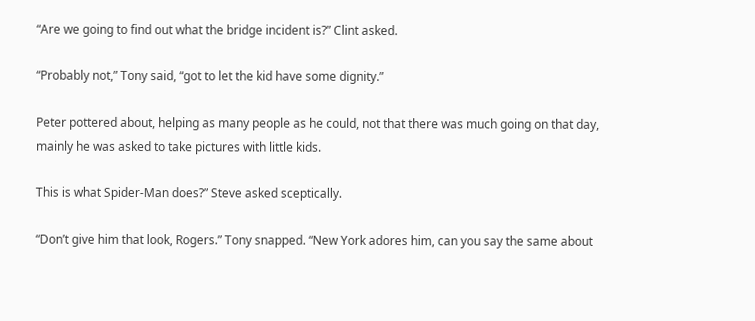“Are we going to find out what the bridge incident is?” Clint asked.

“Probably not,” Tony said, “got to let the kid have some dignity.”

Peter pottered about, helping as many people as he could, not that there was much going on that day, mainly he was asked to take pictures with little kids.

This is what Spider-Man does?” Steve asked sceptically.

“Don’t give him that look, Rogers.” Tony snapped. “New York adores him, can you say the same about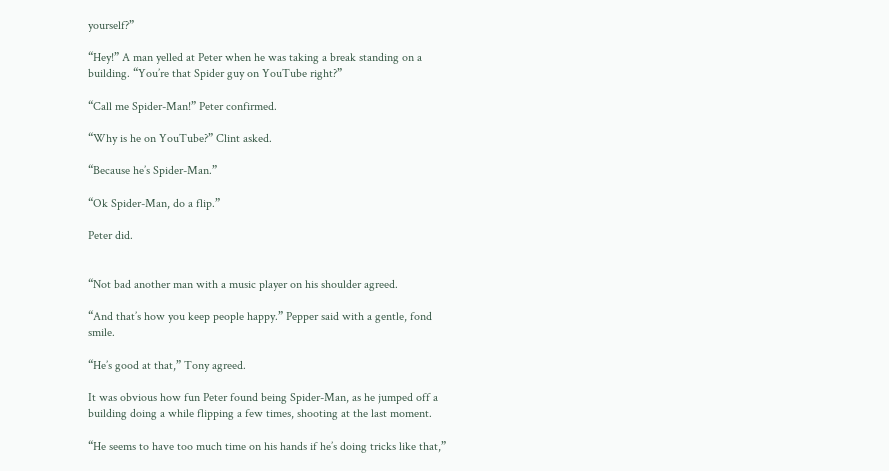yourself?”

“Hey!” A man yelled at Peter when he was taking a break standing on a building. “You’re that Spider guy on YouTube right?”

“Call me Spider-Man!” Peter confirmed.

“Why is he on YouTube?” Clint asked.

“Because he’s Spider-Man.”

“Ok Spider-Man, do a flip.”

Peter did.


“Not bad another man with a music player on his shoulder agreed.

“And that’s how you keep people happy.” Pepper said with a gentle, fond smile.

“He’s good at that,” Tony agreed.

It was obvious how fun Peter found being Spider-Man, as he jumped off a building doing a while flipping a few times, shooting at the last moment.

“He seems to have too much time on his hands if he’s doing tricks like that,”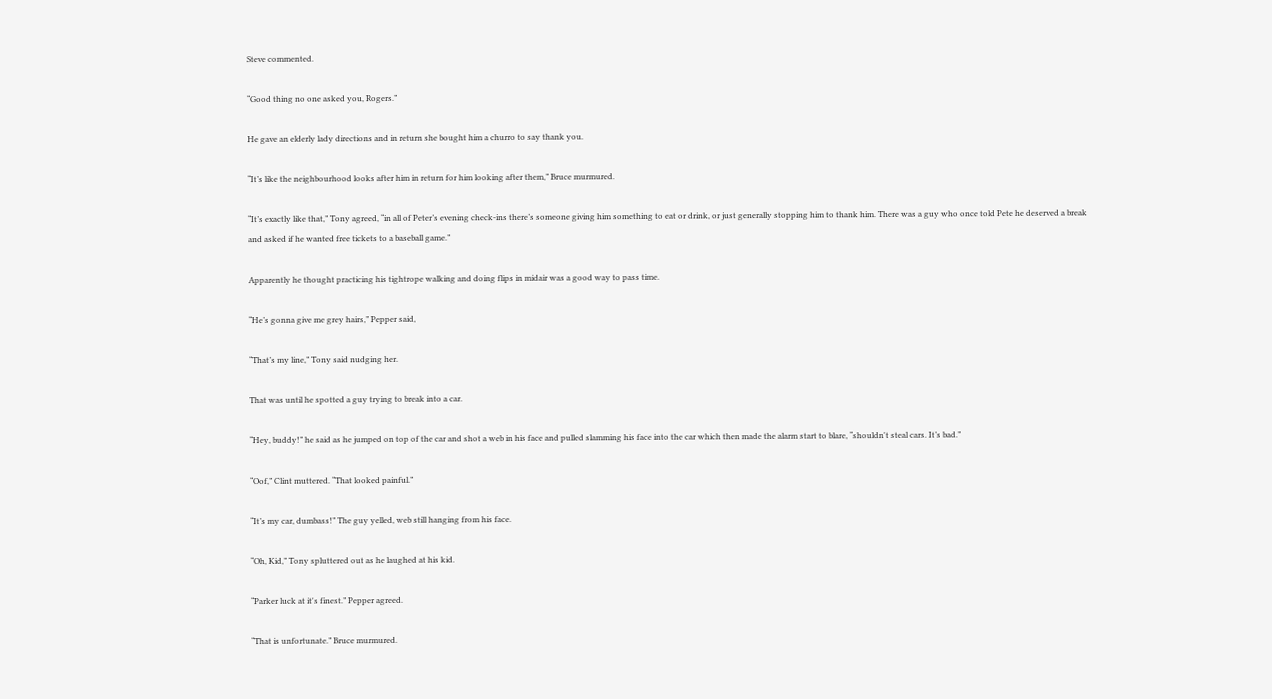Steve commented.

“Good thing no one asked you, Rogers.”

He gave an elderly lady directions and in return she bought him a churro to say thank you.

“It’s like the neighbourhood looks after him in return for him looking after them,” Bruce murmured.

“It’s exactly like that,” Tony agreed, “in all of Peter’s evening check-ins there’s someone giving him something to eat or drink, or just generally stopping him to thank him. There was a guy who once told Pete he deserved a break and asked if he wanted free tickets to a baseball game.”

Apparently he thought practicing his tightrope walking and doing flips in midair was a good way to pass time.

“He’s gonna give me grey hairs,” Pepper said,

“That’s my line,” Tony said nudging her.

That was until he spotted a guy trying to break into a car.

“Hey, buddy!” he said as he jumped on top of the car and shot a web in his face and pulled slamming his face into the car which then made the alarm start to blare, “shouldn't steal cars. It’s bad.”

“Oof,” Clint muttered. “That looked painful.”

“It’s my car, dumbass!” The guy yelled, web still hanging from his face.

“Oh, Kid,” Tony spluttered out as he laughed at his kid.

“Parker luck at it's finest.” Pepper agreed.

“That is unfortunate.” Bruce murmured.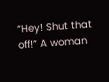“Hey! Shut that off!” A woman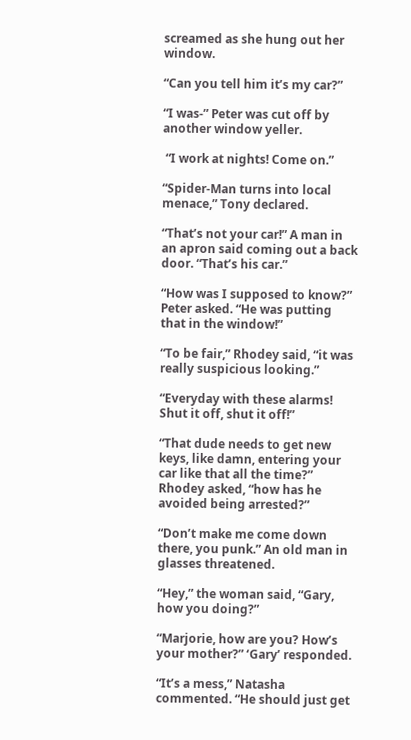screamed as she hung out her window.

“Can you tell him it’s my car?”

“I was-” Peter was cut off by another window yeller.

 “I work at nights! Come on.”

“Spider-Man turns into local menace,” Tony declared.

“That’s not your car!” A man in an apron said coming out a back door. “That’s his car.”

“How was I supposed to know?” Peter asked. “He was putting that in the window!”

“To be fair,” Rhodey said, “it was really suspicious looking.”

“Everyday with these alarms! Shut it off, shut it off!”

“That dude needs to get new keys, like damn, entering your car like that all the time?” Rhodey asked, “how has he avoided being arrested?”

“Don’t make me come down there, you punk.” An old man in glasses threatened.

“Hey,” the woman said, “Gary, how you doing?”

“Marjorie, how are you? How’s your mother?” ‘Gary’ responded.

“It’s a mess,” Natasha commented. “He should just get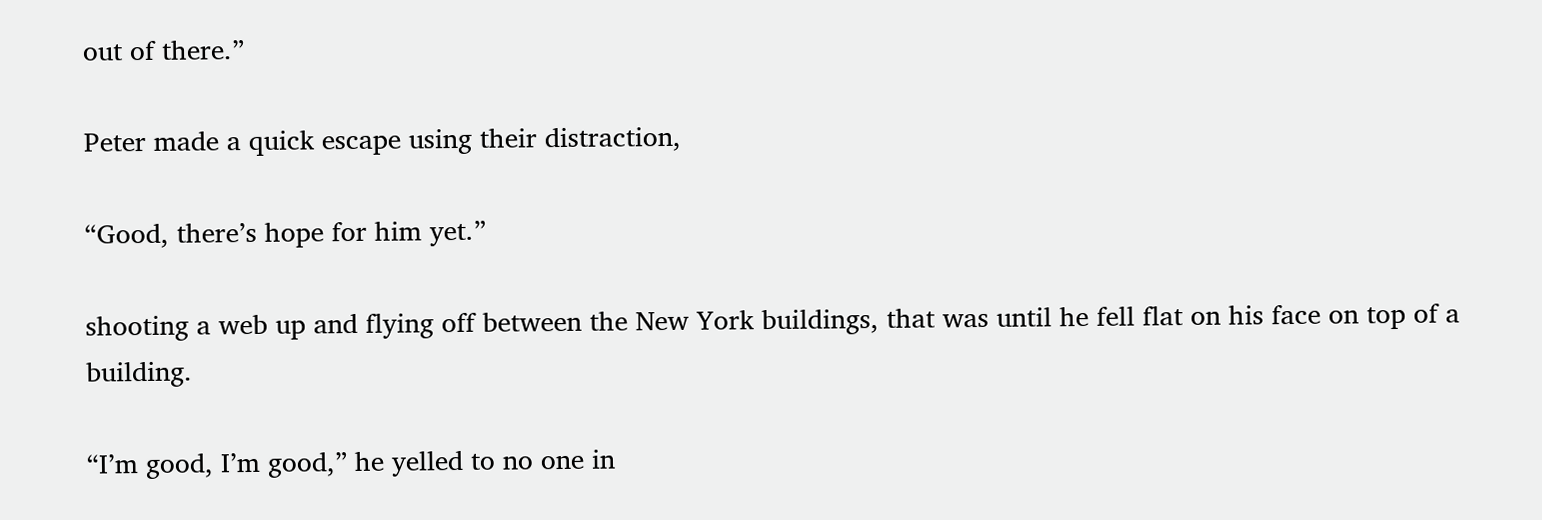out of there.”

Peter made a quick escape using their distraction,

“Good, there’s hope for him yet.”

shooting a web up and flying off between the New York buildings, that was until he fell flat on his face on top of a building.

“I’m good, I’m good,” he yelled to no one in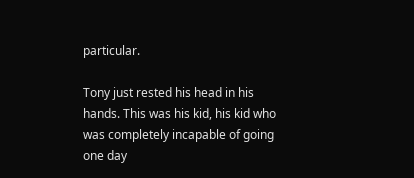particular.

Tony just rested his head in his hands. This was his kid, his kid who was completely incapable of going one day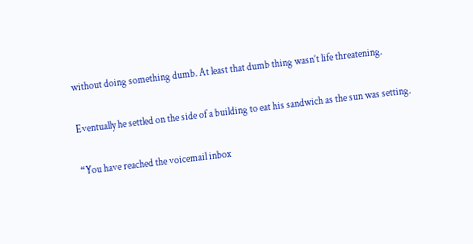without doing something dumb. At least that dumb thing wasn’t life threatening.

Eventually he settled on the side of a building to eat his sandwich as the sun was setting.

“You have reached the voicemail inbox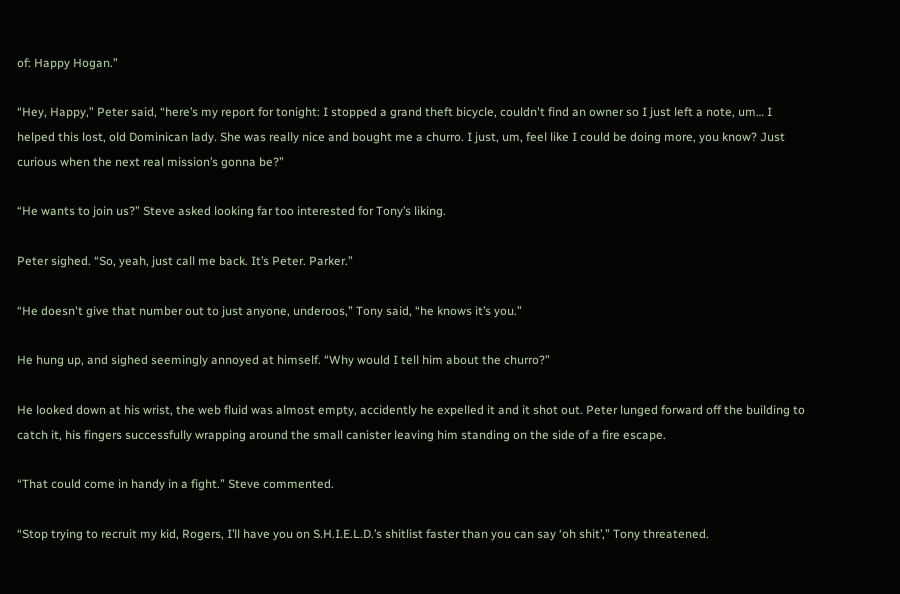of: Happy Hogan.”

“Hey, Happy,” Peter said, “here’s my report for tonight: I stopped a grand theft bicycle, couldn't find an owner so I just left a note, um… I helped this lost, old Dominican lady. She was really nice and bought me a churro. I just, um, feel like I could be doing more, you know? Just curious when the next real mission’s gonna be?”

“He wants to join us?” Steve asked looking far too interested for Tony’s liking.

Peter sighed. “So, yeah, just call me back. It’s Peter. Parker.”

“He doesn't give that number out to just anyone, underoos,” Tony said, “he knows it’s you.”

He hung up, and sighed seemingly annoyed at himself. “Why would I tell him about the churro?”

He looked down at his wrist, the web fluid was almost empty, accidently he expelled it and it shot out. Peter lunged forward off the building to catch it, his fingers successfully wrapping around the small canister leaving him standing on the side of a fire escape.

“That could come in handy in a fight.” Steve commented.

“Stop trying to recruit my kid, Rogers, I’ll have you on S.H.I.E.L.D.’s shitlist faster than you can say ‘oh shit’,” Tony threatened.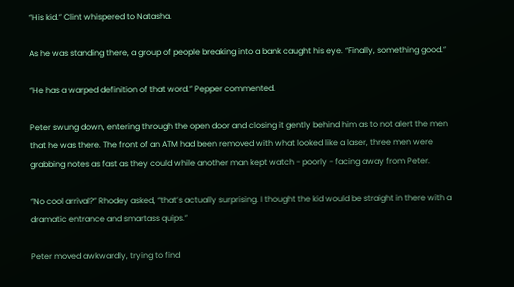“His kid.” Clint whispered to Natasha.

As he was standing there, a group of people breaking into a bank caught his eye. “Finally, something good.”

“He has a warped definition of that word.” Pepper commented.

Peter swung down, entering through the open door and closing it gently behind him as to not alert the men that he was there. The front of an ATM had been removed with what looked like a laser, three men were grabbing notes as fast as they could while another man kept watch - poorly - facing away from Peter.

“No cool arrival?” Rhodey asked, “that’s actually surprising. I thought the kid would be straight in there with a dramatic entrance and smartass quips.”

Peter moved awkwardly, trying to find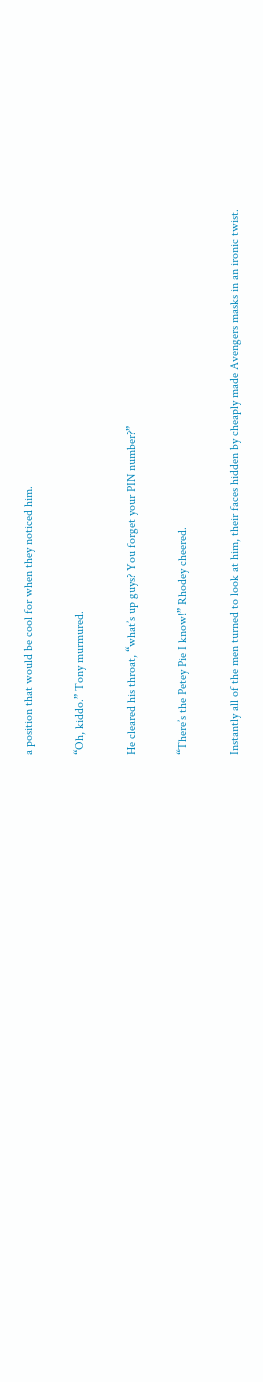a position that would be cool for when they noticed him.

“Oh, kiddo.” Tony murmured.

He cleared his throat, “what’s up guys? You forget your PIN number?”

“There’s the Petey Pie I know!” Rhodey cheered.

Instantly all of the men turned to look at him, their faces hidden by cheaply made Avengers masks in an ironic twist.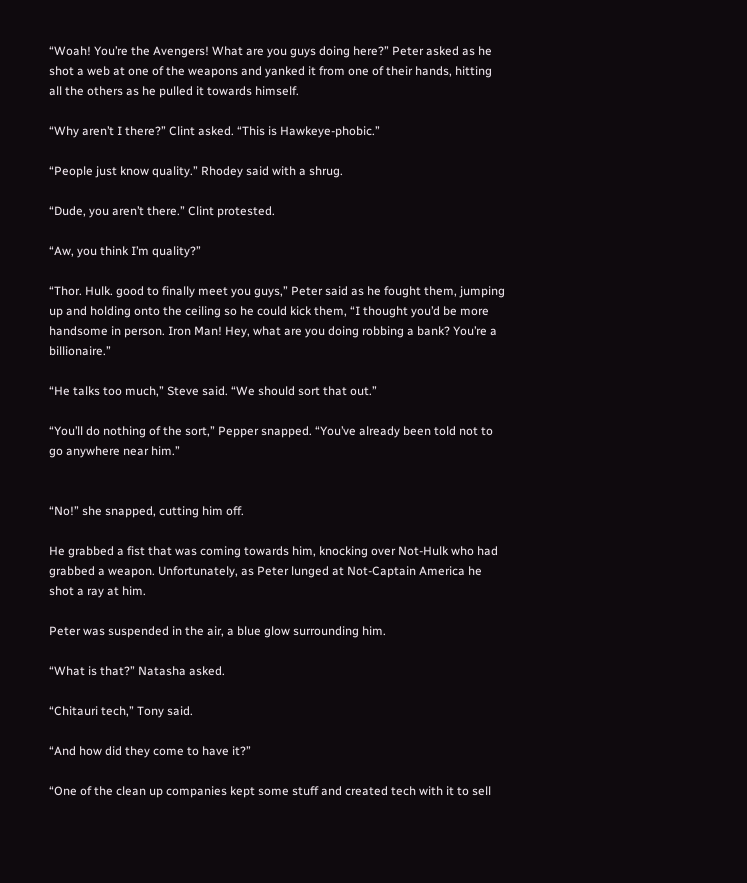“Woah! You’re the Avengers! What are you guys doing here?” Peter asked as he shot a web at one of the weapons and yanked it from one of their hands, hitting all the others as he pulled it towards himself.

“Why aren’t I there?” Clint asked. “This is Hawkeye-phobic.”

“People just know quality.” Rhodey said with a shrug.

“Dude, you aren’t there.” Clint protested.

“Aw, you think I’m quality?”

“Thor. Hulk. good to finally meet you guys,” Peter said as he fought them, jumping up and holding onto the ceiling so he could kick them, “I thought you’d be more handsome in person. Iron Man! Hey, what are you doing robbing a bank? You’re a billionaire.”

“He talks too much,” Steve said. “We should sort that out.”

“You’ll do nothing of the sort,” Pepper snapped. “You’ve already been told not to go anywhere near him.”


“No!” she snapped, cutting him off.

He grabbed a fist that was coming towards him, knocking over Not-Hulk who had grabbed a weapon. Unfortunately, as Peter lunged at Not-Captain America he shot a ray at him.

Peter was suspended in the air, a blue glow surrounding him.

“What is that?” Natasha asked.

“Chitauri tech,” Tony said.

“And how did they come to have it?”

“One of the clean up companies kept some stuff and created tech with it to sell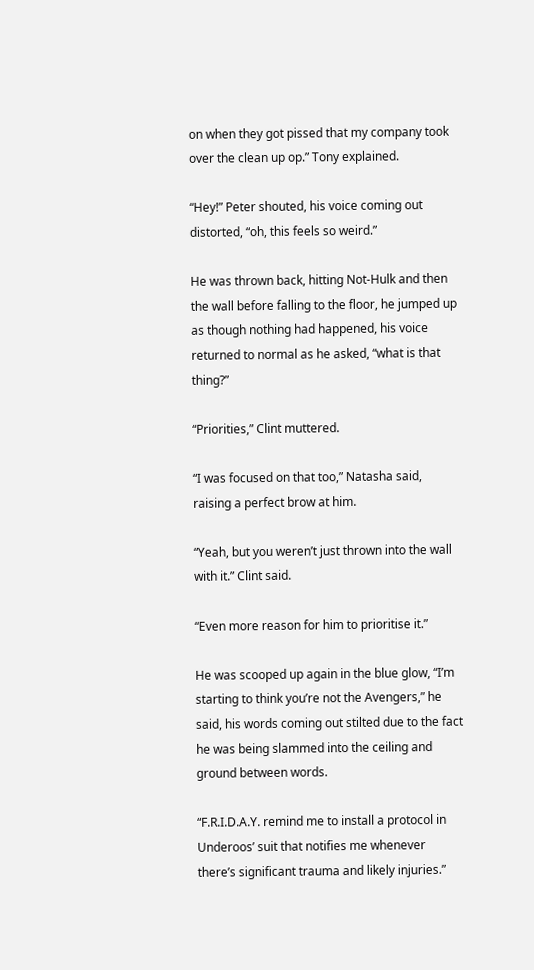on when they got pissed that my company took over the clean up op.” Tony explained.

“Hey!” Peter shouted, his voice coming out distorted, “oh, this feels so weird.”

He was thrown back, hitting Not-Hulk and then the wall before falling to the floor, he jumped up as though nothing had happened, his voice returned to normal as he asked, “what is that thing?”

“Priorities,” Clint muttered.

“I was focused on that too,” Natasha said, raising a perfect brow at him.

“Yeah, but you weren’t just thrown into the wall with it.” Clint said.

“Even more reason for him to prioritise it.”

He was scooped up again in the blue glow, “I’m starting to think you’re not the Avengers,” he said, his words coming out stilted due to the fact he was being slammed into the ceiling and ground between words.

“F.R.I.D.A.Y. remind me to install a protocol in Underoos’ suit that notifies me whenever there’s significant trauma and likely injuries.”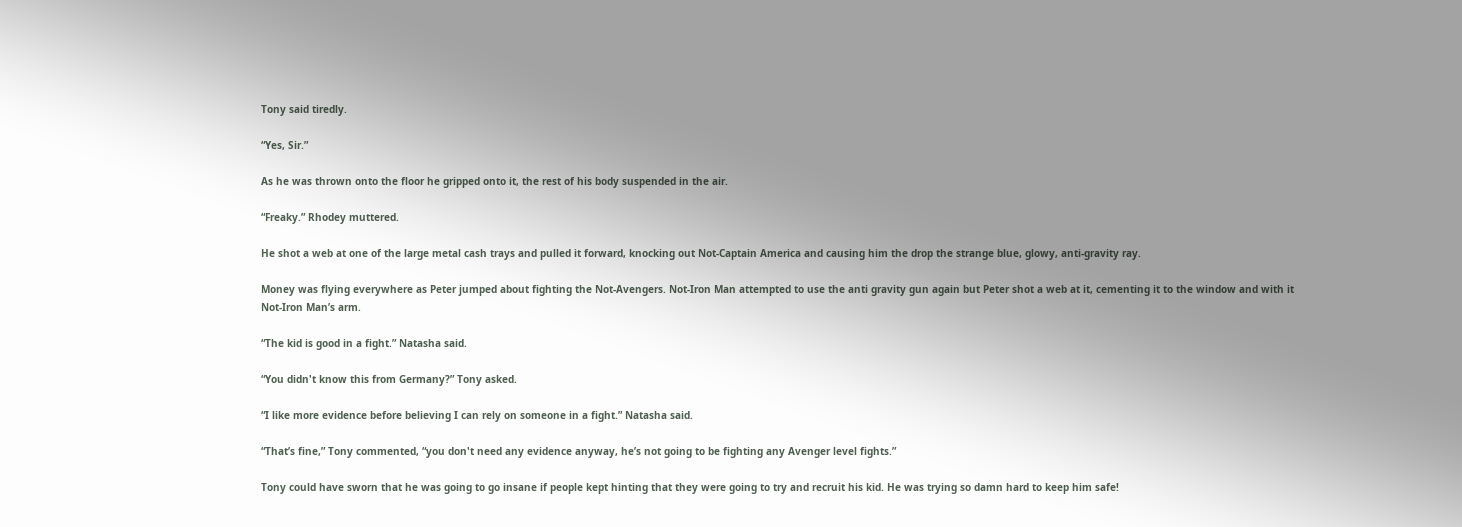Tony said tiredly.

“Yes, Sir.”

As he was thrown onto the floor he gripped onto it, the rest of his body suspended in the air.

“Freaky.” Rhodey muttered.

He shot a web at one of the large metal cash trays and pulled it forward, knocking out Not-Captain America and causing him the drop the strange blue, glowy, anti-gravity ray.

Money was flying everywhere as Peter jumped about fighting the Not-Avengers. Not-Iron Man attempted to use the anti gravity gun again but Peter shot a web at it, cementing it to the window and with it Not-Iron Man’s arm.

“The kid is good in a fight.” Natasha said.

“You didn't know this from Germany?” Tony asked.

“I like more evidence before believing I can rely on someone in a fight.” Natasha said.

“That’s fine,” Tony commented, “you don't need any evidence anyway, he’s not going to be fighting any Avenger level fights.”

Tony could have sworn that he was going to go insane if people kept hinting that they were going to try and recruit his kid. He was trying so damn hard to keep him safe!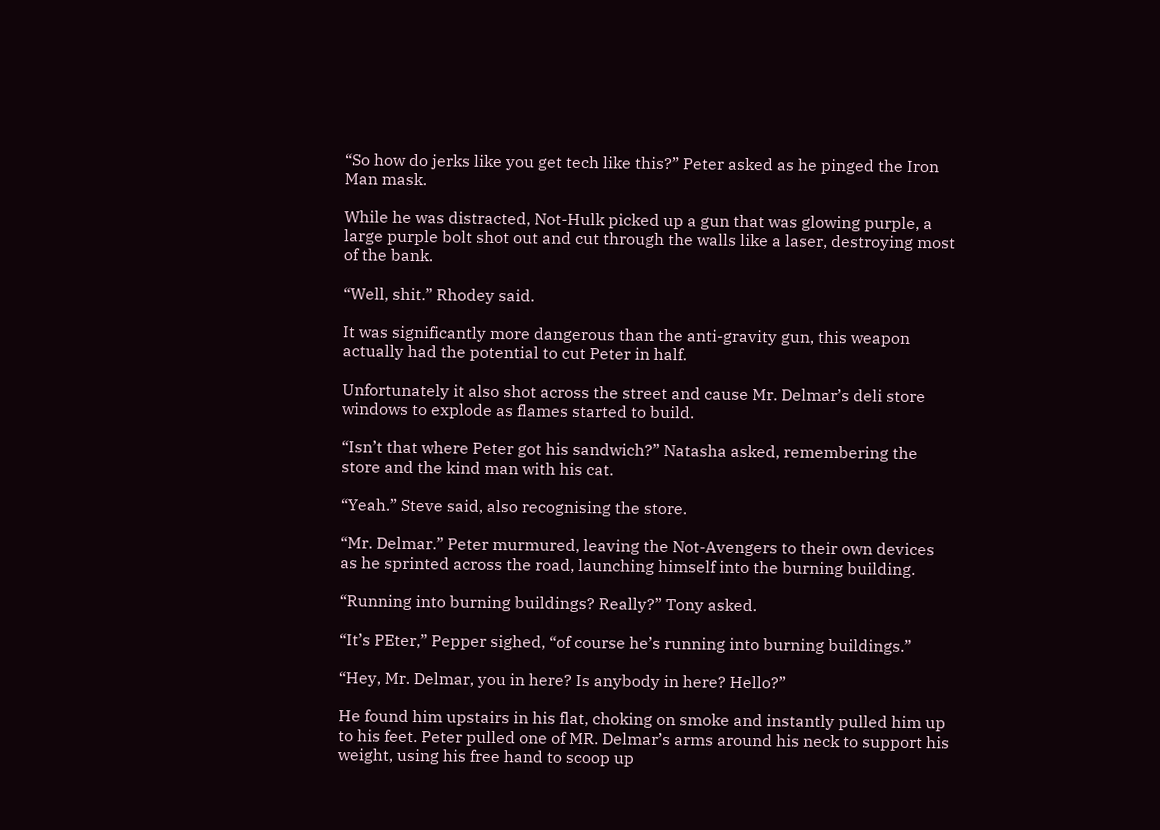“So how do jerks like you get tech like this?” Peter asked as he pinged the Iron Man mask.

While he was distracted, Not-Hulk picked up a gun that was glowing purple, a large purple bolt shot out and cut through the walls like a laser, destroying most of the bank.

“Well, shit.” Rhodey said.

It was significantly more dangerous than the anti-gravity gun, this weapon actually had the potential to cut Peter in half.

Unfortunately it also shot across the street and cause Mr. Delmar’s deli store windows to explode as flames started to build.

“Isn’t that where Peter got his sandwich?” Natasha asked, remembering the store and the kind man with his cat.

“Yeah.” Steve said, also recognising the store.

“Mr. Delmar.” Peter murmured, leaving the Not-Avengers to their own devices as he sprinted across the road, launching himself into the burning building.

“Running into burning buildings? Really?” Tony asked.

“It’s PEter,” Pepper sighed, “of course he’s running into burning buildings.”

“Hey, Mr. Delmar, you in here? Is anybody in here? Hello?”

He found him upstairs in his flat, choking on smoke and instantly pulled him up to his feet. Peter pulled one of MR. Delmar’s arms around his neck to support his weight, using his free hand to scoop up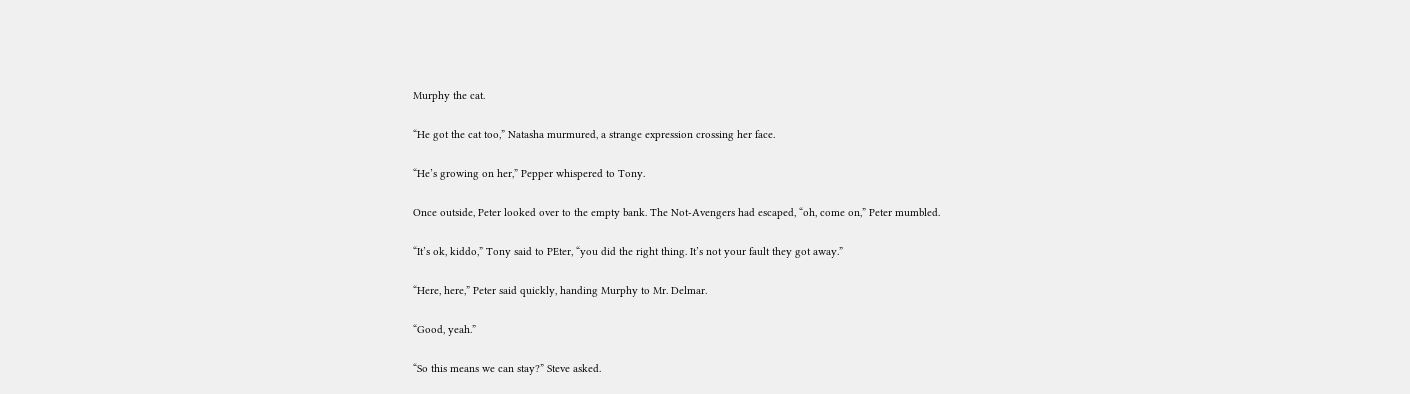Murphy the cat.

“He got the cat too,” Natasha murmured, a strange expression crossing her face.

“He’s growing on her,” Pepper whispered to Tony.

Once outside, Peter looked over to the empty bank. The Not-Avengers had escaped, “oh, come on,” Peter mumbled.

“It’s ok, kiddo,” Tony said to PEter, “you did the right thing. It’s not your fault they got away.”

“Here, here,” Peter said quickly, handing Murphy to Mr. Delmar.

“Good, yeah.”

“So this means we can stay?” Steve asked.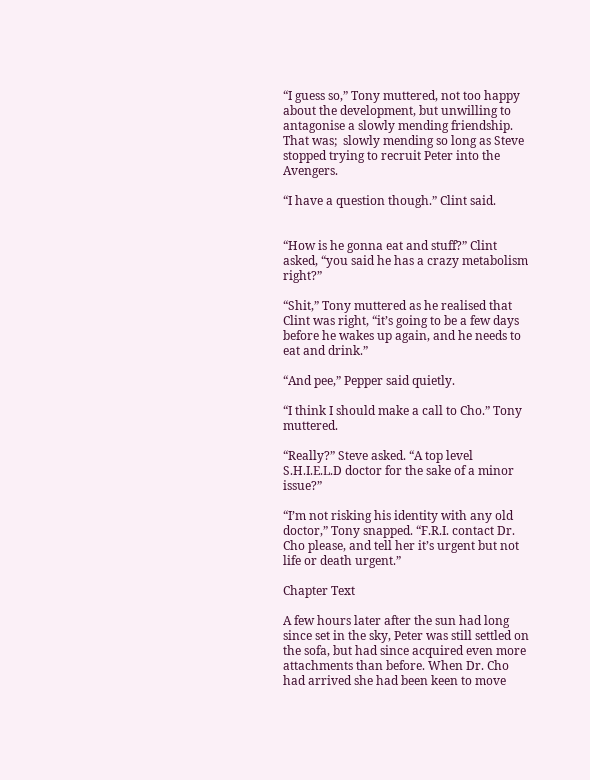“I guess so,” Tony muttered, not too happy about the development, but unwilling to antagonise a slowly mending friendship. That was;  slowly mending so long as Steve stopped trying to recruit Peter into the Avengers.

“I have a question though.” Clint said.


“How is he gonna eat and stuff?” Clint asked, “you said he has a crazy metabolism right?”

“Shit,” Tony muttered as he realised that Clint was right, “it’s going to be a few days before he wakes up again, and he needs to eat and drink.”

“And pee,” Pepper said quietly.

“I think I should make a call to Cho.” Tony muttered.

“Really?” Steve asked. “A top level S.H.I.E.L.D doctor for the sake of a minor issue?”

“I’m not risking his identity with any old doctor,” Tony snapped. “F.R.I. contact Dr. Cho please, and tell her it’s urgent but not life or death urgent.”

Chapter Text

A few hours later after the sun had long since set in the sky, Peter was still settled on the sofa, but had since acquired even more attachments than before. When Dr. Cho had arrived she had been keen to move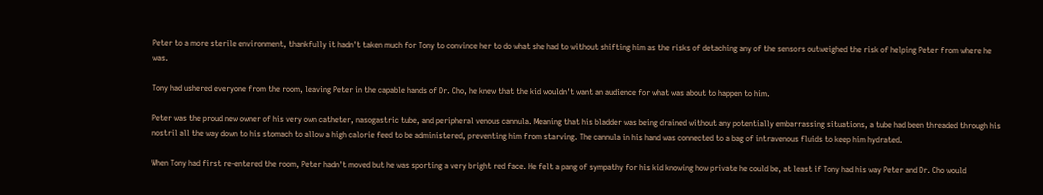Peter to a more sterile environment, thankfully it hadn't taken much for Tony to convince her to do what she had to without shifting him as the risks of detaching any of the sensors outweighed the risk of helping Peter from where he was.

Tony had ushered everyone from the room, leaving Peter in the capable hands of Dr. Cho, he knew that the kid wouldn't want an audience for what was about to happen to him.

Peter was the proud new owner of his very own catheter, nasogastric tube, and peripheral venous cannula. Meaning that his bladder was being drained without any potentially embarrassing situations, a tube had been threaded through his nostril all the way down to his stomach to allow a high calorie feed to be administered, preventing him from starving. The cannula in his hand was connected to a bag of intravenous fluids to keep him hydrated.

When Tony had first re-entered the room, Peter hadn't moved but he was sporting a very bright red face. He felt a pang of sympathy for his kid knowing how private he could be, at least if Tony had his way Peter and Dr. Cho would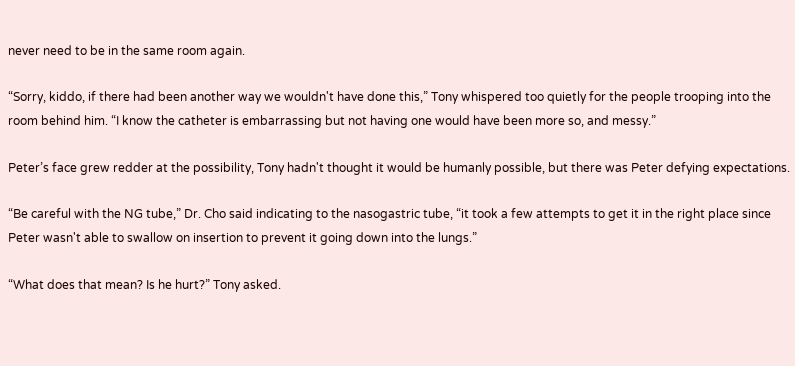never need to be in the same room again.

“Sorry, kiddo, if there had been another way we wouldn't have done this,” Tony whispered too quietly for the people trooping into the room behind him. “I know the catheter is embarrassing but not having one would have been more so, and messy.”

Peter’s face grew redder at the possibility, Tony hadn't thought it would be humanly possible, but there was Peter defying expectations.

“Be careful with the NG tube,” Dr. Cho said indicating to the nasogastric tube, “it took a few attempts to get it in the right place since Peter wasn't able to swallow on insertion to prevent it going down into the lungs.”

“What does that mean? Is he hurt?” Tony asked.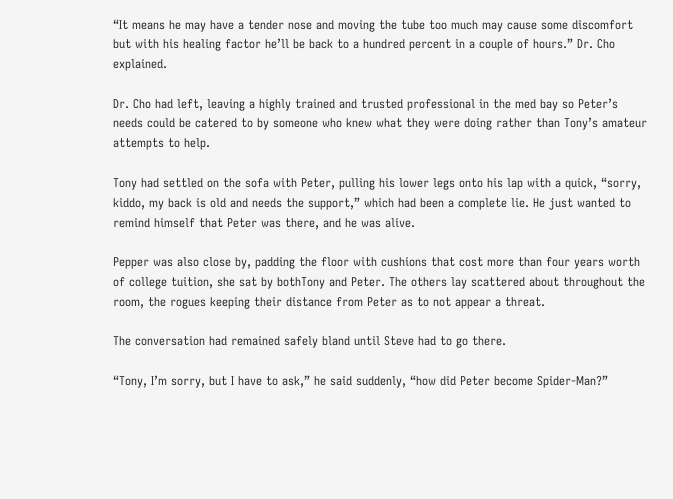“It means he may have a tender nose and moving the tube too much may cause some discomfort but with his healing factor he’ll be back to a hundred percent in a couple of hours.” Dr. Cho explained.

Dr. Cho had left, leaving a highly trained and trusted professional in the med bay so Peter’s needs could be catered to by someone who knew what they were doing rather than Tony’s amateur attempts to help.

Tony had settled on the sofa with Peter, pulling his lower legs onto his lap with a quick, “sorry, kiddo, my back is old and needs the support,” which had been a complete lie. He just wanted to remind himself that Peter was there, and he was alive.

Pepper was also close by, padding the floor with cushions that cost more than four years worth of college tuition, she sat by bothTony and Peter. The others lay scattered about throughout the room, the rogues keeping their distance from Peter as to not appear a threat.

The conversation had remained safely bland until Steve had to go there.

“Tony, I’m sorry, but I have to ask,” he said suddenly, “how did Peter become Spider-Man?”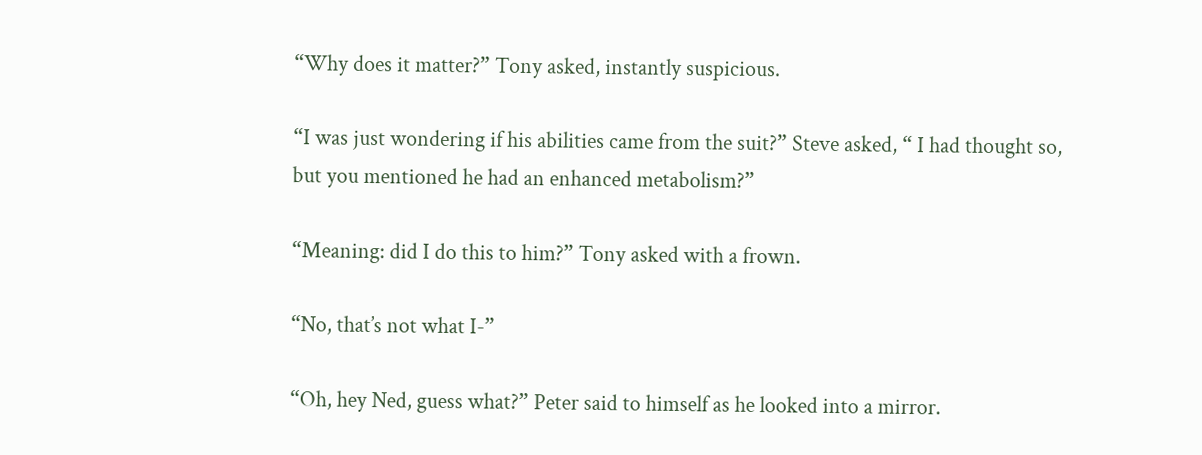“Why does it matter?” Tony asked, instantly suspicious.

“I was just wondering if his abilities came from the suit?” Steve asked, “ I had thought so, but you mentioned he had an enhanced metabolism?”

“Meaning: did I do this to him?” Tony asked with a frown.

“No, that’s not what I-”

“Oh, hey Ned, guess what?” Peter said to himself as he looked into a mirror.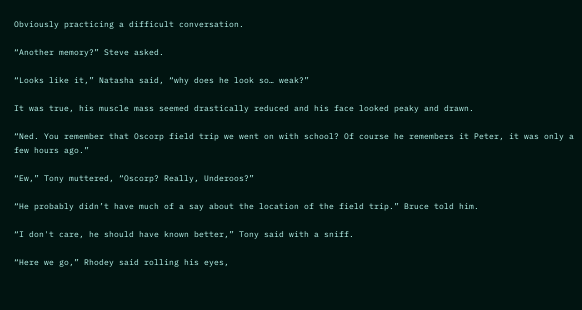Obviously practicing a difficult conversation.

“Another memory?” Steve asked.

“Looks like it,” Natasha said, “why does he look so… weak?”

It was true, his muscle mass seemed drastically reduced and his face looked peaky and drawn.

“Ned. You remember that Oscorp field trip we went on with school? Of course he remembers it Peter, it was only a few hours ago.”

“Ew,” Tony muttered, “Oscorp? Really, Underoos?”

“He probably didn’t have much of a say about the location of the field trip.” Bruce told him.

“I don't care, he should have known better,” Tony said with a sniff.

“Here we go,” Rhodey said rolling his eyes,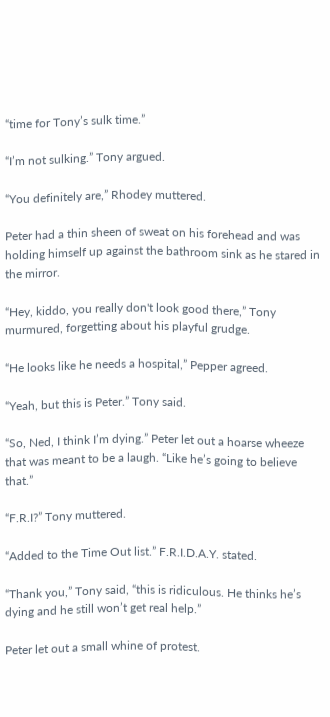“time for Tony’s sulk time.”

“I’m not sulking.” Tony argued.

“You definitely are,” Rhodey muttered.

Peter had a thin sheen of sweat on his forehead and was holding himself up against the bathroom sink as he stared in the mirror.

“Hey, kiddo, you really don't look good there,” Tony murmured, forgetting about his playful grudge.

“He looks like he needs a hospital,” Pepper agreed.

“Yeah, but this is Peter.” Tony said.

“So, Ned, I think I’m dying.” Peter let out a hoarse wheeze that was meant to be a laugh. “Like he’s going to believe that.”

“F.R.I?” Tony muttered.

“Added to the Time Out list.” F.R.I.D.A.Y. stated.

“Thank you,” Tony said, “this is ridiculous. He thinks he’s dying and he still won’t get real help.”

Peter let out a small whine of protest.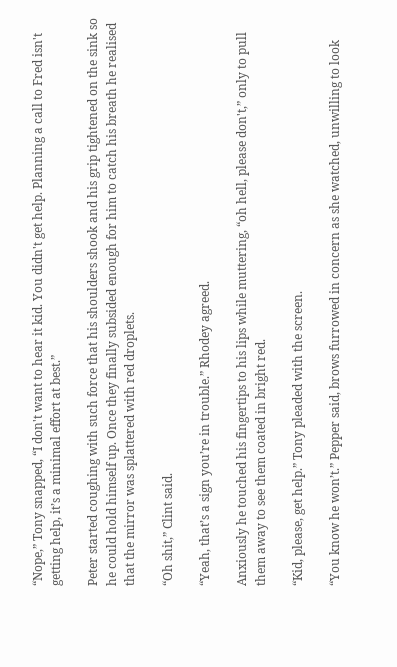“Nope,” Tony snapped, “I don't want to hear it kid. You didn't get help. Planning a call to Fred isn't getting help, it’s a minimal effort at best.”

Peter started coughing with such force that his shoulders shook and his grip tightened on the sink so he could hold himself up. Once they finally subsided enough for him to catch his breath he realised that the mirror was splattered with red droplets.

“Oh shit,” Clint said.

“Yeah, that’s a sign you’re in trouble.” Rhodey agreed.

Anxiously he touched his fingertips to his lips while muttering, “oh hell, please don't,” only to pull them away to see them coated in bright red.

“Kid, please, get help.” Tony pleaded with the screen.

“You know he won’t.” Pepper said, brows furrowed in concern as she watched, unwilling to look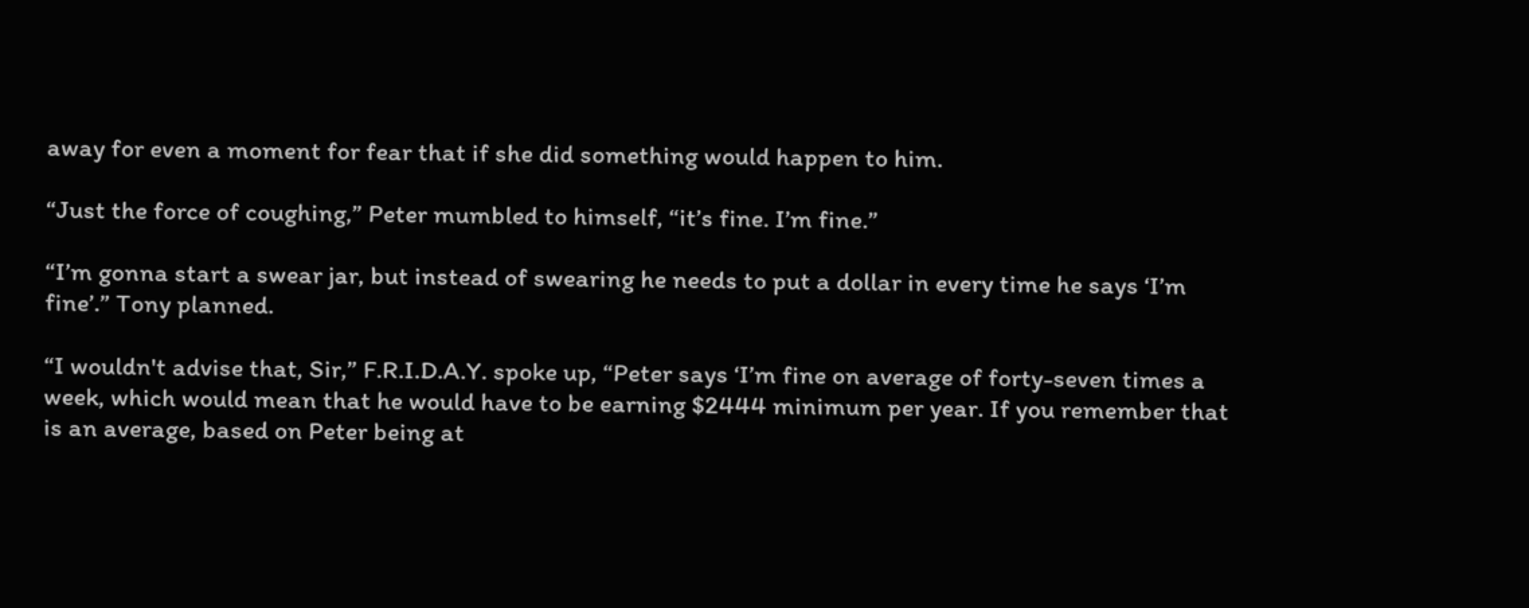away for even a moment for fear that if she did something would happen to him.

“Just the force of coughing,” Peter mumbled to himself, “it’s fine. I’m fine.”

“I’m gonna start a swear jar, but instead of swearing he needs to put a dollar in every time he says ‘I’m fine’.” Tony planned.

“I wouldn't advise that, Sir,” F.R.I.D.A.Y. spoke up, “Peter says ‘I’m fine on average of forty-seven times a week, which would mean that he would have to be earning $2444 minimum per year. If you remember that is an average, based on Peter being at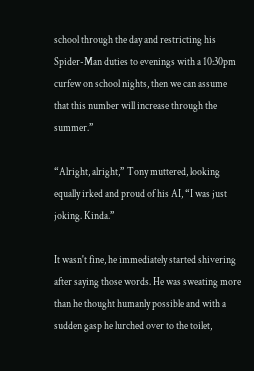school through the day and restricting his Spider-Man duties to evenings with a 10:30pm curfew on school nights, then we can assume that this number will increase through the summer.”

“Alright, alright,” Tony muttered, looking equally irked and proud of his AI, “I was just joking. Kinda.”

It wasn't fine, he immediately started shivering after saying those words. He was sweating more than he thought humanly possible and with a sudden gasp he lurched over to the toilet,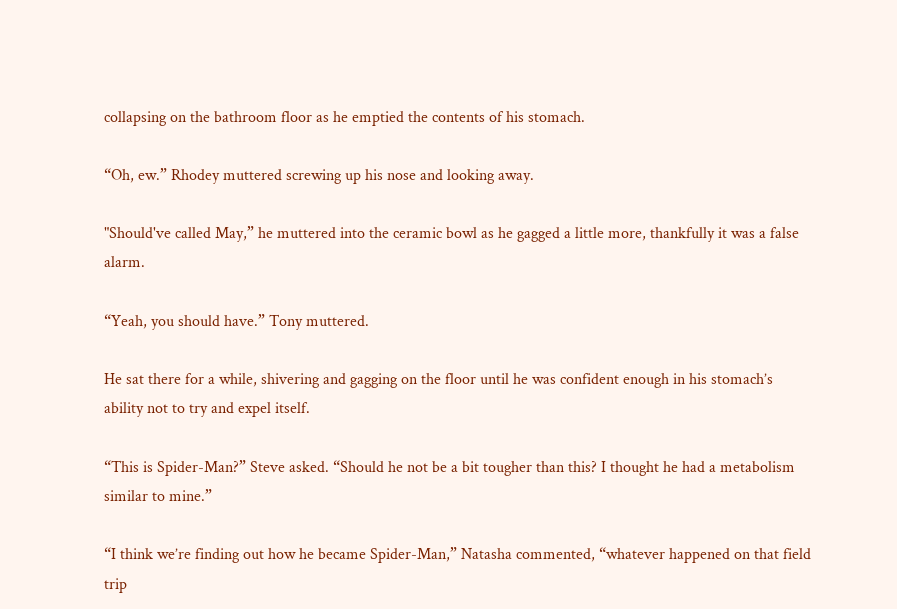collapsing on the bathroom floor as he emptied the contents of his stomach.

“Oh, ew.” Rhodey muttered screwing up his nose and looking away.

"Should've called May,” he muttered into the ceramic bowl as he gagged a little more, thankfully it was a false alarm.

“Yeah, you should have.” Tony muttered.

He sat there for a while, shivering and gagging on the floor until he was confident enough in his stomach’s ability not to try and expel itself.

“This is Spider-Man?” Steve asked. “Should he not be a bit tougher than this? I thought he had a metabolism similar to mine.”

“I think we’re finding out how he became Spider-Man,” Natasha commented, “whatever happened on that field trip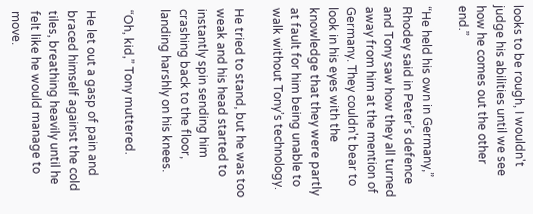looks to be rough, I wouldn't judge his abilities until we see how he comes out the other end.”

“He held his own in Germany,” Rhodey said in Peter’s defence and Tony saw how they all turned away from him at the mention of Germany. They couldn't bear to look in his eyes with the knowledge that they were partly at fault for him being unable to walk without Tony’s technology.

He tried to stand, but he was too weak and his head started to instantly spin sending him crashing back to the floor, landing harshly on his knees.

“Oh, kid,” Tony muttered.

He let out a gasp of pain and braced himself against the cold tiles, breathing heavily until he felt like he would manage to move.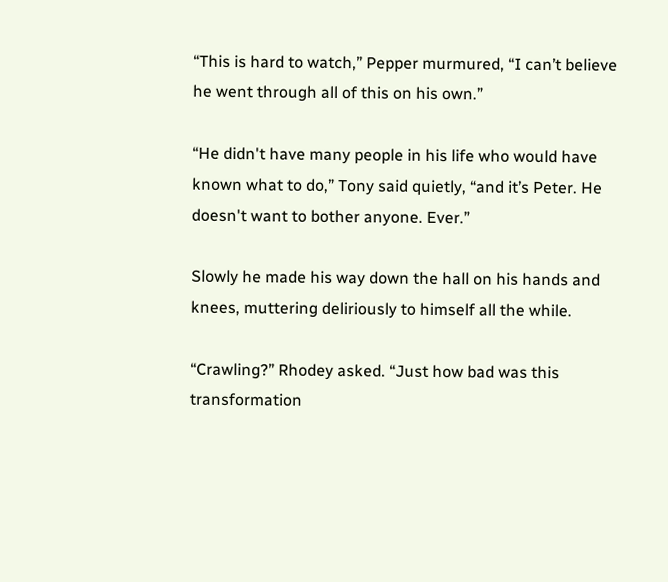“This is hard to watch,” Pepper murmured, “I can’t believe he went through all of this on his own.”

“He didn't have many people in his life who would have known what to do,” Tony said quietly, “and it’s Peter. He doesn't want to bother anyone. Ever.”

Slowly he made his way down the hall on his hands and knees, muttering deliriously to himself all the while.

“Crawling?” Rhodey asked. “Just how bad was this transformation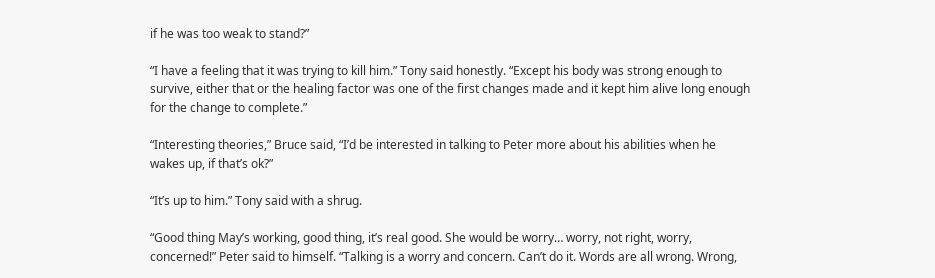if he was too weak to stand?”

“I have a feeling that it was trying to kill him.” Tony said honestly. “Except his body was strong enough to survive, either that or the healing factor was one of the first changes made and it kept him alive long enough for the change to complete.”

“Interesting theories,” Bruce said, “I’d be interested in talking to Peter more about his abilities when he wakes up, if that’s ok?”

“It’s up to him.” Tony said with a shrug.

“Good thing May’s working, good thing, it’s real good. She would be worry… worry, not right, worry, concerned!” Peter said to himself. “Talking is a worry and concern. Can’t do it. Words are all wrong. Wrong,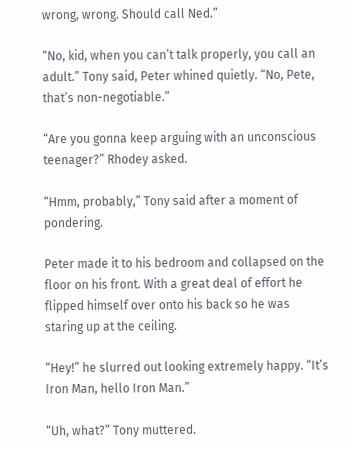wrong, wrong. Should call Ned.”

“No, kid, when you can’t talk properly, you call an adult.” Tony said, Peter whined quietly. “No, Pete, that’s non-negotiable.”

“Are you gonna keep arguing with an unconscious teenager?” Rhodey asked.

“Hmm, probably,” Tony said after a moment of pondering.

Peter made it to his bedroom and collapsed on the floor on his front. With a great deal of effort he flipped himself over onto his back so he was staring up at the ceiling.

“Hey!” he slurred out looking extremely happy. “It’s Iron Man, hello Iron Man.”

“Uh, what?” Tony muttered.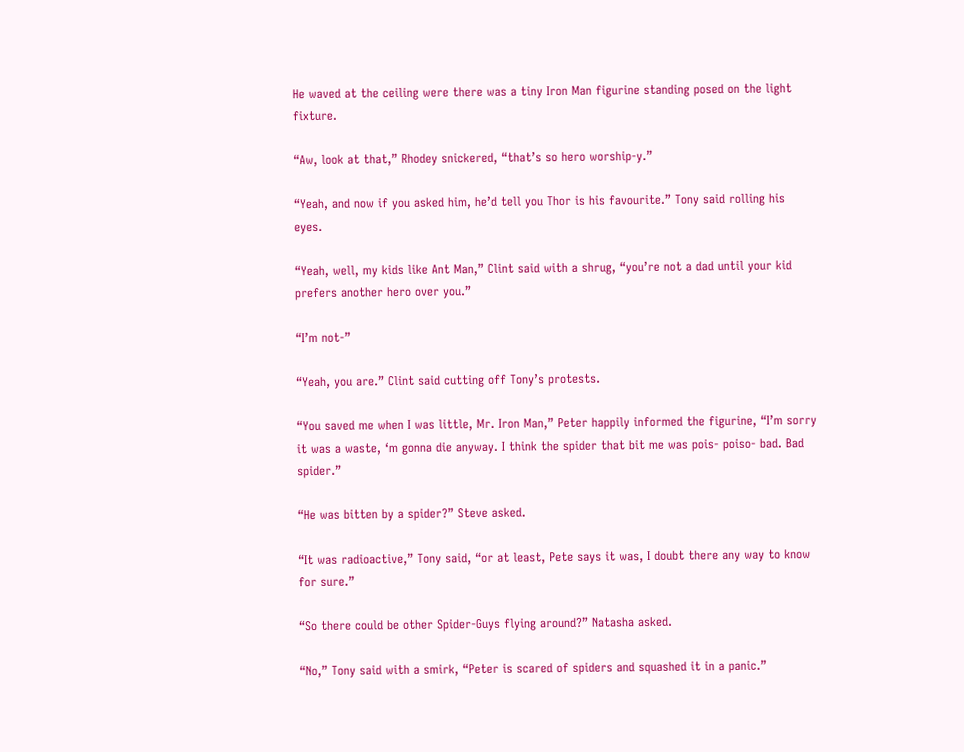He waved at the ceiling were there was a tiny Iron Man figurine standing posed on the light fixture.

“Aw, look at that,” Rhodey snickered, “that’s so hero worship-y.”

“Yeah, and now if you asked him, he’d tell you Thor is his favourite.” Tony said rolling his eyes.

“Yeah, well, my kids like Ant Man,” Clint said with a shrug, “you’re not a dad until your kid prefers another hero over you.”

“I’m not-”

“Yeah, you are.” Clint said cutting off Tony’s protests.

“You saved me when I was little, Mr. Iron Man,” Peter happily informed the figurine, “I’m sorry it was a waste, ‘m gonna die anyway. I think the spider that bit me was pois- poiso- bad. Bad spider.”

“He was bitten by a spider?” Steve asked.

“It was radioactive,” Tony said, “or at least, Pete says it was, I doubt there any way to know for sure.”

“So there could be other Spider-Guys flying around?” Natasha asked.

“No,” Tony said with a smirk, “Peter is scared of spiders and squashed it in a panic.”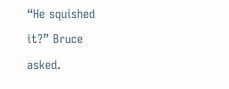“He squished it?” Bruce asked.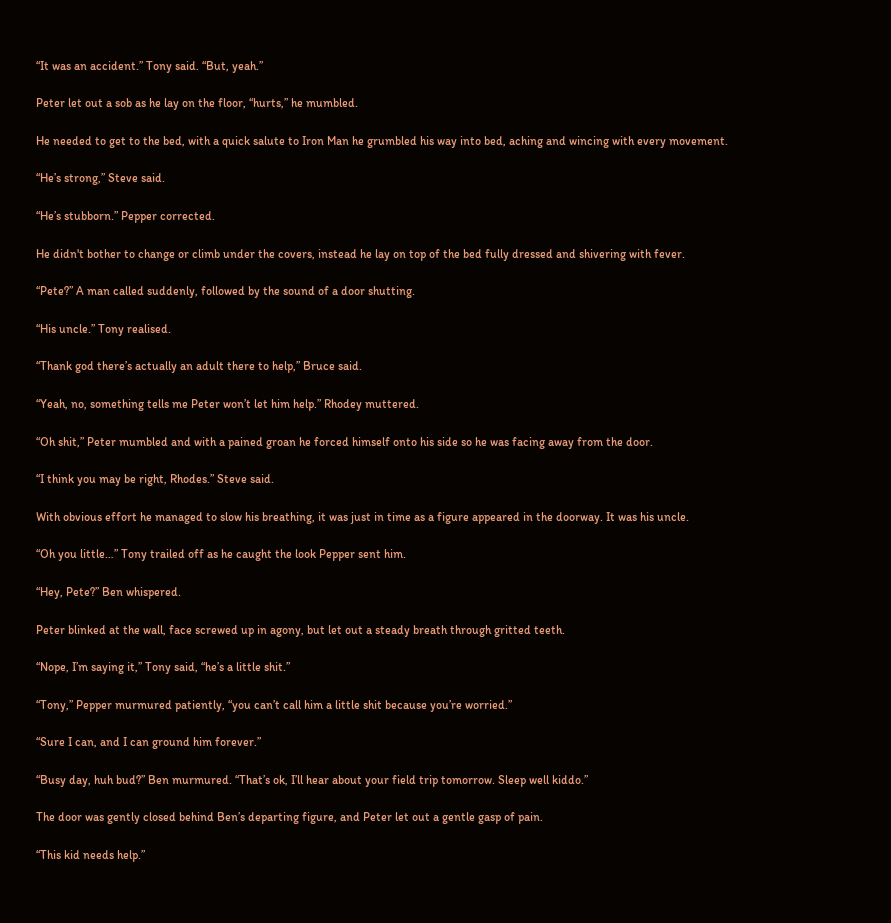“It was an accident.” Tony said. “But, yeah.”

Peter let out a sob as he lay on the floor, “hurts,” he mumbled.

He needed to get to the bed, with a quick salute to Iron Man he grumbled his way into bed, aching and wincing with every movement.

“He’s strong,” Steve said.

“He’s stubborn.” Pepper corrected.

He didn't bother to change or climb under the covers, instead he lay on top of the bed fully dressed and shivering with fever.

“Pete?” A man called suddenly, followed by the sound of a door shutting.

“His uncle.” Tony realised.

“Thank god there’s actually an adult there to help,” Bruce said.

“Yeah, no, something tells me Peter won’t let him help.” Rhodey muttered.

“Oh shit,” Peter mumbled and with a pained groan he forced himself onto his side so he was facing away from the door.

“I think you may be right, Rhodes.” Steve said.

With obvious effort he managed to slow his breathing, it was just in time as a figure appeared in the doorway. It was his uncle.

“Oh you little…” Tony trailed off as he caught the look Pepper sent him.

“Hey, Pete?” Ben whispered.

Peter blinked at the wall, face screwed up in agony, but let out a steady breath through gritted teeth.

“Nope, I’m saying it,” Tony said, “he’s a little shit.”

“Tony,” Pepper murmured patiently, “you can’t call him a little shit because you’re worried.”

“Sure I can, and I can ground him forever.”

“Busy day, huh bud?” Ben murmured. “That’s ok, I’ll hear about your field trip tomorrow. Sleep well kiddo.”

The door was gently closed behind Ben’s departing figure, and Peter let out a gentle gasp of pain.

“This kid needs help.”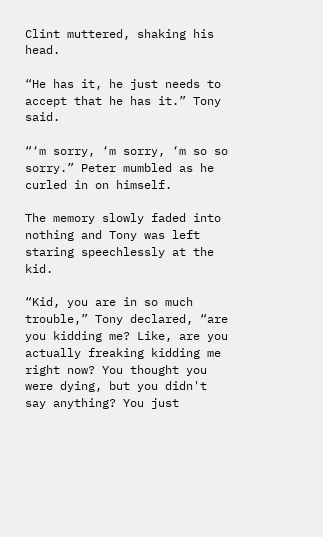Clint muttered, shaking his head.

“He has it, he just needs to accept that he has it.” Tony said.

“‘m sorry, ‘m sorry, ‘m so so sorry.” Peter mumbled as he curled in on himself.

The memory slowly faded into nothing and Tony was left staring speechlessly at the kid.

“Kid, you are in so much trouble,” Tony declared, “are you kidding me? Like, are you actually freaking kidding me right now? You thought you were dying, but you didn't say anything? You just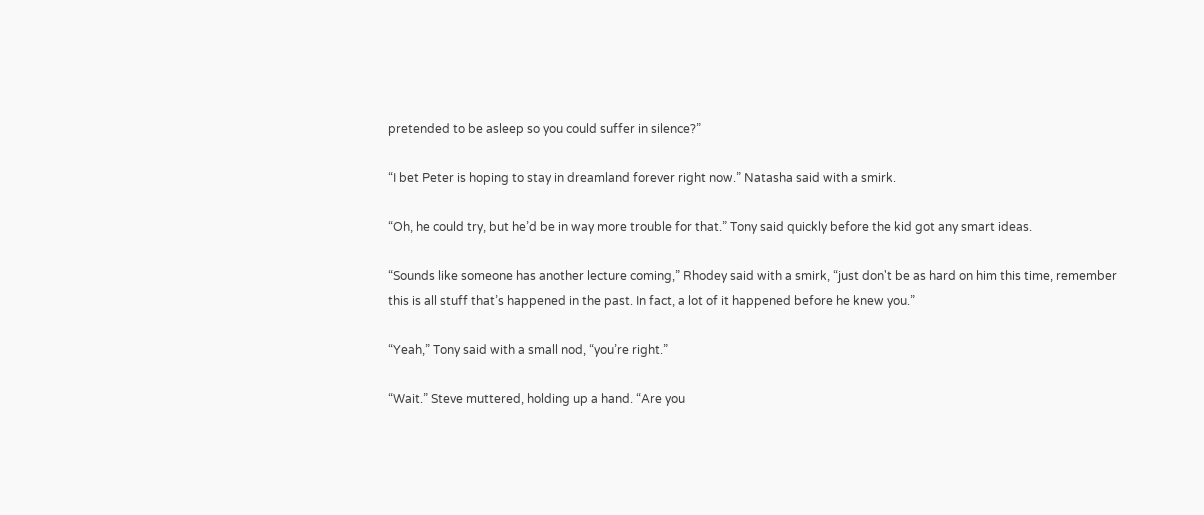pretended to be asleep so you could suffer in silence?”

“I bet Peter is hoping to stay in dreamland forever right now.” Natasha said with a smirk.

“Oh, he could try, but he’d be in way more trouble for that.” Tony said quickly before the kid got any smart ideas.

“Sounds like someone has another lecture coming,” Rhodey said with a smirk, “just don't be as hard on him this time, remember this is all stuff that’s happened in the past. In fact, a lot of it happened before he knew you.”

“Yeah,” Tony said with a small nod, “you’re right.”

“Wait.” Steve muttered, holding up a hand. “Are you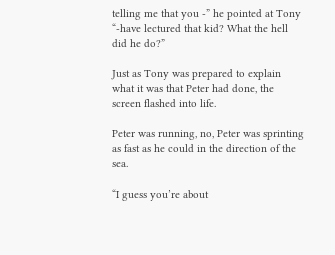telling me that you -” he pointed at Tony “-have lectured that kid? What the hell did he do?”

Just as Tony was prepared to explain what it was that Peter had done, the screen flashed into life.

Peter was running, no, Peter was sprinting as fast as he could in the direction of the sea.

“I guess you’re about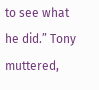to see what he did.” Tony muttered,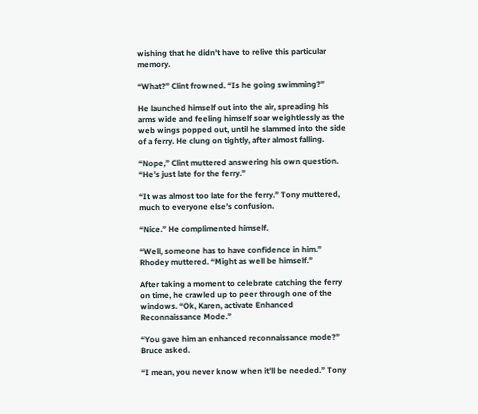wishing that he didn't have to relive this particular memory.

“What?” Clint frowned. “Is he going swimming?”

He launched himself out into the air, spreading his arms wide and feeling himself soar weightlessly as the web wings popped out, until he slammed into the side of a ferry. He clung on tightly, after almost falling.

“Nope,” Clint muttered answering his own question. “He’s just late for the ferry.”

“It was almost too late for the ferry.” Tony muttered, much to everyone else’s confusion.

“Nice.” He complimented himself.

“Well, someone has to have confidence in him.” Rhodey muttered. “Might as well be himself.”

After taking a moment to celebrate catching the ferry on time, he crawled up to peer through one of the windows. “Ok, Karen, activate Enhanced Reconnaissance Mode.”

“You gave him an enhanced reconnaissance mode?” Bruce asked.

“I mean, you never know when it’ll be needed.” Tony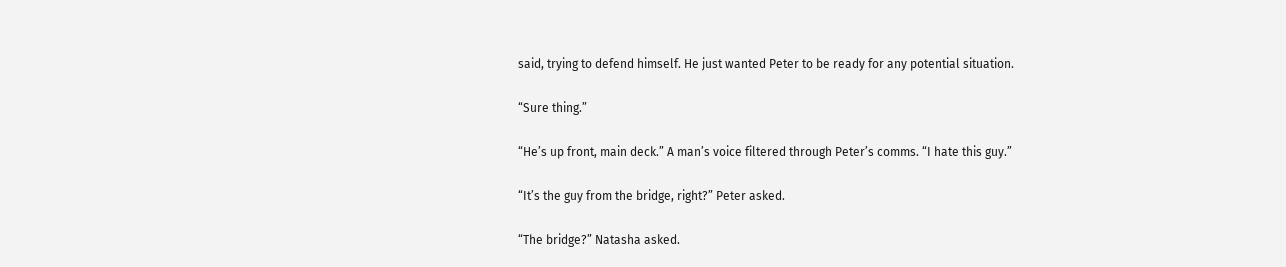said, trying to defend himself. He just wanted Peter to be ready for any potential situation.

“Sure thing.”

“He’s up front, main deck.” A man’s voice filtered through Peter’s comms. “I hate this guy.”

“It’s the guy from the bridge, right?” Peter asked.

“The bridge?” Natasha asked.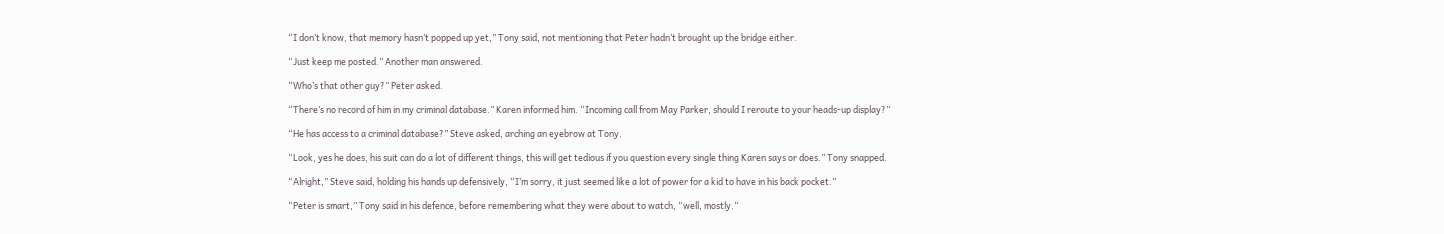“I don’t know, that memory hasn’t popped up yet,” Tony said, not mentioning that Peter hadn’t brought up the bridge either.

“Just keep me posted.” Another man answered.

“Who’s that other guy?” Peter asked.

“There’s no record of him in my criminal database.” Karen informed him. “Incoming call from May Parker, should I reroute to your heads-up display?”

“He has access to a criminal database?” Steve asked, arching an eyebrow at Tony.

“Look, yes he does, his suit can do a lot of different things, this will get tedious if you question every single thing Karen says or does.” Tony snapped.

“Alright,” Steve said, holding his hands up defensively, “I’m sorry, it just seemed like a lot of power for a kid to have in his back pocket.”

“Peter is smart,” Tony said in his defence, before remembering what they were about to watch, “well, mostly.”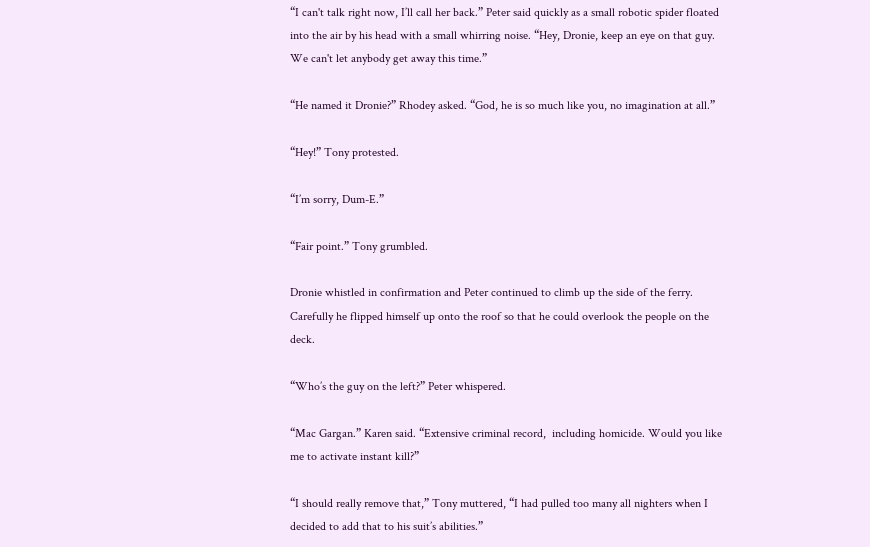“I can't talk right now, I’ll call her back.” Peter said quickly as a small robotic spider floated into the air by his head with a small whirring noise. “Hey, Dronie, keep an eye on that guy. We can't let anybody get away this time.”

“He named it Dronie?” Rhodey asked. “God, he is so much like you, no imagination at all.”

“Hey!” Tony protested.

“I’m sorry, Dum-E.”

“Fair point.” Tony grumbled.

Dronie whistled in confirmation and Peter continued to climb up the side of the ferry. Carefully he flipped himself up onto the roof so that he could overlook the people on the deck.

“Who’s the guy on the left?” Peter whispered.

“Mac Gargan.” Karen said. “Extensive criminal record,  including homicide. Would you like me to activate instant kill?”

“I should really remove that,” Tony muttered, “I had pulled too many all nighters when I decided to add that to his suit’s abilities.”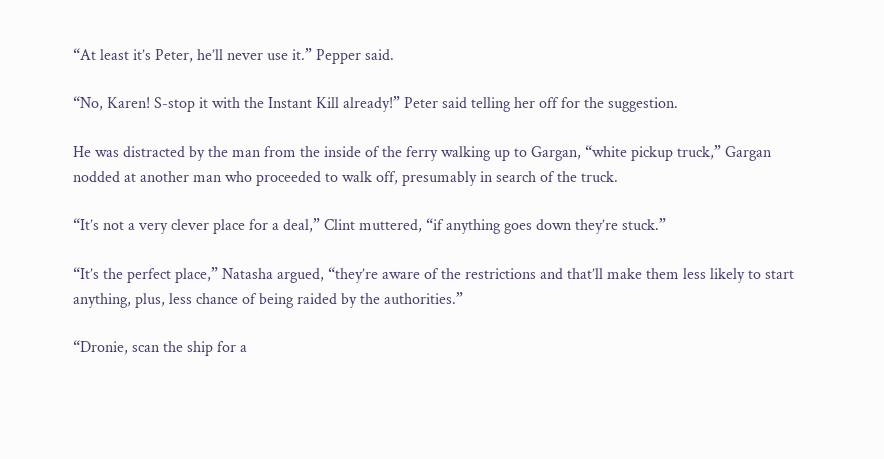“At least it’s Peter, he’ll never use it.” Pepper said.

“No, Karen! S-stop it with the Instant Kill already!” Peter said telling her off for the suggestion.

He was distracted by the man from the inside of the ferry walking up to Gargan, “white pickup truck,” Gargan nodded at another man who proceeded to walk off, presumably in search of the truck.

“It’s not a very clever place for a deal,” Clint muttered, “if anything goes down they’re stuck.”

“It’s the perfect place,” Natasha argued, “they’re aware of the restrictions and that’ll make them less likely to start anything, plus, less chance of being raided by the authorities.”

“Dronie, scan the ship for a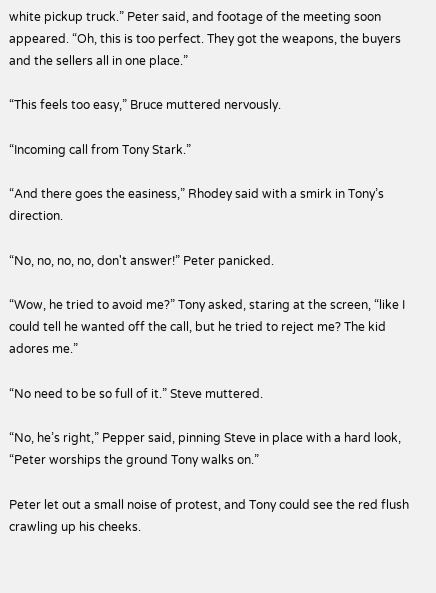white pickup truck.” Peter said, and footage of the meeting soon appeared. “Oh, this is too perfect. They got the weapons, the buyers and the sellers all in one place.”

“This feels too easy,” Bruce muttered nervously.

“Incoming call from Tony Stark.”

“And there goes the easiness,” Rhodey said with a smirk in Tony’s direction.

“No, no, no, no, don't answer!” Peter panicked.

“Wow, he tried to avoid me?” Tony asked, staring at the screen, “like I could tell he wanted off the call, but he tried to reject me? The kid adores me.”

“No need to be so full of it.” Steve muttered.

“No, he’s right,” Pepper said, pinning Steve in place with a hard look, “Peter worships the ground Tony walks on.”

Peter let out a small noise of protest, and Tony could see the red flush crawling up his cheeks.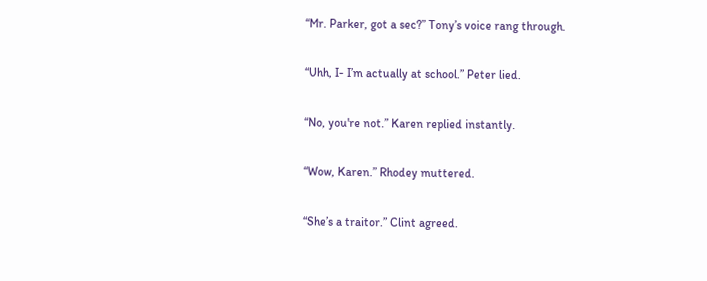“Mr. Parker, got a sec?” Tony’s voice rang through.

“Uhh, I- I’m actually at school.” Peter lied.

“No, you're not.” Karen replied instantly.

“Wow, Karen.” Rhodey muttered.

“She’s a traitor.” Clint agreed.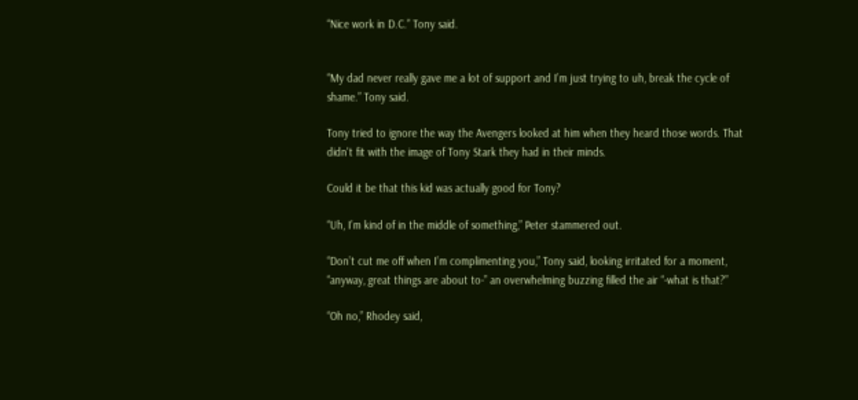“Nice work in D.C.” Tony said.


“My dad never really gave me a lot of support and I’m just trying to uh, break the cycle of shame.” Tony said.

Tony tried to ignore the way the Avengers looked at him when they heard those words. That didn't fit with the image of Tony Stark they had in their minds.

Could it be that this kid was actually good for Tony?

“Uh, I’m kind of in the middle of something,” Peter stammered out.

“Don’t cut me off when I’m complimenting you,” Tony said, looking irritated for a moment, “anyway, great things are about to-” an overwhelming buzzing filled the air “-what is that?”

“Oh no,” Rhodey said,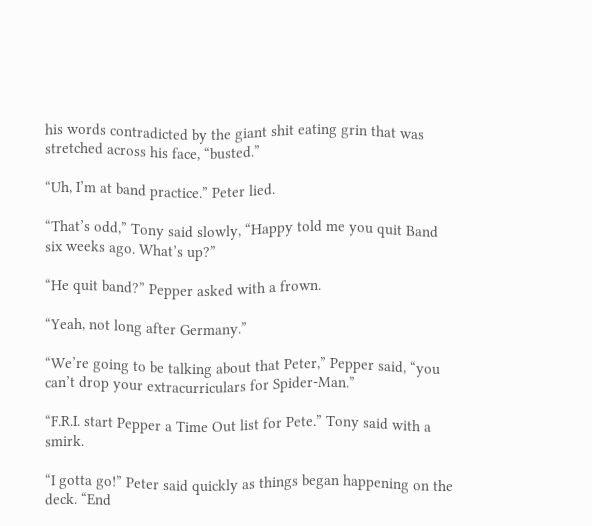his words contradicted by the giant shit eating grin that was stretched across his face, “busted.”

“Uh, I’m at band practice.” Peter lied.

“That’s odd,” Tony said slowly, “Happy told me you quit Band six weeks ago. What’s up?”

“He quit band?” Pepper asked with a frown.

“Yeah, not long after Germany.”

“We’re going to be talking about that Peter,” Pepper said, “you can’t drop your extracurriculars for Spider-Man.”

“F.R.I. start Pepper a Time Out list for Pete.” Tony said with a smirk.

“I gotta go!” Peter said quickly as things began happening on the deck. “End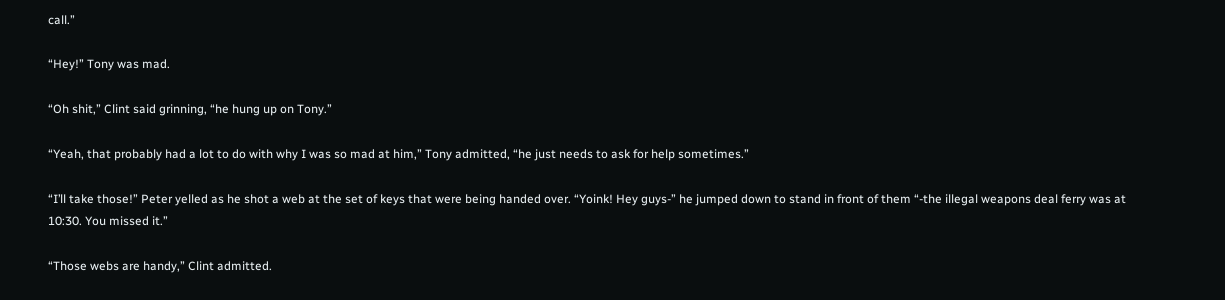call.”

“Hey!” Tony was mad.

“Oh shit,” Clint said grinning, “he hung up on Tony.”

“Yeah, that probably had a lot to do with why I was so mad at him,” Tony admitted, “he just needs to ask for help sometimes.”

“I’ll take those!” Peter yelled as he shot a web at the set of keys that were being handed over. “Yoink! Hey guys-” he jumped down to stand in front of them “-the illegal weapons deal ferry was at 10:30. You missed it.”

“Those webs are handy,” Clint admitted.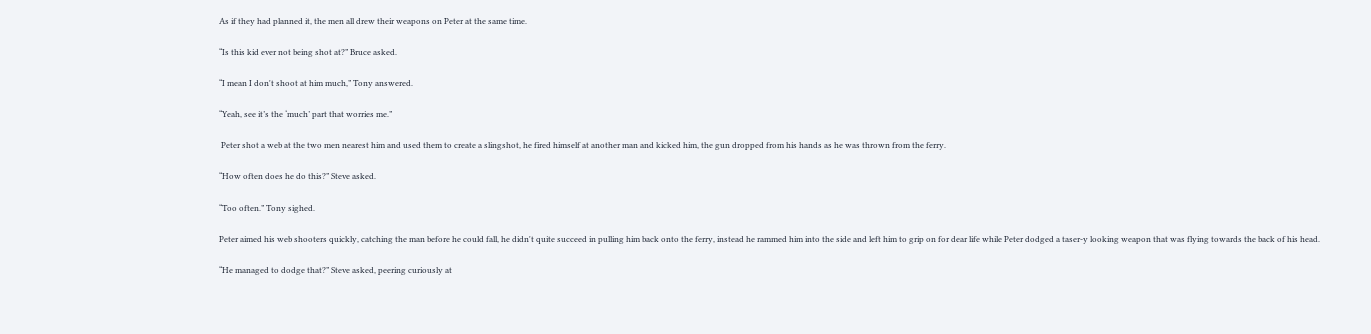As if they had planned it, the men all drew their weapons on Peter at the same time.

“Is this kid ever not being shot at?” Bruce asked.

“I mean I don't shoot at him much,” Tony answered.

“Yeah, see it’s the ‘much’ part that worries me.”

 Peter shot a web at the two men nearest him and used them to create a slingshot, he fired himself at another man and kicked him, the gun dropped from his hands as he was thrown from the ferry.

“How often does he do this?” Steve asked.

“Too often.” Tony sighed.

Peter aimed his web shooters quickly, catching the man before he could fall, he didn't quite succeed in pulling him back onto the ferry, instead he rammed him into the side and left him to grip on for dear life while Peter dodged a taser-y looking weapon that was flying towards the back of his head.

“He managed to dodge that?” Steve asked, peering curiously at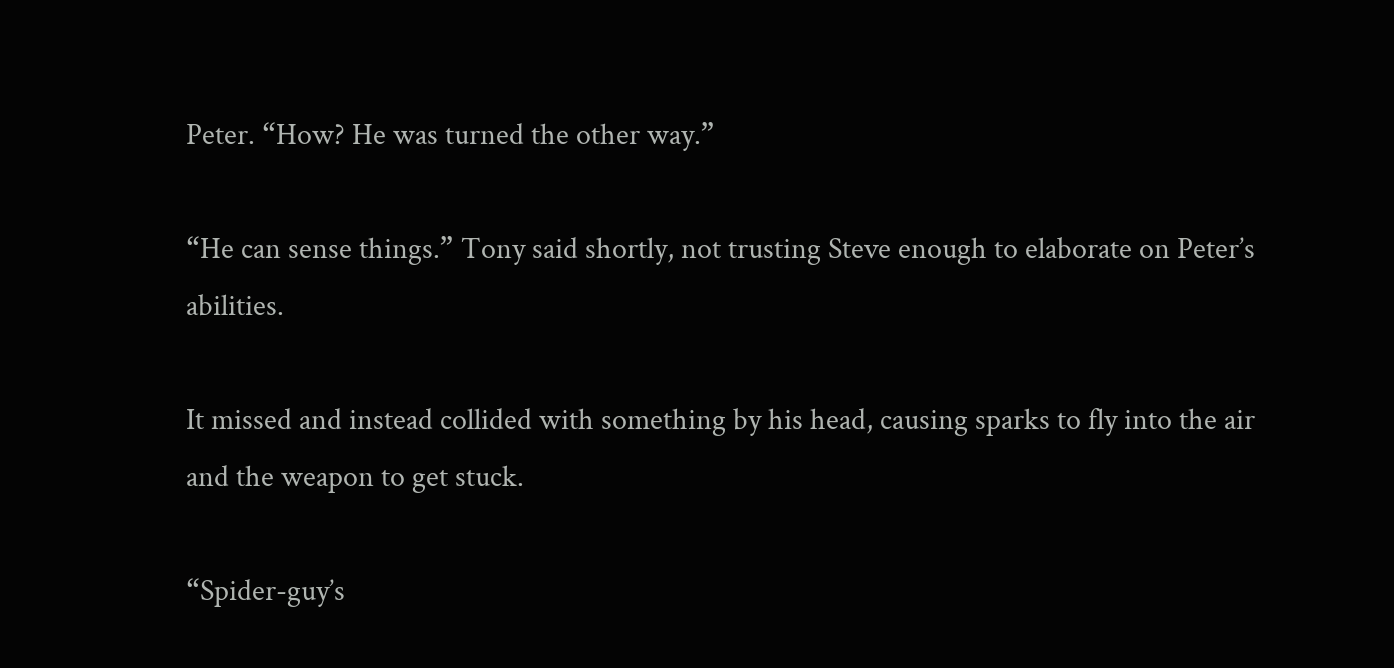Peter. “How? He was turned the other way.”

“He can sense things.” Tony said shortly, not trusting Steve enough to elaborate on Peter’s abilities.

It missed and instead collided with something by his head, causing sparks to fly into the air and the weapon to get stuck.

“Spider-guy’s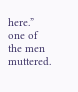here.” one of the men muttered.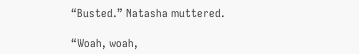“Busted.” Natasha muttered.

“Woah, woah,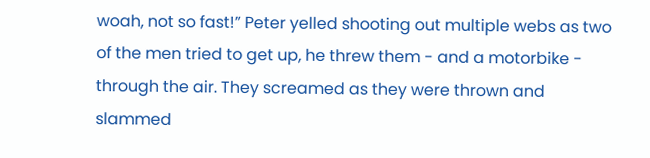woah, not so fast!” Peter yelled shooting out multiple webs as two of the men tried to get up, he threw them - and a motorbike - through the air. They screamed as they were thrown and slammed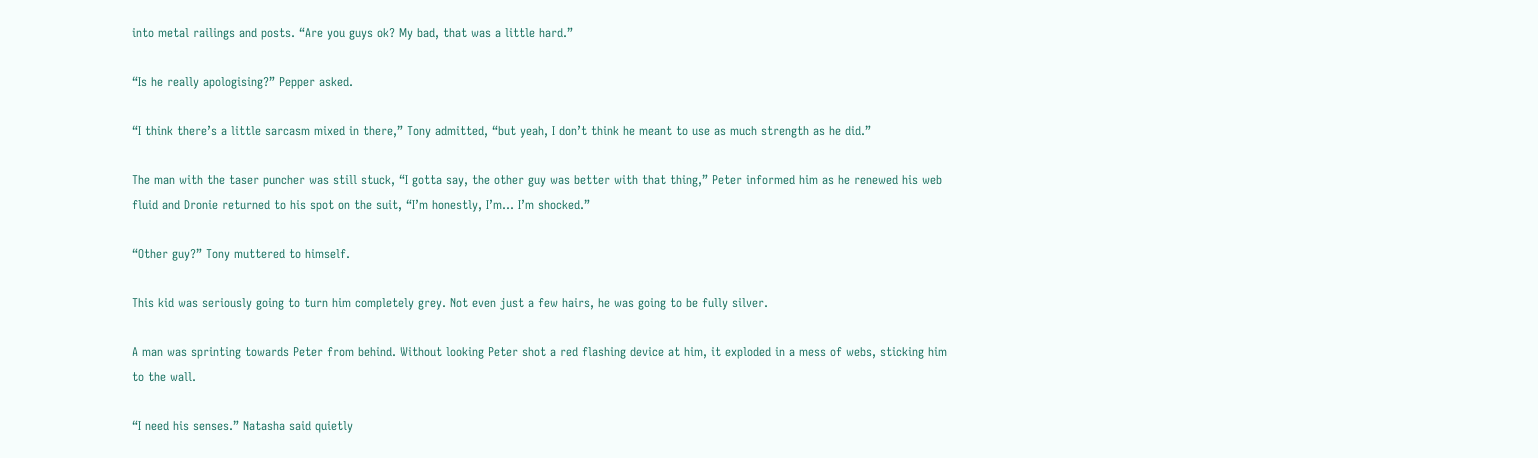into metal railings and posts. “Are you guys ok? My bad, that was a little hard.”

“Is he really apologising?” Pepper asked.

“I think there’s a little sarcasm mixed in there,” Tony admitted, “but yeah, I don’t think he meant to use as much strength as he did.”

The man with the taser puncher was still stuck, “I gotta say, the other guy was better with that thing,” Peter informed him as he renewed his web fluid and Dronie returned to his spot on the suit, “I’m honestly, I’m… I’m shocked.”

“Other guy?” Tony muttered to himself.

This kid was seriously going to turn him completely grey. Not even just a few hairs, he was going to be fully silver.

A man was sprinting towards Peter from behind. Without looking Peter shot a red flashing device at him, it exploded in a mess of webs, sticking him to the wall.

“I need his senses.” Natasha said quietly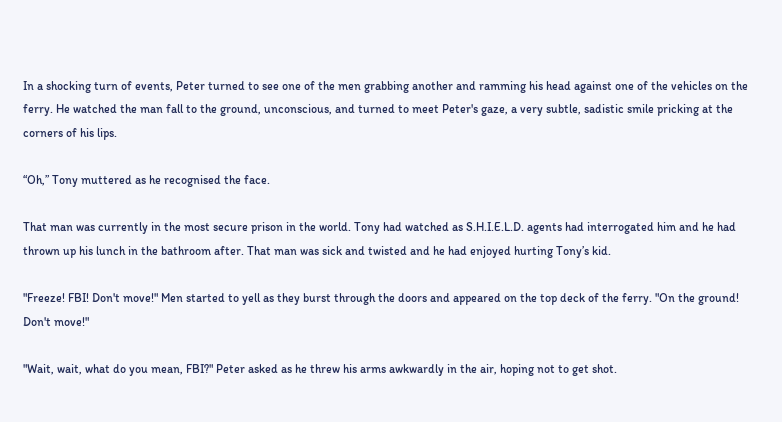In a shocking turn of events, Peter turned to see one of the men grabbing another and ramming his head against one of the vehicles on the ferry. He watched the man fall to the ground, unconscious, and turned to meet Peter's gaze, a very subtle, sadistic smile pricking at the corners of his lips.

“Oh,” Tony muttered as he recognised the face.

That man was currently in the most secure prison in the world. Tony had watched as S.H.I.E.L.D. agents had interrogated him and he had thrown up his lunch in the bathroom after. That man was sick and twisted and he had enjoyed hurting Tony’s kid.

"Freeze! FBI! Don't move!" Men started to yell as they burst through the doors and appeared on the top deck of the ferry. "On the ground! Don't move!"

"Wait, wait, what do you mean, FBI?" Peter asked as he threw his arms awkwardly in the air, hoping not to get shot.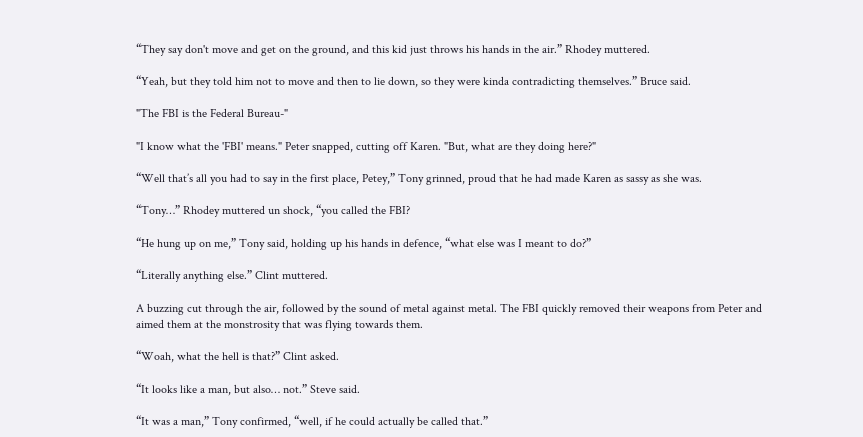“They say don't move and get on the ground, and this kid just throws his hands in the air.” Rhodey muttered.

“Yeah, but they told him not to move and then to lie down, so they were kinda contradicting themselves.” Bruce said.

"The FBI is the Federal Bureau-"

"I know what the 'FBI' means." Peter snapped, cutting off Karen. "But, what are they doing here?"

“Well that’s all you had to say in the first place, Petey,” Tony grinned, proud that he had made Karen as sassy as she was.

“Tony…” Rhodey muttered un shock, “you called the FBI?

“He hung up on me,” Tony said, holding up his hands in defence, “what else was I meant to do?”

“Literally anything else.” Clint muttered.

A buzzing cut through the air, followed by the sound of metal against metal. The FBI quickly removed their weapons from Peter and aimed them at the monstrosity that was flying towards them.

“Woah, what the hell is that?” Clint asked.

“It looks like a man, but also… not.” Steve said.

“It was a man,” Tony confirmed, “well, if he could actually be called that.”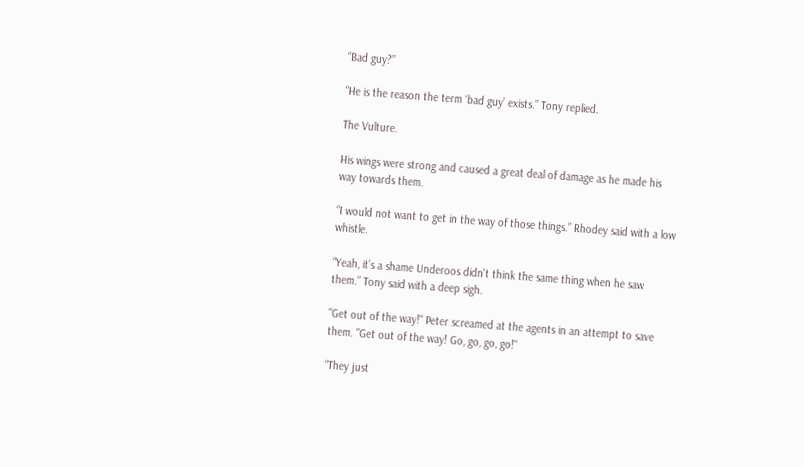“Bad guy?”

“He is the reason the term ‘bad guy’ exists.” Tony replied.

The Vulture.

His wings were strong and caused a great deal of damage as he made his way towards them.

“I would not want to get in the way of those things.” Rhodey said with a low whistle.

“Yeah, it’s a shame Underoos didn't think the same thing when he saw them.” Tony said with a deep sigh.

"Get out of the way!" Peter screamed at the agents in an attempt to save them. "Get out of the way! Go, go, go, go!"

“They just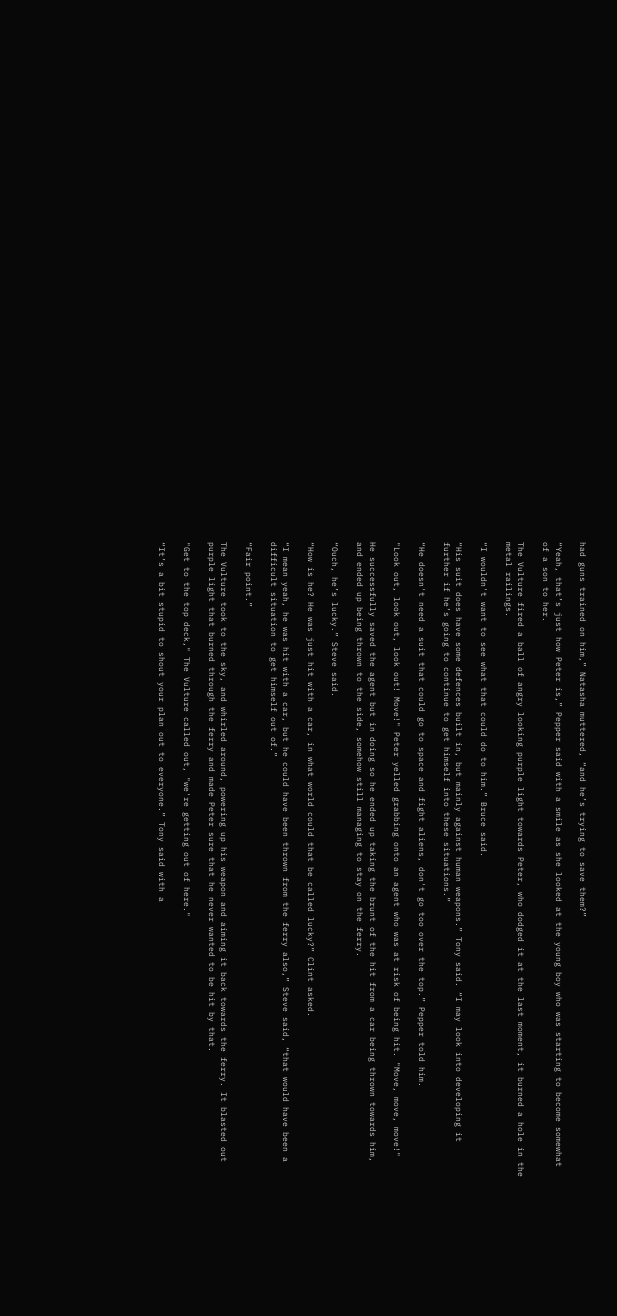had guns trained on him,” Natasha muttered, “and he’s trying to save them?”

“Yeah, that’s just how Peter is,” Pepper said with a smile as she looked at the young boy who was starting to become somewhat of a son to her.

The Vulture fired a ball of angry looking purple light towards Peter, who dodged it at the last moment, it burned a hole in the metal railings.

“I wouldn't want to see what that could do to him.” Bruce said.

“His suit does have some defences built in, but mainly against human weapons.” Tony said. “I may look into developing it further if he’s going to continue to get himself into these situations.”

“He doesn't need a suit that could go to space and fight aliens, don't go too over the top.” Pepper told him.

"Look out, look out, look out! Move!" Peter yelled grabbing onto an agent who was at risk of being hit. "Move, move, move!"

He successfully saved the agent but in doing so he ended up taking the brunt of the hit from a car being thrown towards him, and ended up being thrown to the side, somehow still managing to stay on the ferry.

“Ouch, he’s lucky.” Steve said.

“How is he? He was just hit with a car, in what world could that be called lucky?” Clint asked.

“I mean yeah, he was hit with a car, but he could have been thrown from the ferry also,” Steve said, “that would have been a difficult situation to get himself out of.”

“Fair point.”

The Vulture took to the sky, and whirled around, powering up his weapon and aiming it back towards the ferry. It blasted out purple light that burned through the ferry and made Peter sure that he never wanted to be hit by that.

"Get to the top deck," The Vulture called out, "we're getting out of here."

“It’s a bit stupid to shout your plan out to everyone.” Tony said with a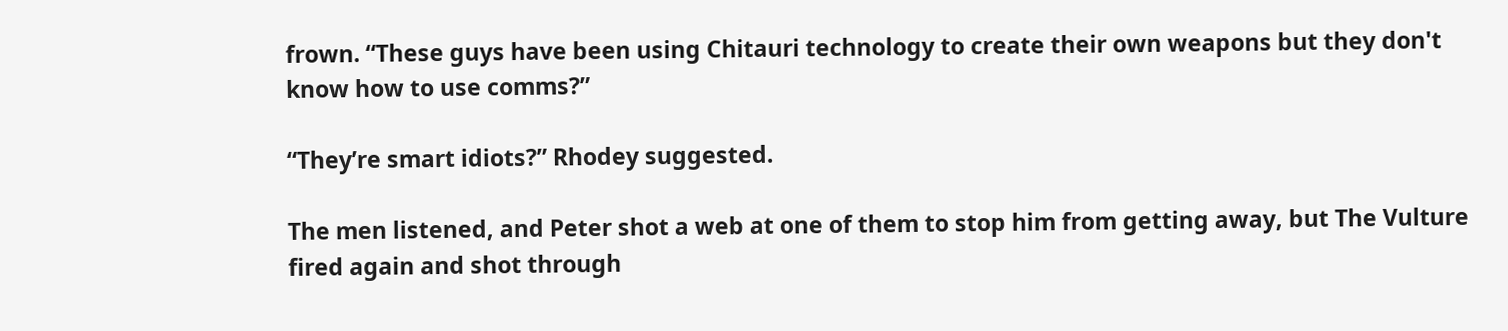frown. “These guys have been using Chitauri technology to create their own weapons but they don't know how to use comms?”

“They’re smart idiots?” Rhodey suggested.

The men listened, and Peter shot a web at one of them to stop him from getting away, but The Vulture fired again and shot through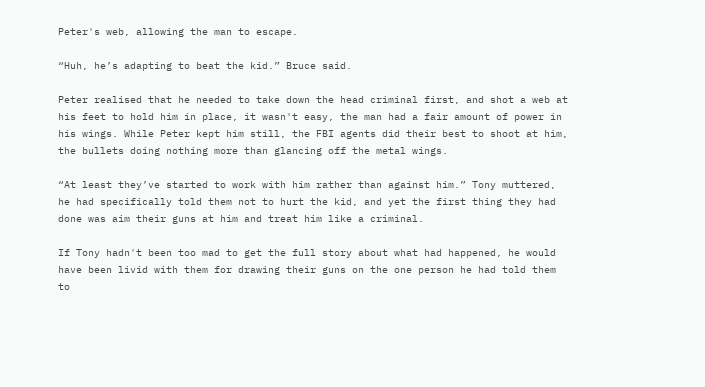Peter's web, allowing the man to escape.

“Huh, he’s adapting to beat the kid.” Bruce said.

Peter realised that he needed to take down the head criminal first, and shot a web at his feet to hold him in place, it wasn't easy, the man had a fair amount of power in his wings. While Peter kept him still, the FBI agents did their best to shoot at him, the bullets doing nothing more than glancing off the metal wings.

“At least they’ve started to work with him rather than against him.” Tony muttered, he had specifically told them not to hurt the kid, and yet the first thing they had done was aim their guns at him and treat him like a criminal.

If Tony hadn't been too mad to get the full story about what had happened, he would have been livid with them for drawing their guns on the one person he had told them to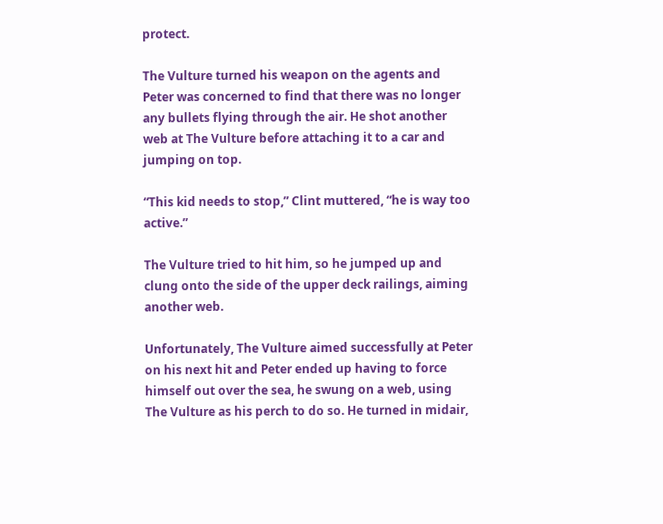protect.

The Vulture turned his weapon on the agents and Peter was concerned to find that there was no longer any bullets flying through the air. He shot another web at The Vulture before attaching it to a car and jumping on top.

“This kid needs to stop,” Clint muttered, “he is way too active.”

The Vulture tried to hit him, so he jumped up and clung onto the side of the upper deck railings, aiming another web.

Unfortunately, The Vulture aimed successfully at Peter on his next hit and Peter ended up having to force himself out over the sea, he swung on a web, using The Vulture as his perch to do so. He turned in midair,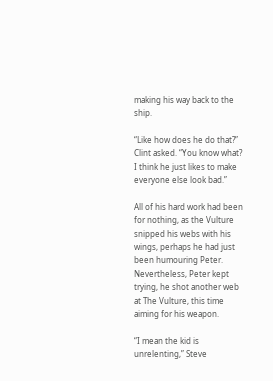making his way back to the ship.

“Like how does he do that?” Clint asked. “You know what? I think he just likes to make everyone else look bad.”

All of his hard work had been for nothing, as the Vulture snipped his webs with his wings, perhaps he had just been humouring Peter. Nevertheless, Peter kept trying, he shot another web at The Vulture, this time aiming for his weapon.

“I mean the kid is unrelenting,” Steve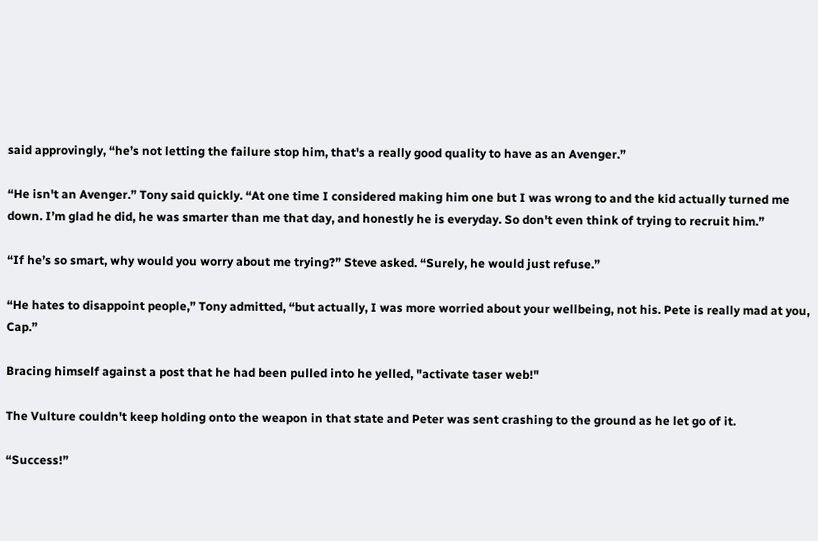said approvingly, “he’s not letting the failure stop him, that's a really good quality to have as an Avenger.”

“He isn't an Avenger.” Tony said quickly. “At one time I considered making him one but I was wrong to and the kid actually turned me down. I’m glad he did, he was smarter than me that day, and honestly he is everyday. So don't even think of trying to recruit him.”

“If he’s so smart, why would you worry about me trying?” Steve asked. “Surely, he would just refuse.”

“He hates to disappoint people,” Tony admitted, “but actually, I was more worried about your wellbeing, not his. Pete is really mad at you, Cap.”

Bracing himself against a post that he had been pulled into he yelled, "activate taser web!"

The Vulture couldn't keep holding onto the weapon in that state and Peter was sent crashing to the ground as he let go of it.

“Success!”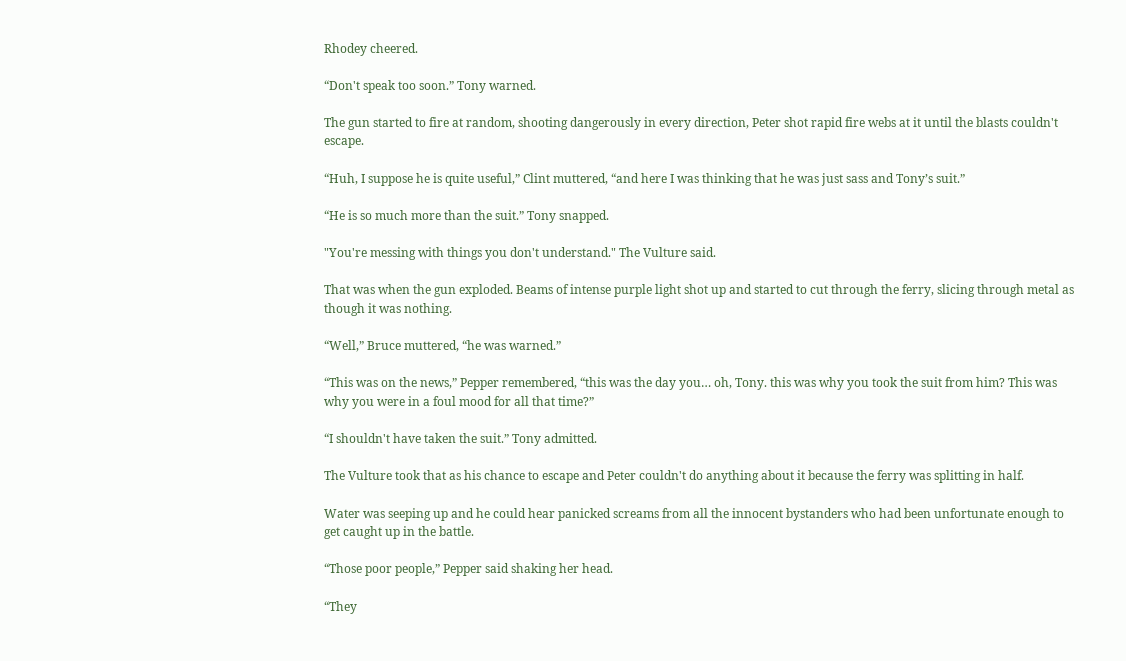Rhodey cheered.

“Don't speak too soon.” Tony warned.

The gun started to fire at random, shooting dangerously in every direction, Peter shot rapid fire webs at it until the blasts couldn't escape.

“Huh, I suppose he is quite useful,” Clint muttered, “and here I was thinking that he was just sass and Tony’s suit.”

“He is so much more than the suit.” Tony snapped.

"You're messing with things you don't understand." The Vulture said.

That was when the gun exploded. Beams of intense purple light shot up and started to cut through the ferry, slicing through metal as though it was nothing.

“Well,” Bruce muttered, “he was warned.”

“This was on the news,” Pepper remembered, “this was the day you… oh, Tony. this was why you took the suit from him? This was why you were in a foul mood for all that time?”

“I shouldn't have taken the suit.” Tony admitted.

The Vulture took that as his chance to escape and Peter couldn't do anything about it because the ferry was splitting in half.

Water was seeping up and he could hear panicked screams from all the innocent bystanders who had been unfortunate enough to get caught up in the battle.

“Those poor people,” Pepper said shaking her head.

“They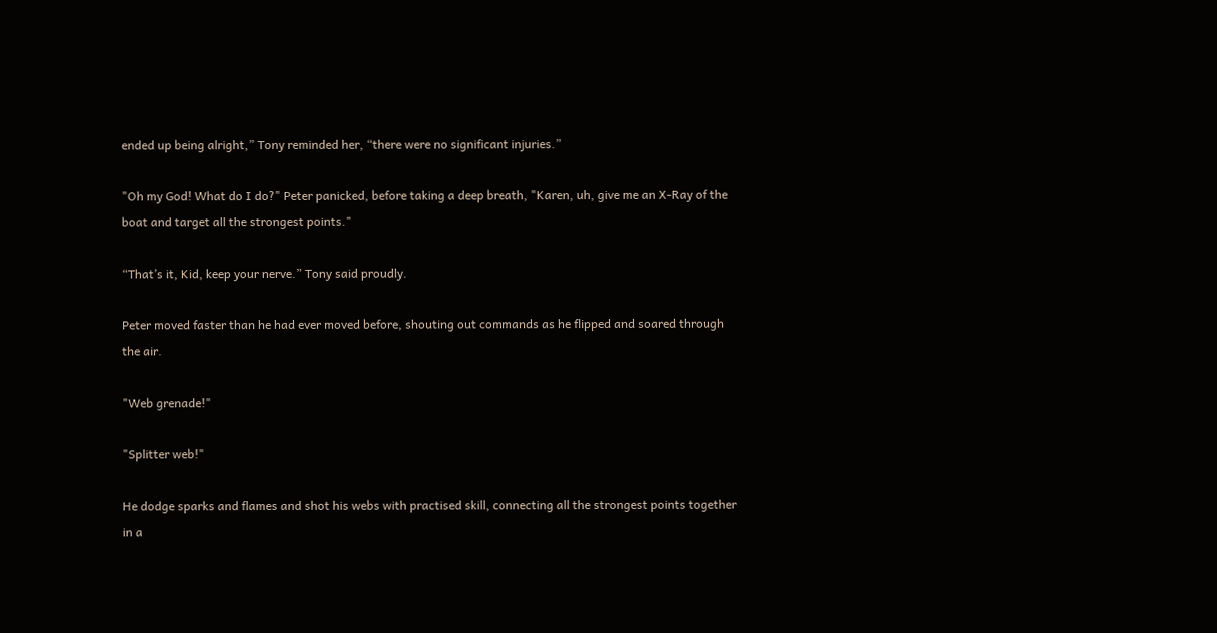ended up being alright,” Tony reminded her, “there were no significant injuries.”

"Oh my God! What do I do?" Peter panicked, before taking a deep breath, "Karen, uh, give me an X-Ray of the boat and target all the strongest points."

“That’s it, Kid, keep your nerve.” Tony said proudly.

Peter moved faster than he had ever moved before, shouting out commands as he flipped and soared through the air.

"Web grenade!"

"Splitter web!"

He dodge sparks and flames and shot his webs with practised skill, connecting all the strongest points together in a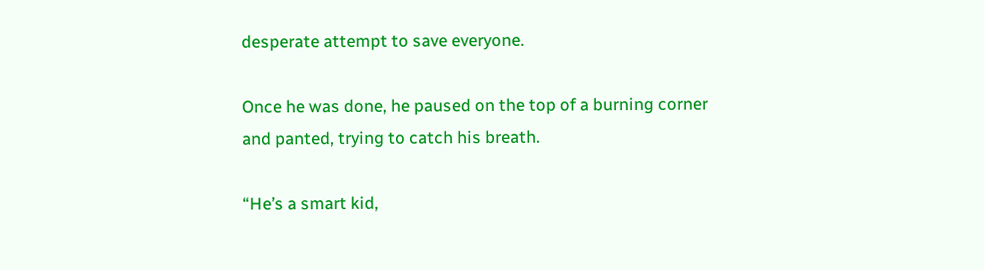desperate attempt to save everyone.

Once he was done, he paused on the top of a burning corner and panted, trying to catch his breath.

“He’s a smart kid,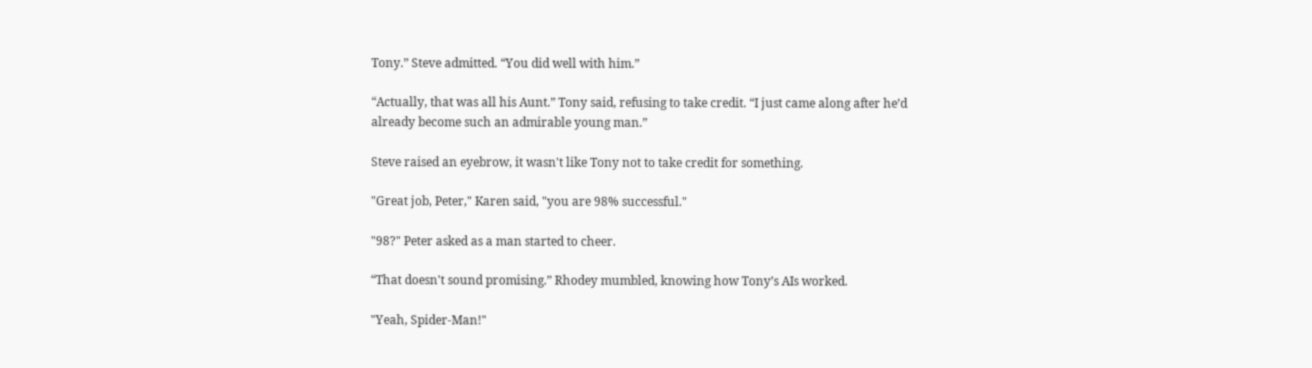Tony.” Steve admitted. “You did well with him.”

“Actually, that was all his Aunt.” Tony said, refusing to take credit. “I just came along after he’d already become such an admirable young man.”

Steve raised an eyebrow, it wasn't like Tony not to take credit for something.

"Great job, Peter," Karen said, "you are 98% successful."

"98?" Peter asked as a man started to cheer.

“That doesn't sound promising.” Rhodey mumbled, knowing how Tony’s AIs worked.

"Yeah, Spider-Man!"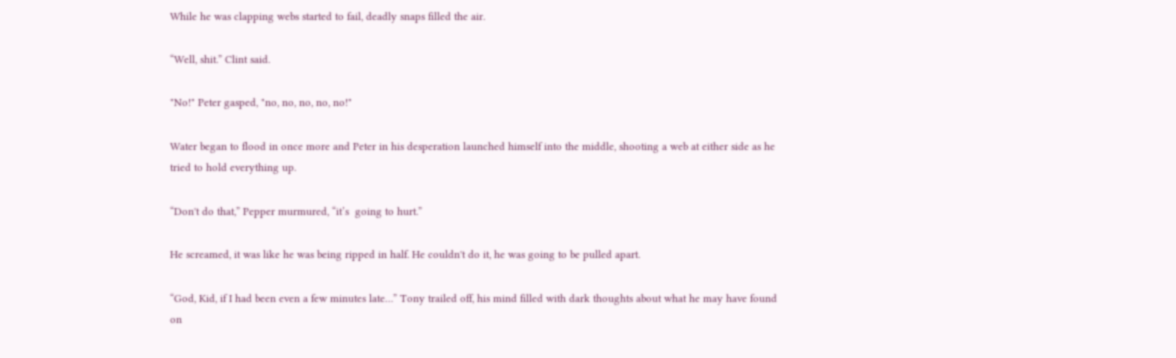While he was clapping webs started to fail, deadly snaps filled the air.

“Well, shit.” Clint said.

"No!" Peter gasped, "no, no, no, no, no!"

Water began to flood in once more and Peter in his desperation launched himself into the middle, shooting a web at either side as he tried to hold everything up.

“Don't do that,” Pepper murmured, “it’s  going to hurt.”

He screamed, it was like he was being ripped in half. He couldn't do it, he was going to be pulled apart.

“God, Kid, if I had been even a few minutes late…” Tony trailed off, his mind filled with dark thoughts about what he may have found on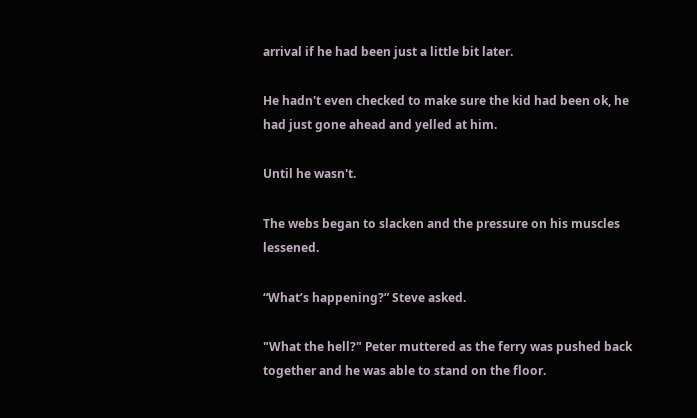arrival if he had been just a little bit later.

He hadn't even checked to make sure the kid had been ok, he had just gone ahead and yelled at him.

Until he wasn't.

The webs began to slacken and the pressure on his muscles lessened.

“What’s happening?” Steve asked.

"What the hell?" Peter muttered as the ferry was pushed back together and he was able to stand on the floor.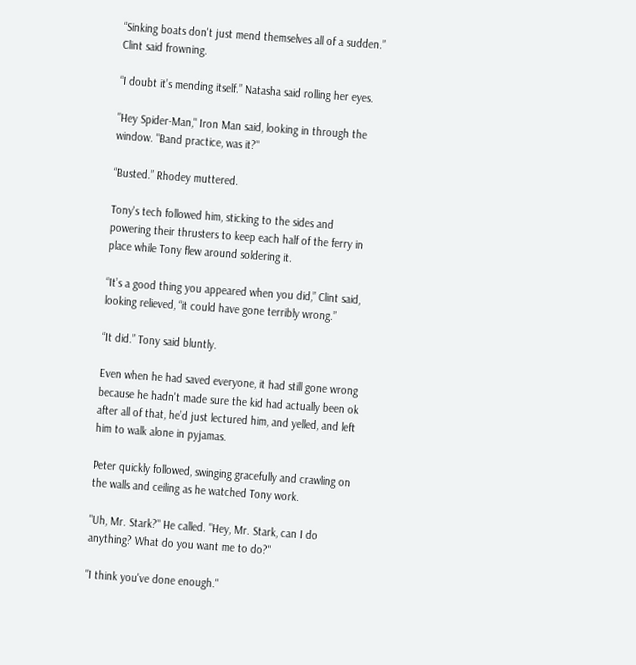“Sinking boats don't just mend themselves all of a sudden.” Clint said frowning.

“I doubt it’s mending itself.” Natasha said rolling her eyes.

"Hey Spider-Man," Iron Man said, looking in through the window. "Band practice, was it?"

“Busted.” Rhodey muttered.

Tony's tech followed him, sticking to the sides and powering their thrusters to keep each half of the ferry in place while Tony flew around soldering it.

“It’s a good thing you appeared when you did,” Clint said, looking relieved, “it could have gone terribly wrong.”

“It did.” Tony said bluntly.

Even when he had saved everyone, it had still gone wrong because he hadn't made sure the kid had actually been ok after all of that, he’d just lectured him, and yelled, and left him to walk alone in pyjamas.

Peter quickly followed, swinging gracefully and crawling on the walls and ceiling as he watched Tony work.

"Uh, Mr. Stark?" He called. "Hey, Mr. Stark, can I do anything? What do you want me to do?"

"I think you've done enough."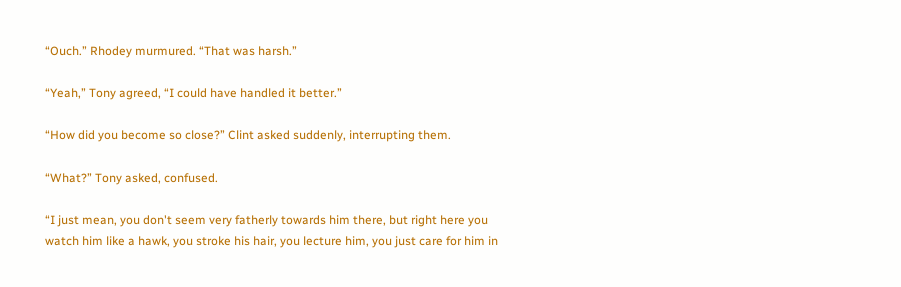“Ouch.” Rhodey murmured. “That was harsh.”

“Yeah,” Tony agreed, “I could have handled it better.”

“How did you become so close?” Clint asked suddenly, interrupting them.

“What?” Tony asked, confused.

“I just mean, you don't seem very fatherly towards him there, but right here you watch him like a hawk, you stroke his hair, you lecture him, you just care for him in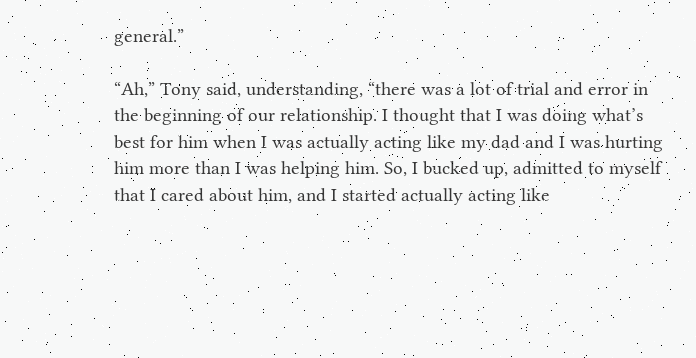general.”

“Ah,” Tony said, understanding, “there was a lot of trial and error in the beginning of our relationship. I thought that I was doing what’s best for him when I was actually acting like my dad and I was hurting him more than I was helping him. So, I bucked up, admitted to myself that I cared about him, and I started actually acting like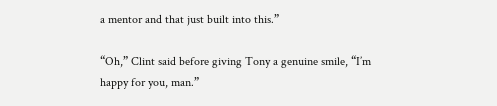a mentor and that just built into this.”

“Oh,” Clint said before giving Tony a genuine smile, “I’m happy for you, man.”